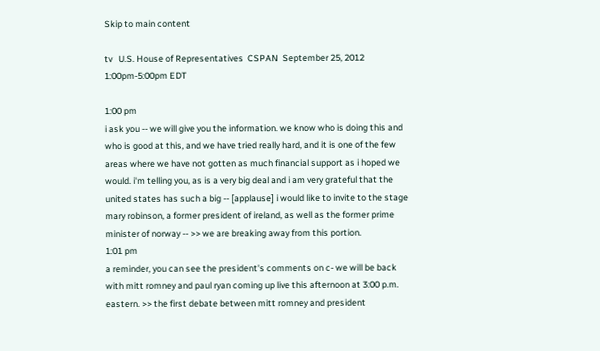Skip to main content

tv   U.S. House of Representatives  CSPAN  September 25, 2012 1:00pm-5:00pm EDT

1:00 pm
i ask you -- we will give you the information. we know who is doing this and who is good at this, and we have tried really hard, and it is one of the few areas where we have not gotten as much financial support as i hoped we would. i'm telling you, as is a very big deal and i am very grateful that the united states has such a big -- [applause] i would like to invite to the stage mary robinson, a former president of ireland, as well as the former prime minister of norway -- >> we are breaking away from this portion.
1:01 pm
a reminder, you can see the president's comments on c- we will be back with mitt romney and paul ryan coming up live this afternoon at 3:00 p.m. eastern. >> the first debate between mitt romney and president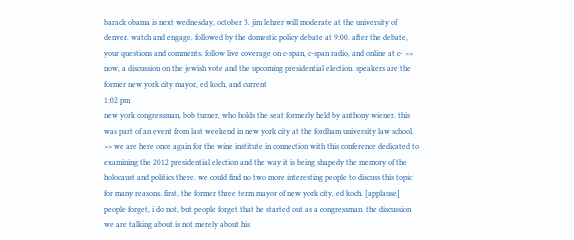barack obama is next wednesday, october 3. jim lehrer will moderate at the university of denver. watch and engage. followed by the domestic policy debate at 9:00. after the debate, your questions and comments. follow live coverage on c-span, c-span radio, and online at c- >> now, a discussion on the jewish vote and the upcoming presidential election. speakers are the former new york city mayor, ed koch, and current
1:02 pm
new york congressman, bob turner, who holds the seat formerly held by anthony wiener. this was part of an event from last weekend in new york city at the fordham university law school. >> we are here once again for the wine institute in connection with this conference dedicated to examining the 2012 presidential election and the way it is being shapedy the memory of the holocaust and politics there. we could find no two more interesting people to discuss this topic for many reasons. first, the former three term mayor of new york city, ed koch. [applause] people forget, i do not, but people forget that he started out as a congressman. the discussion we are talking about is not merely about his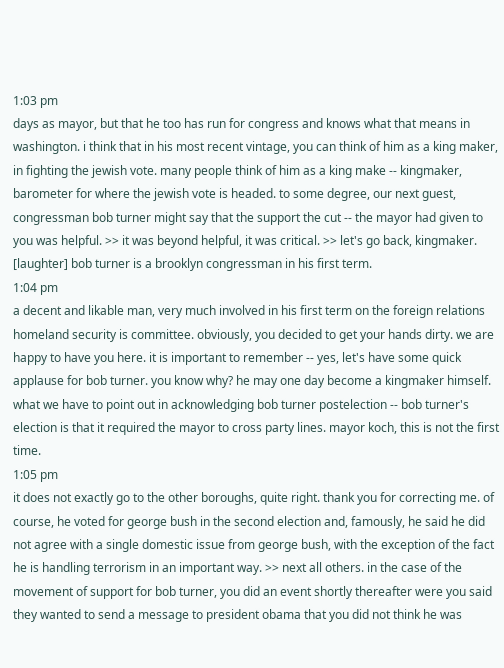1:03 pm
days as mayor, but that he too has run for congress and knows what that means in washington. i think that in his most recent vintage, you can think of him as a king maker, in fighting the jewish vote. many people think of him as a king make -- kingmaker, barometer for where the jewish vote is headed. to some degree, our next guest, congressman bob turner might say that the support the cut -- the mayor had given to you was helpful. >> it was beyond helpful, it was critical. >> let's go back, kingmaker. [laughter] bob turner is a brooklyn congressman in his first term.
1:04 pm
a decent and likable man, very much involved in his first term on the foreign relations homeland security is committee. obviously, you decided to get your hands dirty. we are happy to have you here. it is important to remember -- yes, let's have some quick applause for bob turner. you know why? he may one day become a kingmaker himself. what we have to point out in acknowledging bob turner postelection -- bob turner's election is that it required the mayor to cross party lines. mayor koch, this is not the first time.
1:05 pm
it does not exactly go to the other boroughs, quite right. thank you for correcting me. of course, he voted for george bush in the second election and, famously, he said he did not agree with a single domestic issue from george bush, with the exception of the fact he is handling terrorism in an important way. >> next all others. in the case of the movement of support for bob turner, you did an event shortly thereafter were you said they wanted to send a message to president obama that you did not think he was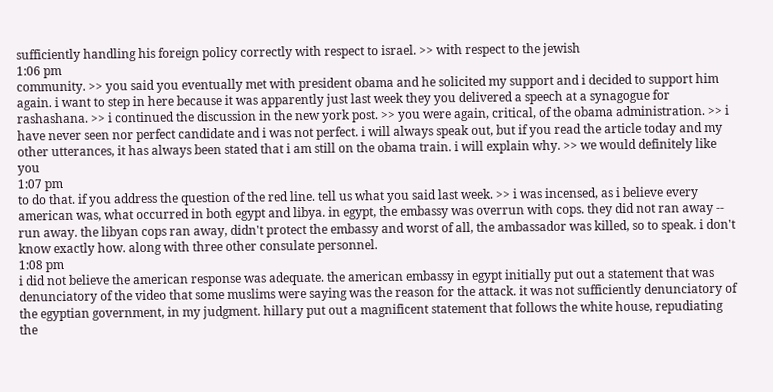sufficiently handling his foreign policy correctly with respect to israel. >> with respect to the jewish
1:06 pm
community. >> you said you eventually met with president obama and he solicited my support and i decided to support him again. i want to step in here because it was apparently just last week they you delivered a speech at a synagogue for rashashana. >> i continued the discussion in the new york post. >> you were again, critical, of the obama administration. >> i have never seen nor perfect candidate and i was not perfect. i will always speak out, but if you read the article today and my other utterances, it has always been stated that i am still on the obama train. i will explain why. >> we would definitely like you
1:07 pm
to do that. if you address the question of the red line. tell us what you said last week. >> i was incensed, as i believe every american was, what occurred in both egypt and libya. in egypt, the embassy was overrun with cops. they did not ran away -- run away. the libyan cops ran away, didn't protect the embassy and worst of all, the ambassador was killed, so to speak. i don't know exactly how. along with three other consulate personnel.
1:08 pm
i did not believe the american response was adequate. the american embassy in egypt initially put out a statement that was denunciatory of the video that some muslims were saying was the reason for the attack. it was not sufficiently denunciatory of the egyptian government, in my judgment. hillary put out a magnificent statement that follows the white house, repudiating the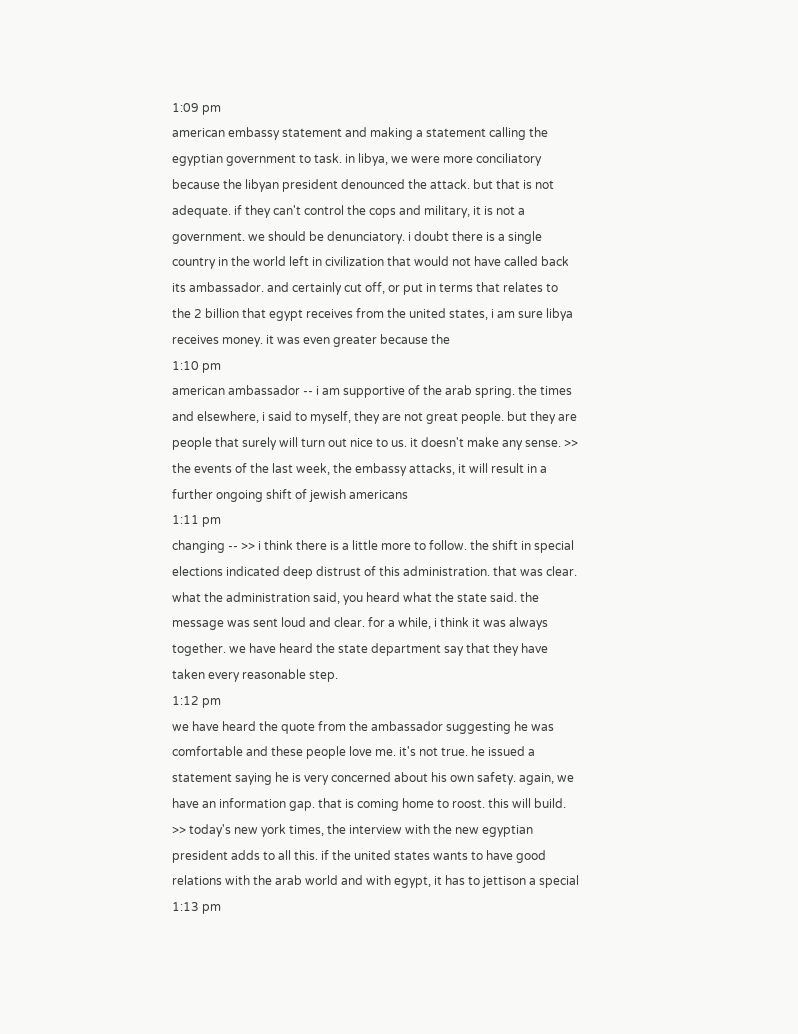1:09 pm
american embassy statement and making a statement calling the egyptian government to task. in libya, we were more conciliatory because the libyan president denounced the attack. but that is not adequate. if they can't control the cops and military, it is not a government. we should be denunciatory. i doubt there is a single country in the world left in civilization that would not have called back its ambassador. and certainly cut off, or put in terms that relates to the 2 billion that egypt receives from the united states, i am sure libya receives money. it was even greater because the
1:10 pm
american ambassador -- i am supportive of the arab spring. the times and elsewhere, i said to myself, they are not great people. but they are people that surely will turn out nice to us. it doesn't make any sense. >> the events of the last week, the embassy attacks, it will result in a further ongoing shift of jewish americans
1:11 pm
changing -- >> i think there is a little more to follow. the shift in special elections indicated deep distrust of this administration. that was clear. what the administration said, you heard what the state said. the message was sent loud and clear. for a while, i think it was always together. we have heard the state department say that they have taken every reasonable step.
1:12 pm
we have heard the quote from the ambassador suggesting he was comfortable and these people love me. it's not true. he issued a statement saying he is very concerned about his own safety. again, we have an information gap. that is coming home to roost. this will build. >> today's new york times, the interview with the new egyptian president adds to all this. if the united states wants to have good relations with the arab world and with egypt, it has to jettison a special
1:13 pm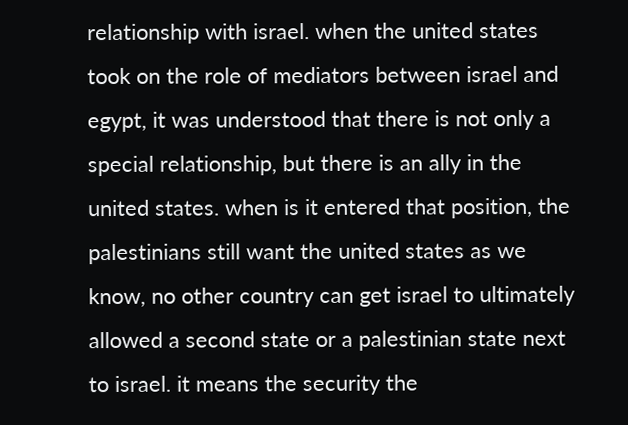relationship with israel. when the united states took on the role of mediators between israel and egypt, it was understood that there is not only a special relationship, but there is an ally in the united states. when is it entered that position, the palestinians still want the united states as we know, no other country can get israel to ultimately allowed a second state or a palestinian state next to israel. it means the security the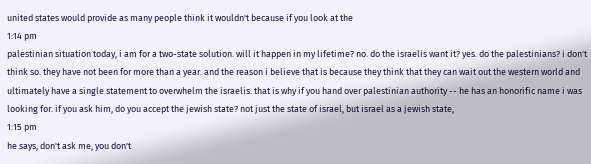united states would provide as many people think it wouldn't because if you look at the
1:14 pm
palestinian situation today, i am for a two-state solution. will it happen in my lifetime? no. do the israelis want it? yes. do the palestinians? i don't think so. they have not been for more than a year. and the reason i believe that is because they think that they can wait out the western world and ultimately have a single statement to overwhelm the israelis. that is why if you hand over palestinian authority -- he has an honorific name i was looking for. if you ask him, do you accept the jewish state? not just the state of israel, but israel as a jewish state,
1:15 pm
he says, don't ask me, you don't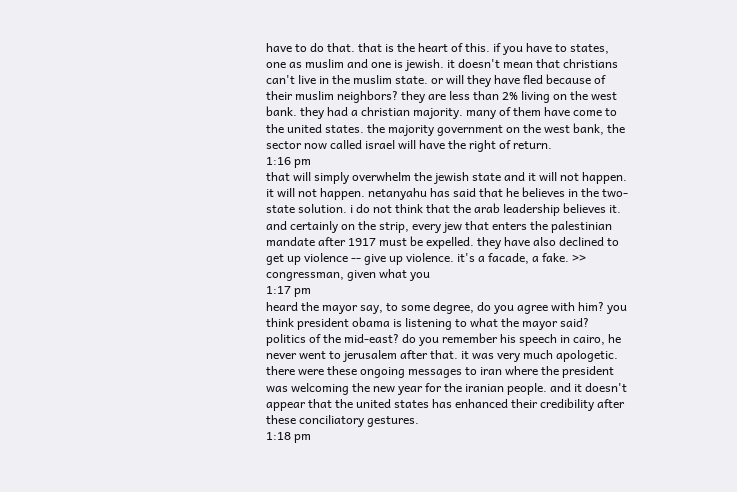have to do that. that is the heart of this. if you have to states, one as muslim and one is jewish. it doesn't mean that christians can't live in the muslim state. or will they have fled because of their muslim neighbors? they are less than 2% living on the west bank. they had a christian majority. many of them have come to the united states. the majority government on the west bank, the sector now called israel will have the right of return.
1:16 pm
that will simply overwhelm the jewish state and it will not happen. it will not happen. netanyahu has said that he believes in the two-state solution. i do not think that the arab leadership believes it. and certainly on the strip, every jew that enters the palestinian mandate after 1917 must be expelled. they have also declined to get up violence -- give up violence. it's a facade, a fake. >> congressman, given what you
1:17 pm
heard the mayor say, to some degree, do you agree with him? you think president obama is listening to what the mayor said? politics of the mid-east? do you remember his speech in cairo, he never went to jerusalem after that. it was very much apologetic. there were these ongoing messages to iran where the president was welcoming the new year for the iranian people. and it doesn't appear that the united states has enhanced their credibility after these conciliatory gestures.
1:18 pm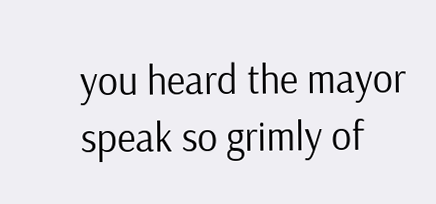you heard the mayor speak so grimly of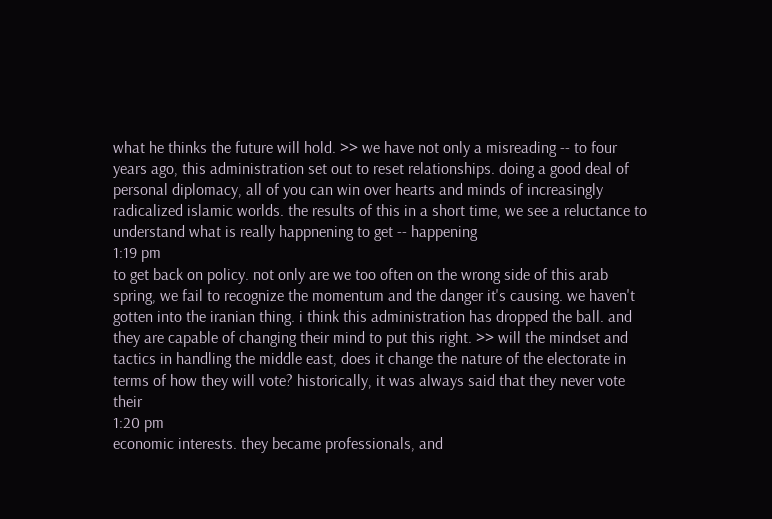what he thinks the future will hold. >> we have not only a misreading -- to four years ago, this administration set out to reset relationships. doing a good deal of personal diplomacy, all of you can win over hearts and minds of increasingly radicalized islamic worlds. the results of this in a short time, we see a reluctance to understand what is really happnening to get -- happening
1:19 pm
to get back on policy. not only are we too often on the wrong side of this arab spring, we fail to recognize the momentum and the danger it's causing. we haven't gotten into the iranian thing. i think this administration has dropped the ball. and they are capable of changing their mind to put this right. >> will the mindset and tactics in handling the middle east, does it change the nature of the electorate in terms of how they will vote? historically, it was always said that they never vote their
1:20 pm
economic interests. they became professionals, and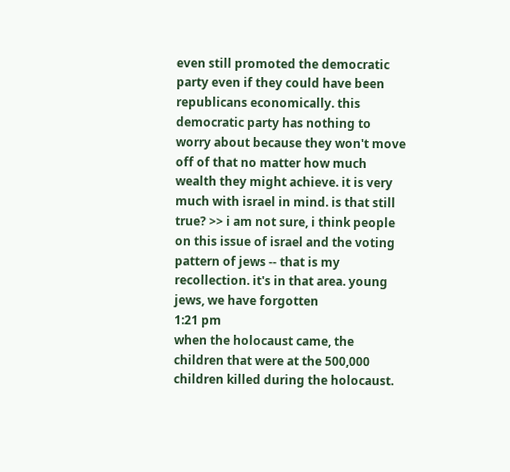even still promoted the democratic party even if they could have been republicans economically. this democratic party has nothing to worry about because they won't move off of that no matter how much wealth they might achieve. it is very much with israel in mind. is that still true? >> i am not sure, i think people on this issue of israel and the voting pattern of jews -- that is my recollection. it's in that area. young jews, we have forgotten
1:21 pm
when the holocaust came, the children that were at the 500,000 children killed during the holocaust.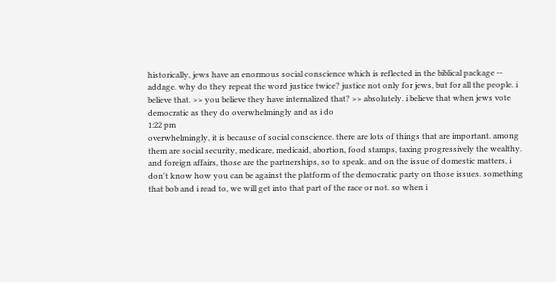historically, jews have an enormous social conscience which is reflected in the biblical package -- addage. why do they repeat the word justice twice? justice not only for jews, but for all the people. i believe that. >> you believe they have internalized that? >> absolutely. i believe that when jews vote democratic as they do overwhelmingly and as i do
1:22 pm
overwhelmingly, it is because of social conscience. there are lots of things that are important. among them are social security, medicare, medicaid, abortion, food stamps, taxing progressively the wealthy. and foreign affairs, those are the partnerships, so to speak. and on the issue of domestic matters, i don't know how you can be against the platform of the democratic party on those issues. something that bob and i read to, we will get into that part of the race or not. so when i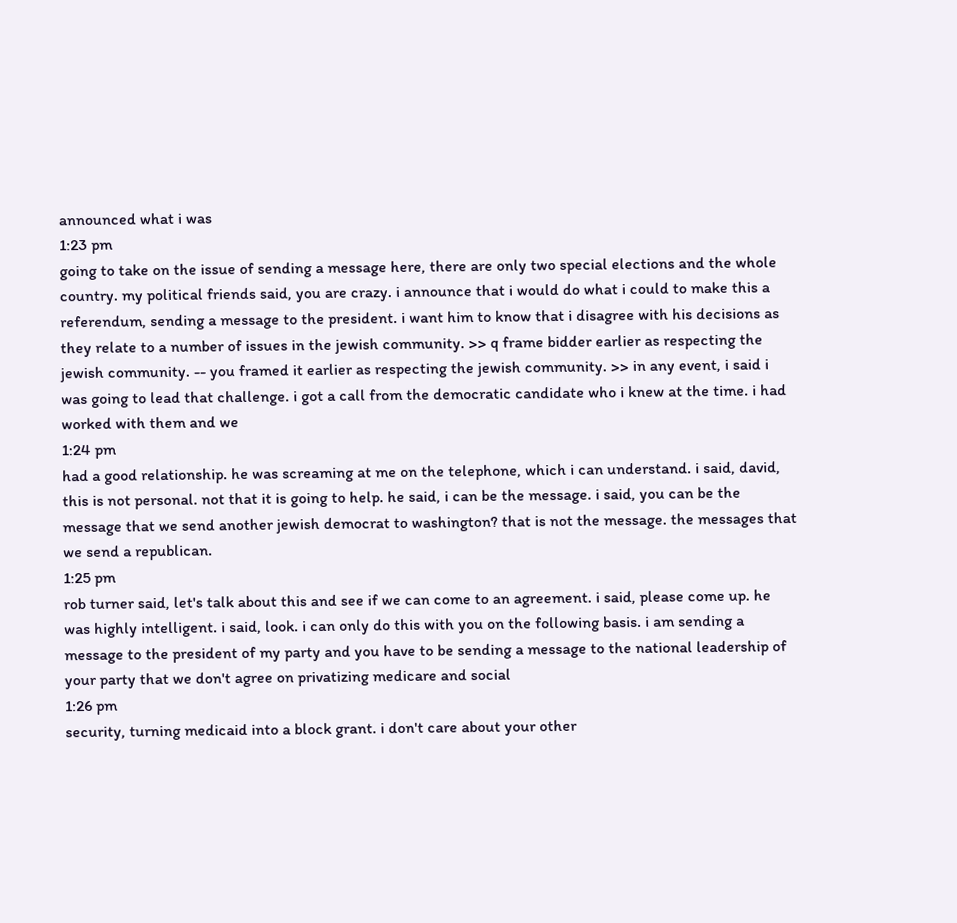announced what i was
1:23 pm
going to take on the issue of sending a message here, there are only two special elections and the whole country. my political friends said, you are crazy. i announce that i would do what i could to make this a referendum, sending a message to the president. i want him to know that i disagree with his decisions as they relate to a number of issues in the jewish community. >> q frame bidder earlier as respecting the jewish community. -- you framed it earlier as respecting the jewish community. >> in any event, i said i was going to lead that challenge. i got a call from the democratic candidate who i knew at the time. i had worked with them and we
1:24 pm
had a good relationship. he was screaming at me on the telephone, which i can understand. i said, david, this is not personal. not that it is going to help. he said, i can be the message. i said, you can be the message that we send another jewish democrat to washington? that is not the message. the messages that we send a republican.
1:25 pm
rob turner said, let's talk about this and see if we can come to an agreement. i said, please come up. he was highly intelligent. i said, look. i can only do this with you on the following basis. i am sending a message to the president of my party and you have to be sending a message to the national leadership of your party that we don't agree on privatizing medicare and social
1:26 pm
security, turning medicaid into a block grant. i don't care about your other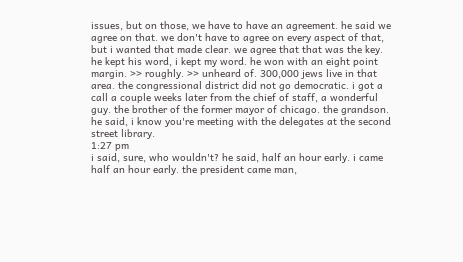issues, but on those, we have to have an agreement. he said we agree on that. we don't have to agree on every aspect of that, but i wanted that made clear. we agree that that was the key. he kept his word, i kept my word. he won with an eight point margin. >> roughly. >> unheard of. 300,000 jews live in that area. the congressional district did not go democratic. i got a call a couple weeks later from the chief of staff, a wonderful guy. the brother of the former mayor of chicago. the grandson. he said, i know you're meeting with the delegates at the second street library.
1:27 pm
i said, sure, who wouldn't? he said, half an hour early. i came half an hour early. the president came man,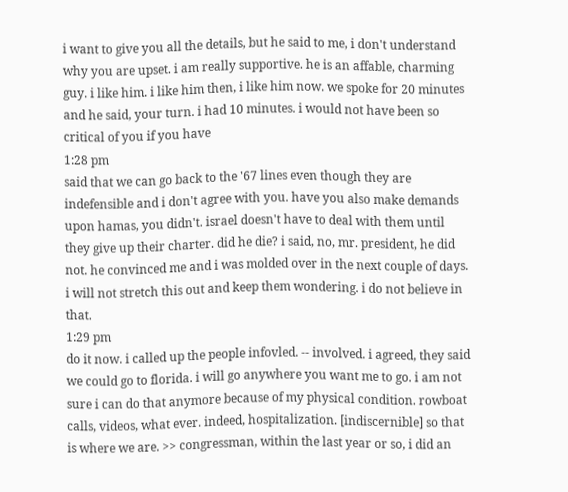i want to give you all the details, but he said to me, i don't understand why you are upset. i am really supportive. he is an affable, charming guy. i like him. i like him then, i like him now. we spoke for 20 minutes and he said, your turn. i had 10 minutes. i would not have been so critical of you if you have
1:28 pm
said that we can go back to the '67 lines even though they are indefensible and i don't agree with you. have you also make demands upon hamas, you didn't. israel doesn't have to deal with them until they give up their charter. did he die? i said, no, mr. president, he did not. he convinced me and i was molded over in the next couple of days. i will not stretch this out and keep them wondering. i do not believe in that.
1:29 pm
do it now. i called up the people infovled. -- involved. i agreed, they said we could go to florida. i will go anywhere you want me to go. i am not sure i can do that anymore because of my physical condition. rowboat calls, videos, what ever. indeed, hospitalization. [indiscernible] so that is where we are. >> congressman, within the last year or so, i did an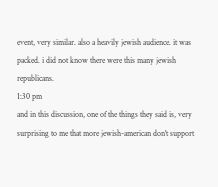event, very similar. also a heavily jewish audience. it was packed. i did not know there were this many jewish republicans.
1:30 pm
and in this discussion, one of the things they said is, very surprising to me that more jewish-american don't support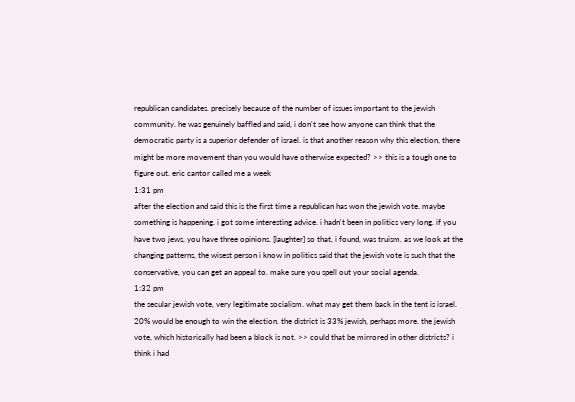republican candidates. precisely because of the number of issues important to the jewish community. he was genuinely baffled and said, i don't see how anyone can think that the democratic party is a superior defender of israel. is that another reason why this election, there might be more movement than you would have otherwise expected? >> this is a tough one to figure out. eric cantor called me a week
1:31 pm
after the election and said this is the first time a republican has won the jewish vote. maybe something is happening. i got some interesting advice. i hadn't been in politics very long. if you have two jews, you have three opinions. [laughter] so that, i found, was truism. as we look at the changing patterns, the wisest person i know in politics said that the jewish vote is such that the conservative, you can get an appeal to. make sure you spell out your social agenda.
1:32 pm
the secular jewish vote, very legitimate socialism. what may get them back in the tent is israel. 20% would be enough to win the election. the district is 33% jewish, perhaps more. the jewish vote, which historically had been a block is not. >> could that be mirrored in other districts? i think i had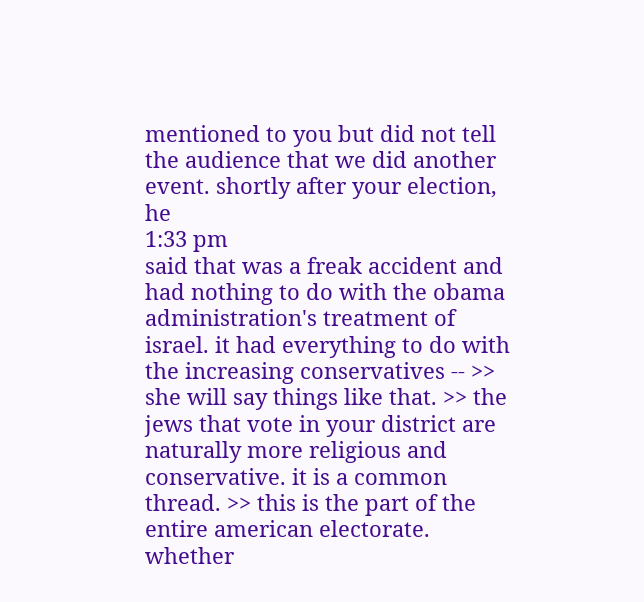mentioned to you but did not tell the audience that we did another event. shortly after your election, he
1:33 pm
said that was a freak accident and had nothing to do with the obama administration's treatment of israel. it had everything to do with the increasing conservatives -- >> she will say things like that. >> the jews that vote in your district are naturally more religious and conservative. it is a common thread. >> this is the part of the entire american electorate. whether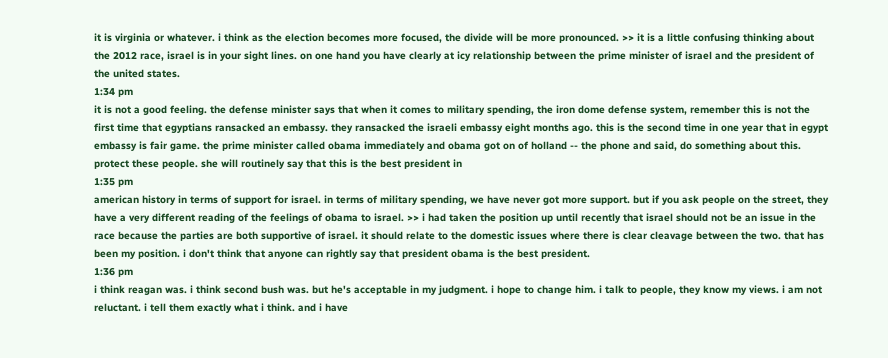it is virginia or whatever. i think as the election becomes more focused, the divide will be more pronounced. >> it is a little confusing thinking about the 2012 race, israel is in your sight lines. on one hand you have clearly at icy relationship between the prime minister of israel and the president of the united states.
1:34 pm
it is not a good feeling. the defense minister says that when it comes to military spending, the iron dome defense system, remember this is not the first time that egyptians ransacked an embassy. they ransacked the israeli embassy eight months ago. this is the second time in one year that in egypt embassy is fair game. the prime minister called obama immediately and obama got on of holland -- the phone and said, do something about this. protect these people. she will routinely say that this is the best president in
1:35 pm
american history in terms of support for israel. in terms of military spending, we have never got more support. but if you ask people on the street, they have a very different reading of the feelings of obama to israel. >> i had taken the position up until recently that israel should not be an issue in the race because the parties are both supportive of israel. it should relate to the domestic issues where there is clear cleavage between the two. that has been my position. i don't think that anyone can rightly say that president obama is the best president.
1:36 pm
i think reagan was. i think second bush was. but he's acceptable in my judgment. i hope to change him. i talk to people, they know my views. i am not reluctant. i tell them exactly what i think. and i have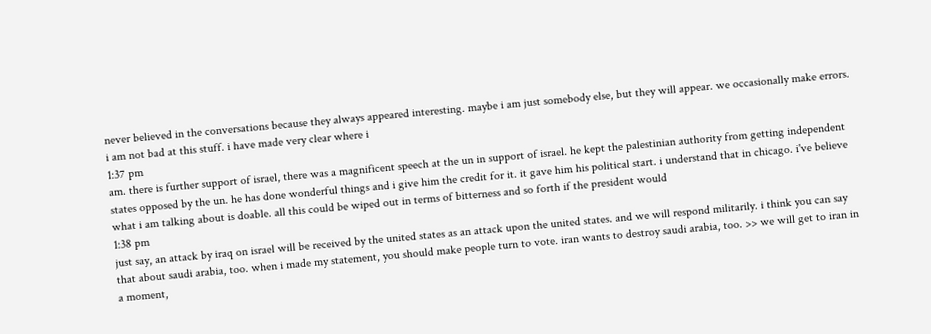never believed in the conversations because they always appeared interesting. maybe i am just somebody else, but they will appear. we occasionally make errors. i am not bad at this stuff. i have made very clear where i
1:37 pm
am. there is further support of israel, there was a magnificent speech at the un in support of israel. he kept the palestinian authority from getting independent states opposed by the un. he has done wonderful things and i give him the credit for it. it gave him his political start. i understand that in chicago. i've believe what i am talking about is doable. all this could be wiped out in terms of bitterness and so forth if the president would
1:38 pm
just say, an attack by iraq on israel will be received by the united states as an attack upon the united states. and we will respond militarily. i think you can say that about saudi arabia, too. when i made my statement, you should make people turn to vote. iran wants to destroy saudi arabia, too. >> we will get to iran in a moment,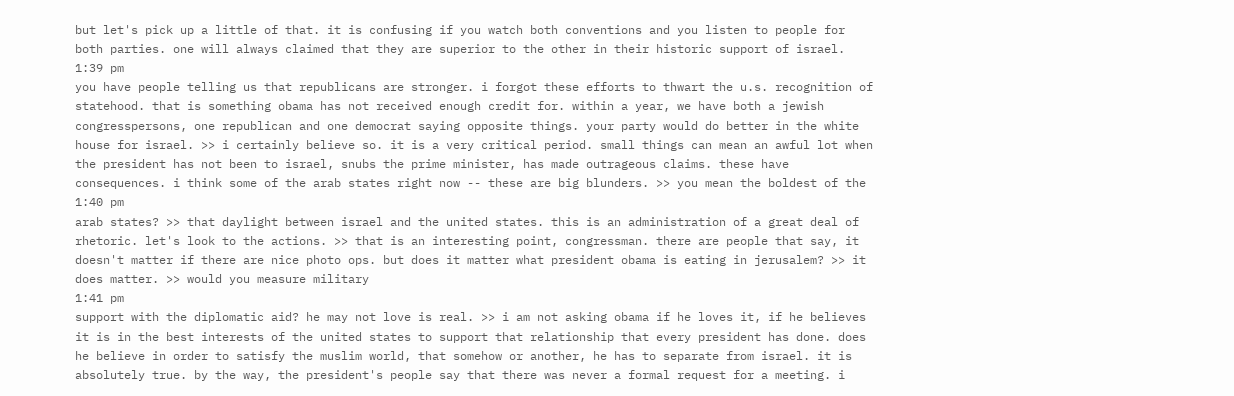but let's pick up a little of that. it is confusing if you watch both conventions and you listen to people for both parties. one will always claimed that they are superior to the other in their historic support of israel.
1:39 pm
you have people telling us that republicans are stronger. i forgot these efforts to thwart the u.s. recognition of statehood. that is something obama has not received enough credit for. within a year, we have both a jewish congresspersons, one republican and one democrat saying opposite things. your party would do better in the white house for israel. >> i certainly believe so. it is a very critical period. small things can mean an awful lot when the president has not been to israel, snubs the prime minister, has made outrageous claims. these have consequences. i think some of the arab states right now -- these are big blunders. >> you mean the boldest of the
1:40 pm
arab states? >> that daylight between israel and the united states. this is an administration of a great deal of rhetoric. let's look to the actions. >> that is an interesting point, congressman. there are people that say, it doesn't matter if there are nice photo ops. but does it matter what president obama is eating in jerusalem? >> it does matter. >> would you measure military
1:41 pm
support with the diplomatic aid? he may not love is real. >> i am not asking obama if he loves it, if he believes it is in the best interests of the united states to support that relationship that every president has done. does he believe in order to satisfy the muslim world, that somehow or another, he has to separate from israel. it is absolutely true. by the way, the president's people say that there was never a formal request for a meeting. i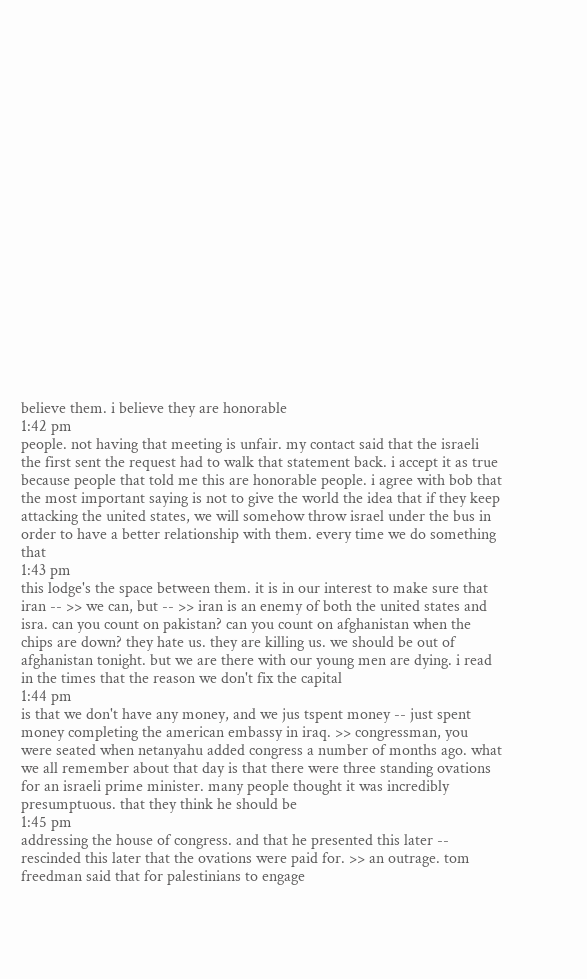believe them. i believe they are honorable
1:42 pm
people. not having that meeting is unfair. my contact said that the israeli the first sent the request had to walk that statement back. i accept it as true because people that told me this are honorable people. i agree with bob that the most important saying is not to give the world the idea that if they keep attacking the united states, we will somehow throw israel under the bus in order to have a better relationship with them. every time we do something that
1:43 pm
this lodge's the space between them. it is in our interest to make sure that iran -- >> we can, but -- >> iran is an enemy of both the united states and isra. can you count on pakistan? can you count on afghanistan when the chips are down? they hate us. they are killing us. we should be out of afghanistan tonight. but we are there with our young men are dying. i read in the times that the reason we don't fix the capital
1:44 pm
is that we don't have any money, and we jus tspent money -- just spent money completing the american embassy in iraq. >> congressman, you were seated when netanyahu added congress a number of months ago. what we all remember about that day is that there were three standing ovations for an israeli prime minister. many people thought it was incredibly presumptuous. that they think he should be
1:45 pm
addressing the house of congress. and that he presented this later -- rescinded this later that the ovations were paid for. >> an outrage. tom freedman said that for palestinians to engage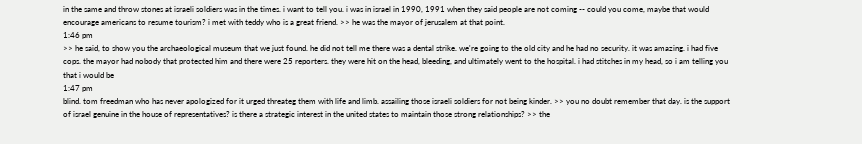in the same and throw stones at israeli soldiers was in the times. i want to tell you. i was in israel in 1990, 1991 when they said people are not coming -- could you come, maybe that would encourage americans to resume tourism? i met with teddy who is a great friend. >> he was the mayor of jerusalem at that point.
1:46 pm
>> he said, to show you the archaeological museum that we just found. he did not tell me there was a dental strike. we're going to the old city and he had no security. it was amazing. i had five cops. the mayor had nobody that protected him and there were 25 reporters. they were hit on the head, bleeding, and ultimately went to the hospital. i had stitches in my head, so i am telling you that i would be
1:47 pm
blind. tom freedman who has never apologized for it urged threateg them with life and limb. assailing those israeli soldiers for not being kinder. >> you no doubt remember that day. is the support of israel genuine in the house of representatives? is there a strategic interest in the united states to maintain those strong relationships? >> the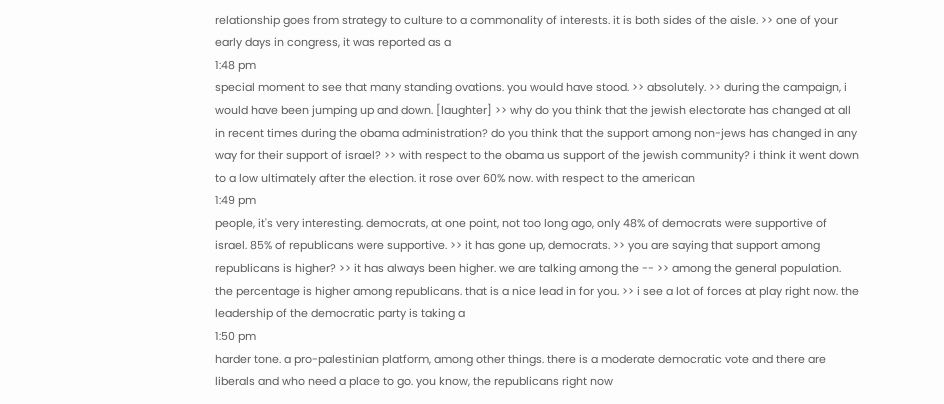relationship goes from strategy to culture to a commonality of interests. it is both sides of the aisle. >> one of your early days in congress, it was reported as a
1:48 pm
special moment to see that many standing ovations. you would have stood. >> absolutely. >> during the campaign, i would have been jumping up and down. [laughter] >> why do you think that the jewish electorate has changed at all in recent times during the obama administration? do you think that the support among non-jews has changed in any way for their support of israel? >> with respect to the obama us support of the jewish community? i think it went down to a low ultimately after the election. it rose over 60% now. with respect to the american
1:49 pm
people, it's very interesting. democrats, at one point, not too long ago, only 48% of democrats were supportive of israel. 85% of republicans were supportive. >> it has gone up, democrats. >> you are saying that support among republicans is higher? >> it has always been higher. we are talking among the -- >> among the general population. the percentage is higher among republicans. that is a nice lead in for you. >> i see a lot of forces at play right now. the leadership of the democratic party is taking a
1:50 pm
harder tone. a pro-palestinian platform, among other things. there is a moderate democratic vote and there are liberals and who need a place to go. you know, the republicans right now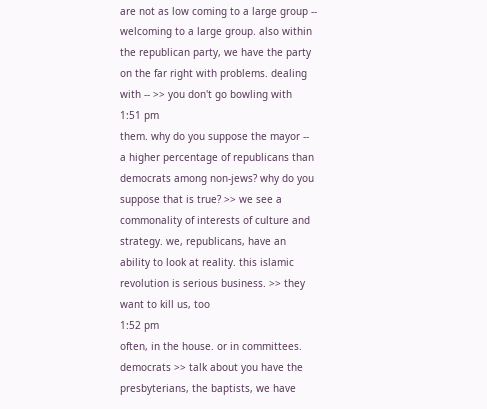are not as low coming to a large group -- welcoming to a large group. also within the republican party, we have the party on the far right with problems. dealing with -- >> you don't go bowling with
1:51 pm
them. why do you suppose the mayor -- a higher percentage of republicans than democrats among non-jews? why do you suppose that is true? >> we see a commonality of interests of culture and strategy. we, republicans, have an ability to look at reality. this islamic revolution is serious business. >> they want to kill us, too
1:52 pm
often, in the house. or in committees. democrats >> talk about you have the presbyterians, the baptists, we have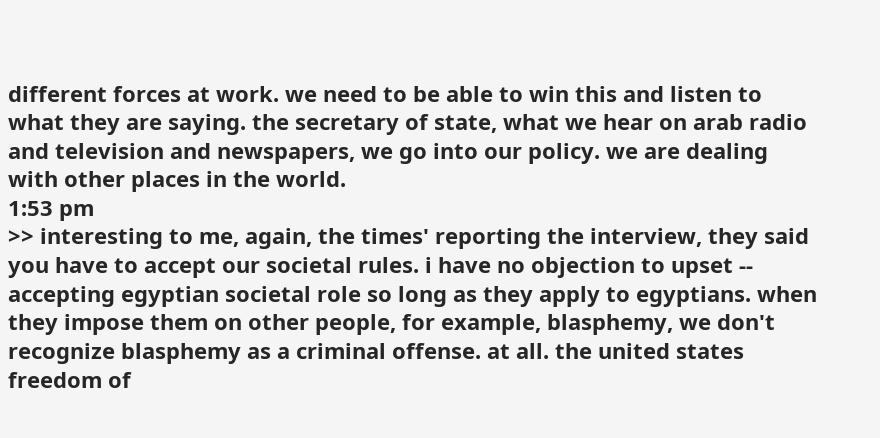different forces at work. we need to be able to win this and listen to what they are saying. the secretary of state, what we hear on arab radio and television and newspapers, we go into our policy. we are dealing with other places in the world.
1:53 pm
>> interesting to me, again, the times' reporting the interview, they said you have to accept our societal rules. i have no objection to upset -- accepting egyptian societal role so long as they apply to egyptians. when they impose them on other people, for example, blasphemy, we don't recognize blasphemy as a criminal offense. at all. the united states freedom of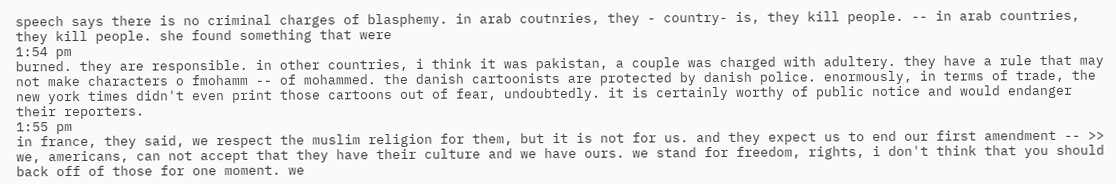speech says there is no criminal charges of blasphemy. in arab coutnries, they - country- is, they kill people. -- in arab countries, they kill people. she found something that were
1:54 pm
burned. they are responsible. in other countries, i think it was pakistan, a couple was charged with adultery. they have a rule that may not make characters o fmohamm -- of mohammed. the danish cartoonists are protected by danish police. enormously, in terms of trade, the new york times didn't even print those cartoons out of fear, undoubtedly. it is certainly worthy of public notice and would endanger their reporters.
1:55 pm
in france, they said, we respect the muslim religion for them, but it is not for us. and they expect us to end our first amendment -- >> we, americans, can not accept that they have their culture and we have ours. we stand for freedom, rights, i don't think that you should back off of those for one moment. we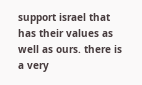support israel that has their values as well as ours. there is a very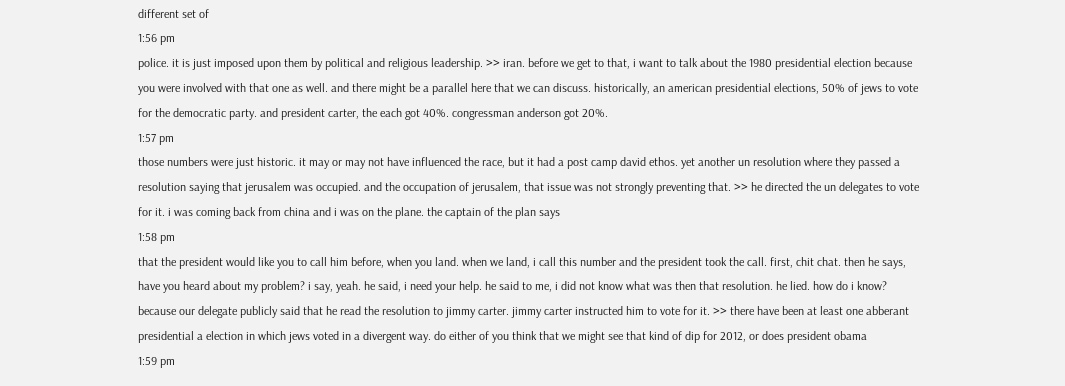different set of
1:56 pm
police. it is just imposed upon them by political and religious leadership. >> iran. before we get to that, i want to talk about the 1980 presidential election because you were involved with that one as well. and there might be a parallel here that we can discuss. historically, an american presidential elections, 50% of jews to vote for the democratic party. and president carter, the each got 40%. congressman anderson got 20%.
1:57 pm
those numbers were just historic. it may or may not have influenced the race, but it had a post camp david ethos. yet another un resolution where they passed a resolution saying that jerusalem was occupied. and the occupation of jerusalem, that issue was not strongly preventing that. >> he directed the un delegates to vote for it. i was coming back from china and i was on the plane. the captain of the plan says
1:58 pm
that the president would like you to call him before, when you land. when we land, i call this number and the president took the call. first, chit chat. then he says, have you heard about my problem? i say, yeah. he said, i need your help. he said to me, i did not know what was then that resolution. he lied. how do i know? because our delegate publicly said that he read the resolution to jimmy carter. jimmy carter instructed him to vote for it. >> there have been at least one abberant presidential a election in which jews voted in a divergent way. do either of you think that we might see that kind of dip for 2012, or does president obama
1:59 pm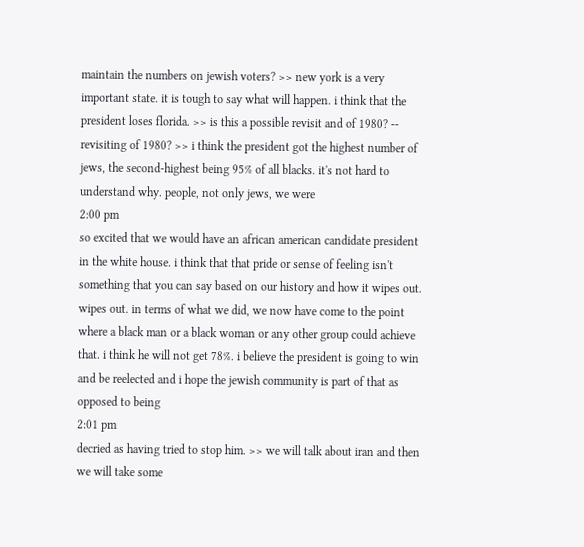maintain the numbers on jewish voters? >> new york is a very important state. it is tough to say what will happen. i think that the president loses florida. >> is this a possible revisit and of 1980? -- revisiting of 1980? >> i think the president got the highest number of jews, the second-highest being 95% of all blacks. it's not hard to understand why. people, not only jews, we were
2:00 pm
so excited that we would have an african american candidate president in the white house. i think that that pride or sense of feeling isn't something that you can say based on our history and how it wipes out. wipes out. in terms of what we did, we now have come to the point where a black man or a black woman or any other group could achieve that. i think he will not get 78%. i believe the president is going to win and be reelected and i hope the jewish community is part of that as opposed to being
2:01 pm
decried as having tried to stop him. >> we will talk about iran and then we will take some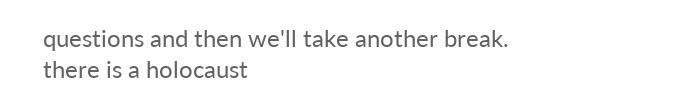questions and then we'll take another break. there is a holocaust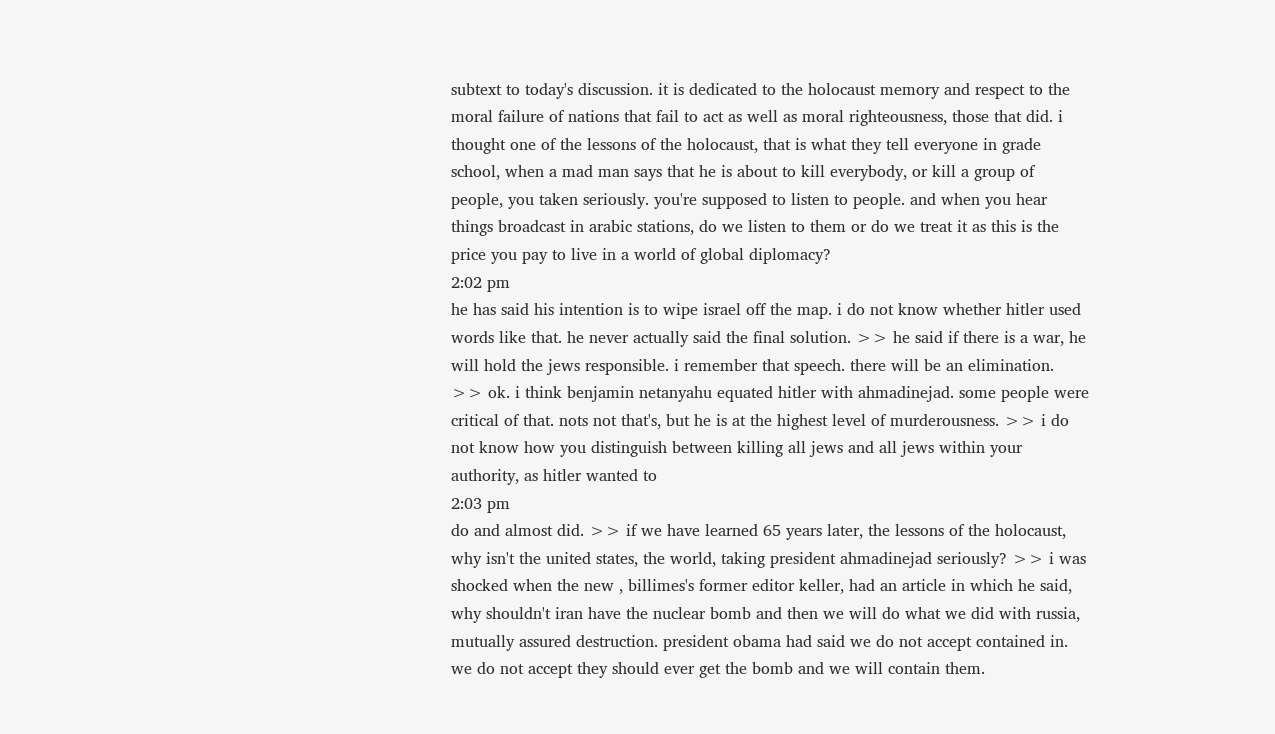subtext to today's discussion. it is dedicated to the holocaust memory and respect to the moral failure of nations that fail to act as well as moral righteousness, those that did. i thought one of the lessons of the holocaust, that is what they tell everyone in grade school, when a mad man says that he is about to kill everybody, or kill a group of people, you taken seriously. you're supposed to listen to people. and when you hear things broadcast in arabic stations, do we listen to them or do we treat it as this is the price you pay to live in a world of global diplomacy?
2:02 pm
he has said his intention is to wipe israel off the map. i do not know whether hitler used words like that. he never actually said the final solution. >> he said if there is a war, he will hold the jews responsible. i remember that speech. there will be an elimination. >> ok. i think benjamin netanyahu equated hitler with ahmadinejad. some people were critical of that. nots not that's, but he is at the highest level of murderousness. >> i do not know how you distinguish between killing all jews and all jews within your authority, as hitler wanted to
2:03 pm
do and almost did. >> if we have learned 65 years later, the lessons of the holocaust, why isn't the united states, the world, taking president ahmadinejad seriously? >> i was shocked when the new , billimes's former editor keller, had an article in which he said, why shouldn't iran have the nuclear bomb and then we will do what we did with russia, mutually assured destruction. president obama had said we do not accept contained in. we do not accept they should ever get the bomb and we will contain them.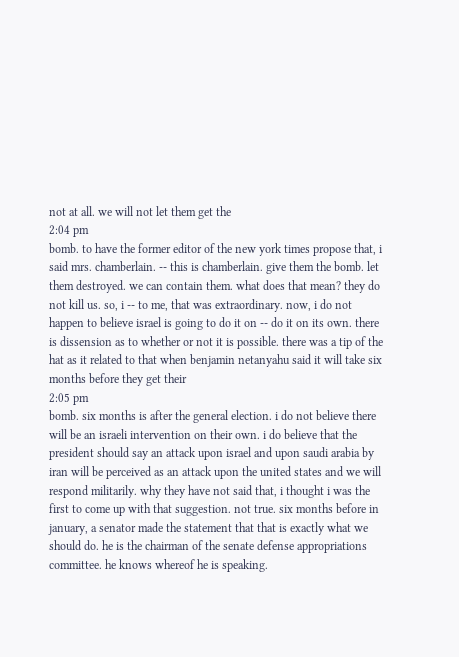not at all. we will not let them get the
2:04 pm
bomb. to have the former editor of the new york times propose that, i said mrs. chamberlain. -- this is chamberlain. give them the bomb. let them destroyed. we can contain them. what does that mean? they do not kill us. so, i -- to me, that was extraordinary. now, i do not happen to believe israel is going to do it on -- do it on its own. there is dissension as to whether or not it is possible. there was a tip of the hat as it related to that when benjamin netanyahu said it will take six months before they get their
2:05 pm
bomb. six months is after the general election. i do not believe there will be an israeli intervention on their own. i do believe that the president should say an attack upon israel and upon saudi arabia by iran will be perceived as an attack upon the united states and we will respond militarily. why they have not said that, i thought i was the first to come up with that suggestion. not true. six months before in january, a senator made the statement that that is exactly what we should do. he is the chairman of the senate defense appropriations committee. he knows whereof he is speaking.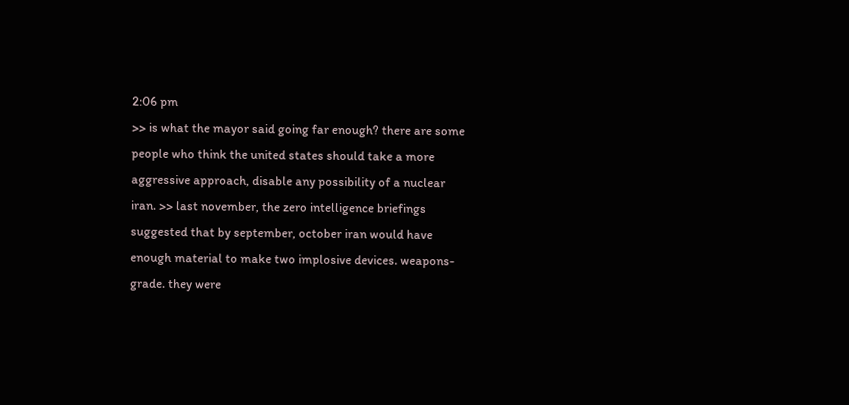2:06 pm
>> is what the mayor said going far enough? there are some people who think the united states should take a more aggressive approach, disable any possibility of a nuclear iran. >> last november, the zero intelligence briefings suggested that by september, october iran would have enough material to make two implosive devices. weapons-grade. they were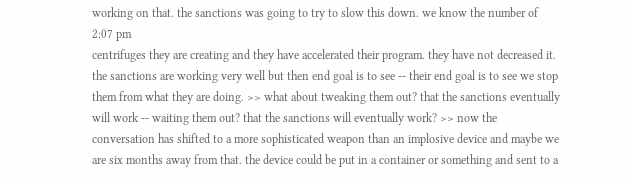working on that. the sanctions was going to try to slow this down. we know the number of
2:07 pm
centrifuges they are creating and they have accelerated their program. they have not decreased it. the sanctions are working very well but then end goal is to see -- their end goal is to see we stop them from what they are doing. >> what about tweaking them out? that the sanctions eventually will work -- waiting them out? that the sanctions will eventually work? >> now the conversation has shifted to a more sophisticated weapon than an implosive device and maybe we are six months away from that. the device could be put in a container or something and sent to a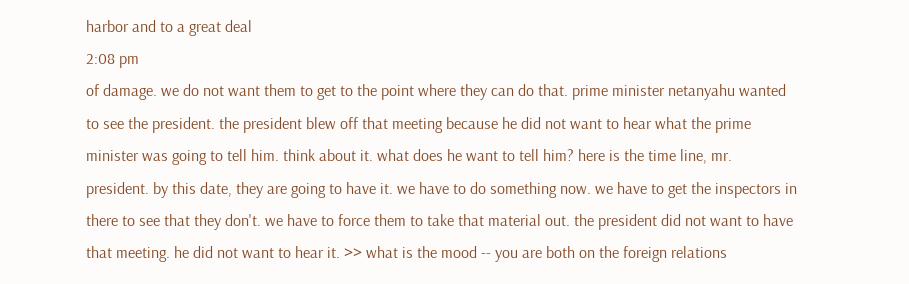harbor and to a great deal
2:08 pm
of damage. we do not want them to get to the point where they can do that. prime minister netanyahu wanted to see the president. the president blew off that meeting because he did not want to hear what the prime minister was going to tell him. think about it. what does he want to tell him? here is the time line, mr. president. by this date, they are going to have it. we have to do something now. we have to get the inspectors in there to see that they don't. we have to force them to take that material out. the president did not want to have that meeting. he did not want to hear it. >> what is the mood -- you are both on the foreign relations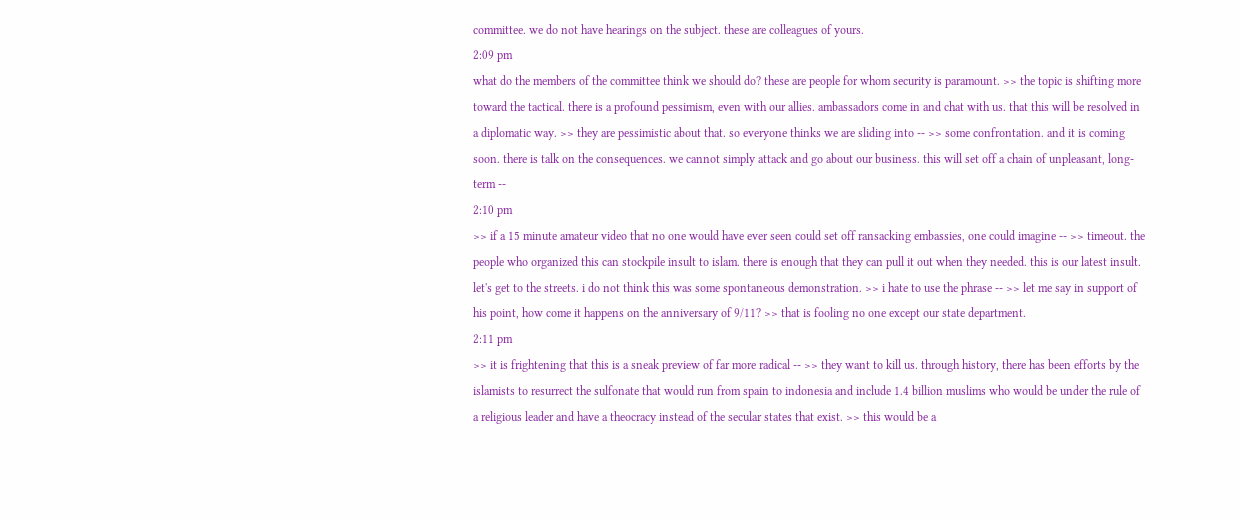committee. we do not have hearings on the subject. these are colleagues of yours.
2:09 pm
what do the members of the committee think we should do? these are people for whom security is paramount. >> the topic is shifting more toward the tactical. there is a profound pessimism, even with our allies. ambassadors come in and chat with us. that this will be resolved in a diplomatic way. >> they are pessimistic about that. so everyone thinks we are sliding into -- >> some confrontation. and it is coming soon. there is talk on the consequences. we cannot simply attack and go about our business. this will set off a chain of unpleasant, long-term --
2:10 pm
>> if a 15 minute amateur video that no one would have ever seen could set off ransacking embassies, one could imagine -- >> timeout. the people who organized this can stockpile insult to islam. there is enough that they can pull it out when they needed. this is our latest insult. let's get to the streets. i do not think this was some spontaneous demonstration. >> i hate to use the phrase -- >> let me say in support of his point, how come it happens on the anniversary of 9/11? >> that is fooling no one except our state department.
2:11 pm
>> it is frightening that this is a sneak preview of far more radical -- >> they want to kill us. through history, there has been efforts by the islamists to resurrect the sulfonate that would run from spain to indonesia and include 1.4 billion muslims who would be under the rule of a religious leader and have a theocracy instead of the secular states that exist. >> this would be a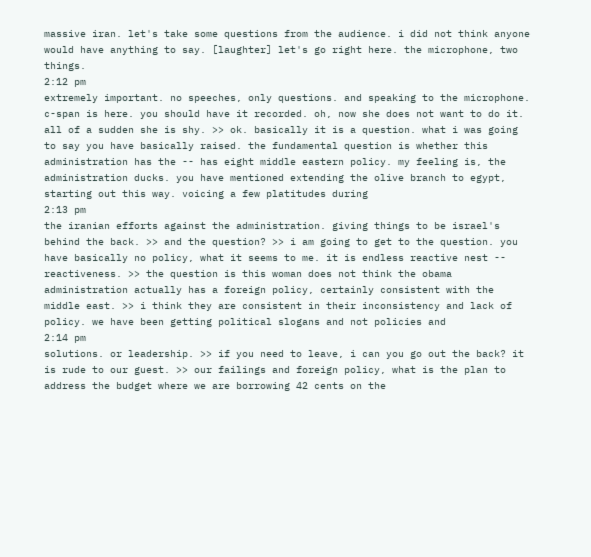massive iran. let's take some questions from the audience. i did not think anyone would have anything to say. [laughter] let's go right here. the microphone, two things.
2:12 pm
extremely important. no speeches, only questions. and speaking to the microphone. c-span is here. you should have it recorded. oh, now she does not want to do it. all of a sudden she is shy. >> ok. basically it is a question. what i was going to say you have basically raised. the fundamental question is whether this administration has the -- has eight middle eastern policy. my feeling is, the administration ducks. you have mentioned extending the olive branch to egypt, starting out this way. voicing a few platitudes during
2:13 pm
the iranian efforts against the administration. giving things to be israel's behind the back. >> and the question? >> i am going to get to the question. you have basically no policy, what it seems to me. it is endless reactive nest -- reactiveness. >> the question is this woman does not think the obama administration actually has a foreign policy, certainly consistent with the middle east. >> i think they are consistent in their inconsistency and lack of policy. we have been getting political slogans and not policies and
2:14 pm
solutions. or leadership. >> if you need to leave, i can you go out the back? it is rude to our guest. >> our failings and foreign policy, what is the plan to address the budget where we are borrowing 42 cents on the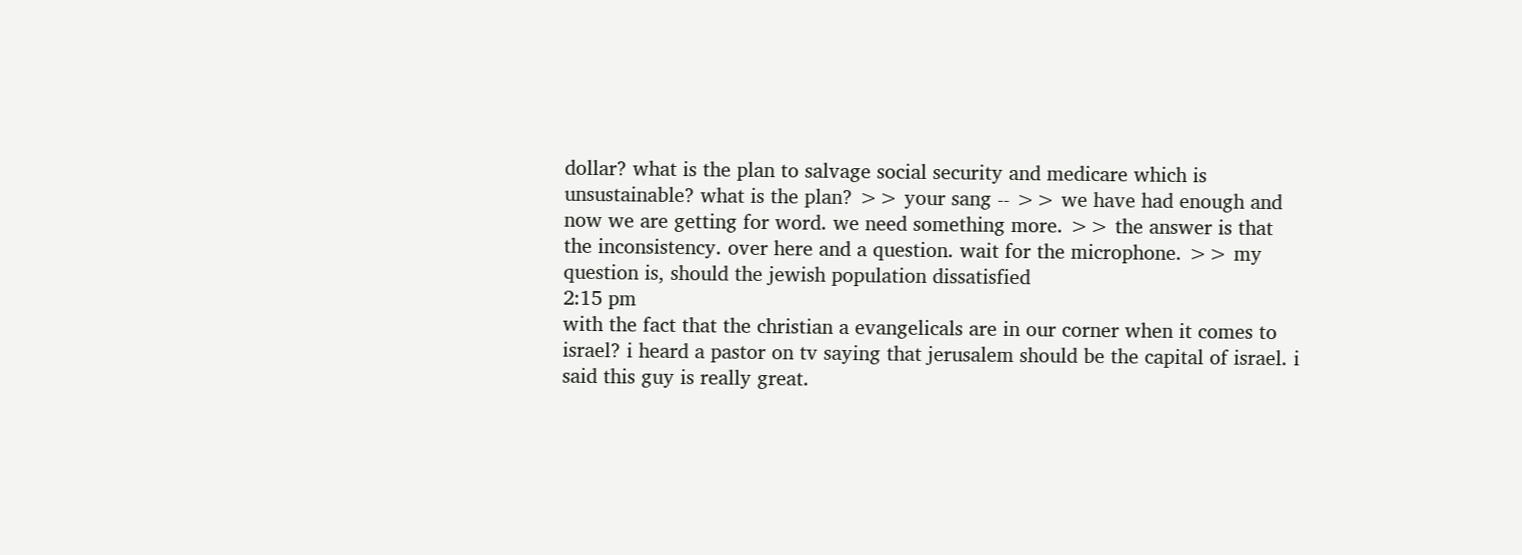dollar? what is the plan to salvage social security and medicare which is unsustainable? what is the plan? >> your sang -- >> we have had enough and now we are getting for word. we need something more. >> the answer is that the inconsistency. over here and a question. wait for the microphone. >> my question is, should the jewish population dissatisfied
2:15 pm
with the fact that the christian a evangelicals are in our corner when it comes to israel? i heard a pastor on tv saying that jerusalem should be the capital of israel. i said this guy is really great.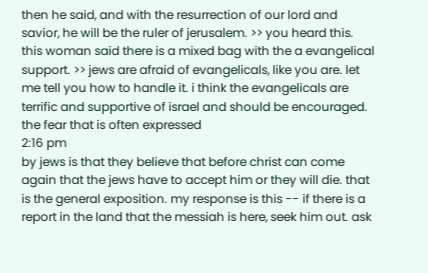then he said, and with the resurrection of our lord and savior, he will be the ruler of jerusalem. >> you heard this. this woman said there is a mixed bag with the a evangelical support. >> jews are afraid of evangelicals, like you are. let me tell you how to handle it. i think the evangelicals are terrific and supportive of israel and should be encouraged. the fear that is often expressed
2:16 pm
by jews is that they believe that before christ can come again that the jews have to accept him or they will die. that is the general exposition. my response is this -- if there is a report in the land that the messiah is here, seek him out. ask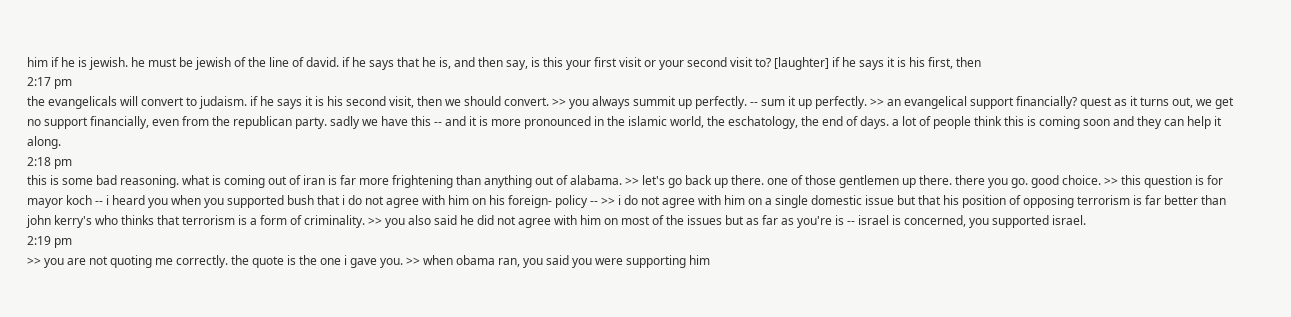him if he is jewish. he must be jewish of the line of david. if he says that he is, and then say, is this your first visit or your second visit to? [laughter] if he says it is his first, then
2:17 pm
the evangelicals will convert to judaism. if he says it is his second visit, then we should convert. >> you always summit up perfectly. -- sum it up perfectly. >> an evangelical support financially? quest as it turns out, we get no support financially, even from the republican party. sadly we have this -- and it is more pronounced in the islamic world, the eschatology, the end of days. a lot of people think this is coming soon and they can help it along.
2:18 pm
this is some bad reasoning. what is coming out of iran is far more frightening than anything out of alabama. >> let's go back up there. one of those gentlemen up there. there you go. good choice. >> this question is for mayor koch -- i heard you when you supported bush that i do not agree with him on his foreign- policy -- >> i do not agree with him on a single domestic issue but that his position of opposing terrorism is far better than john kerry's who thinks that terrorism is a form of criminality. >> you also said he did not agree with him on most of the issues but as far as you're is -- israel is concerned, you supported israel.
2:19 pm
>> you are not quoting me correctly. the quote is the one i gave you. >> when obama ran, you said you were supporting him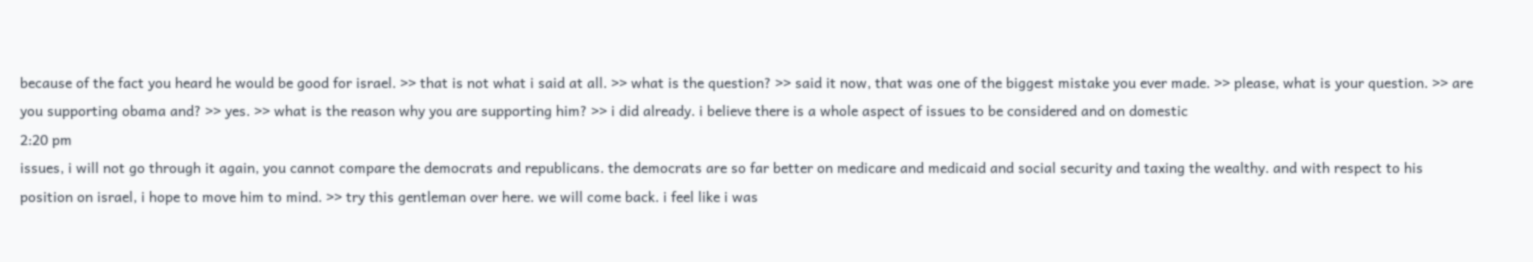because of the fact you heard he would be good for israel. >> that is not what i said at all. >> what is the question? >> said it now, that was one of the biggest mistake you ever made. >> please, what is your question. >> are you supporting obama and? >> yes. >> what is the reason why you are supporting him? >> i did already. i believe there is a whole aspect of issues to be considered and on domestic
2:20 pm
issues, i will not go through it again, you cannot compare the democrats and republicans. the democrats are so far better on medicare and medicaid and social security and taxing the wealthy. and with respect to his position on israel, i hope to move him to mind. >> try this gentleman over here. we will come back. i feel like i was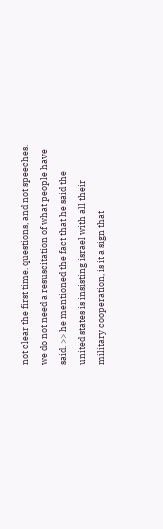not clear the first time. questions, and not speeches. we do not need a resuscitation of what people have said. >> he mentioned the fact that he said the united states is insisting israel with all their military cooperation, is it a sign that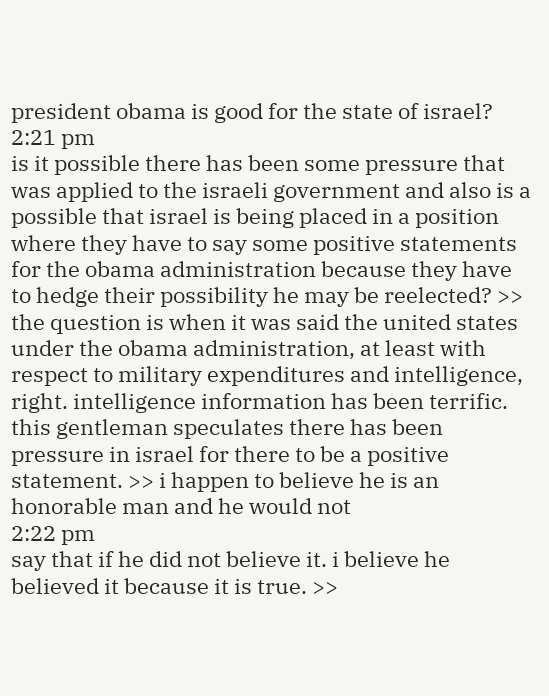president obama is good for the state of israel?
2:21 pm
is it possible there has been some pressure that was applied to the israeli government and also is a possible that israel is being placed in a position where they have to say some positive statements for the obama administration because they have to hedge their possibility he may be reelected? >> the question is when it was said the united states under the obama administration, at least with respect to military expenditures and intelligence, right. intelligence information has been terrific. this gentleman speculates there has been pressure in israel for there to be a positive statement. >> i happen to believe he is an honorable man and he would not
2:22 pm
say that if he did not believe it. i believe he believed it because it is true. >>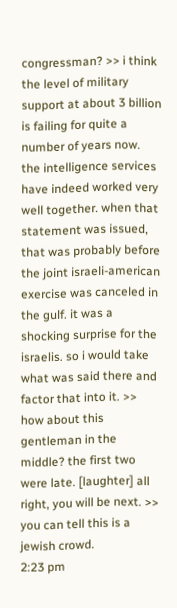congressman? >> i think the level of military support at about 3 billion is failing for quite a number of years now. the intelligence services have indeed worked very well together. when that statement was issued, that was probably before the joint israeli-american exercise was canceled in the gulf. it was a shocking surprise for the israelis. so i would take what was said there and factor that into it. >> how about this gentleman in the middle? the first two were late. [laughter] all right, you will be next. >> you can tell this is a jewish crowd.
2:23 pm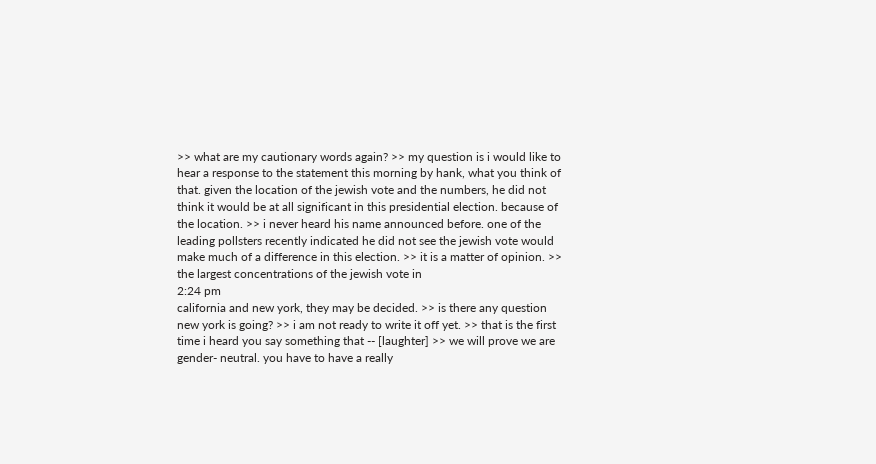>> what are my cautionary words again? >> my question is i would like to hear a response to the statement this morning by hank, what you think of that. given the location of the jewish vote and the numbers, he did not think it would be at all significant in this presidential election. because of the location. >> i never heard his name announced before. one of the leading pollsters recently indicated he did not see the jewish vote would make much of a difference in this election. >> it is a matter of opinion. >> the largest concentrations of the jewish vote in
2:24 pm
california and new york, they may be decided. >> is there any question new york is going? >> i am not ready to write it off yet. >> that is the first time i heard you say something that -- [laughter] >> we will prove we are gender- neutral. you have to have a really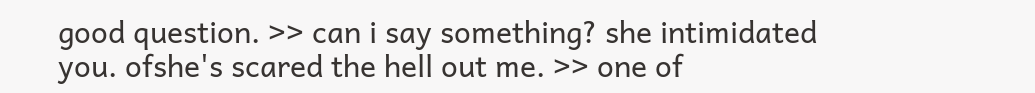good question. >> can i say something? she intimidated you. ofshe's scared the hell out me. >> one of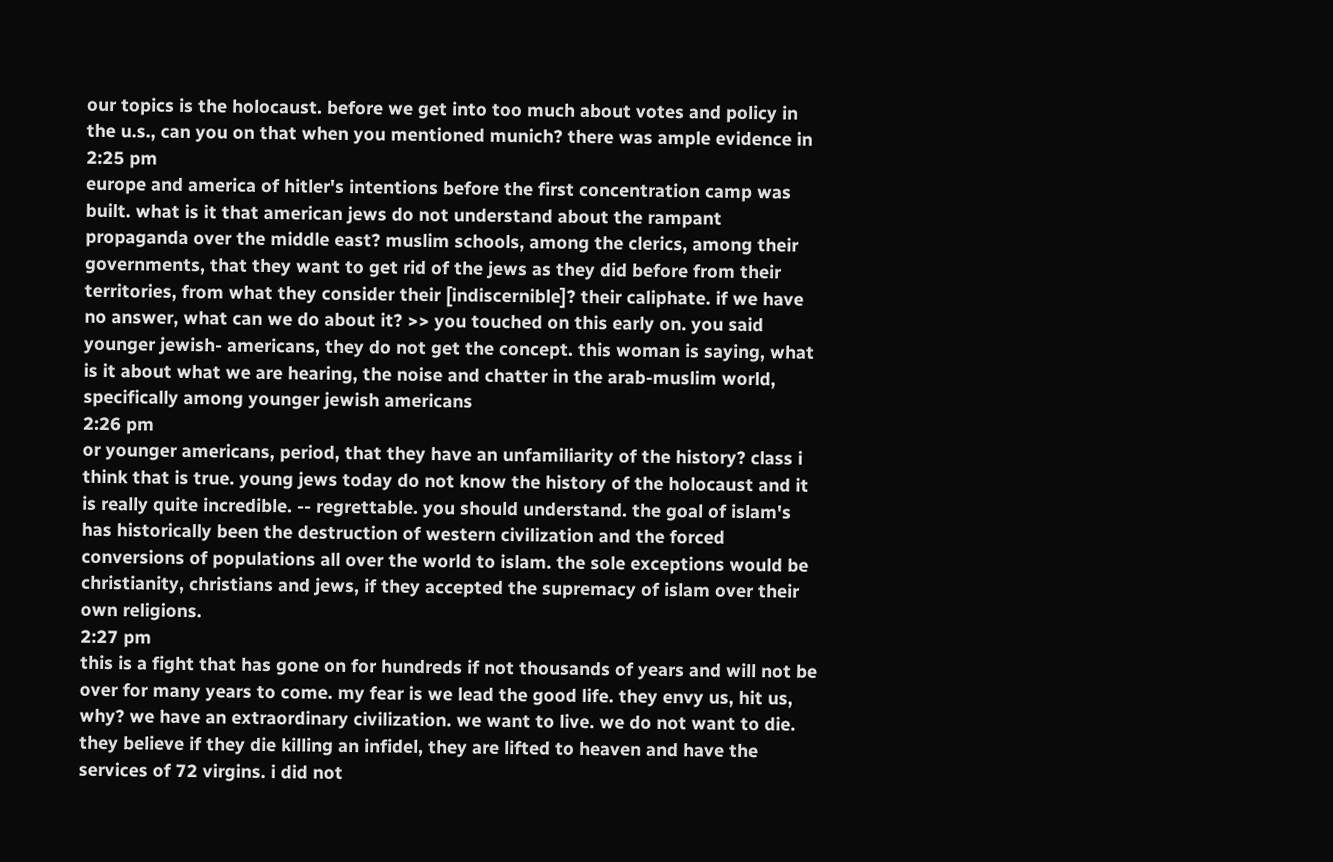our topics is the holocaust. before we get into too much about votes and policy in the u.s., can you on that when you mentioned munich? there was ample evidence in
2:25 pm
europe and america of hitler's intentions before the first concentration camp was built. what is it that american jews do not understand about the rampant propaganda over the middle east? muslim schools, among the clerics, among their governments, that they want to get rid of the jews as they did before from their territories, from what they consider their [indiscernible]? their caliphate. if we have no answer, what can we do about it? >> you touched on this early on. you said younger jewish- americans, they do not get the concept. this woman is saying, what is it about what we are hearing, the noise and chatter in the arab-muslim world, specifically among younger jewish americans
2:26 pm
or younger americans, period, that they have an unfamiliarity of the history? class i think that is true. young jews today do not know the history of the holocaust and it is really quite incredible. -- regrettable. you should understand. the goal of islam's has historically been the destruction of western civilization and the forced conversions of populations all over the world to islam. the sole exceptions would be christianity, christians and jews, if they accepted the supremacy of islam over their own religions.
2:27 pm
this is a fight that has gone on for hundreds if not thousands of years and will not be over for many years to come. my fear is we lead the good life. they envy us, hit us, why? we have an extraordinary civilization. we want to live. we do not want to die. they believe if they die killing an infidel, they are lifted to heaven and have the services of 72 virgins. i did not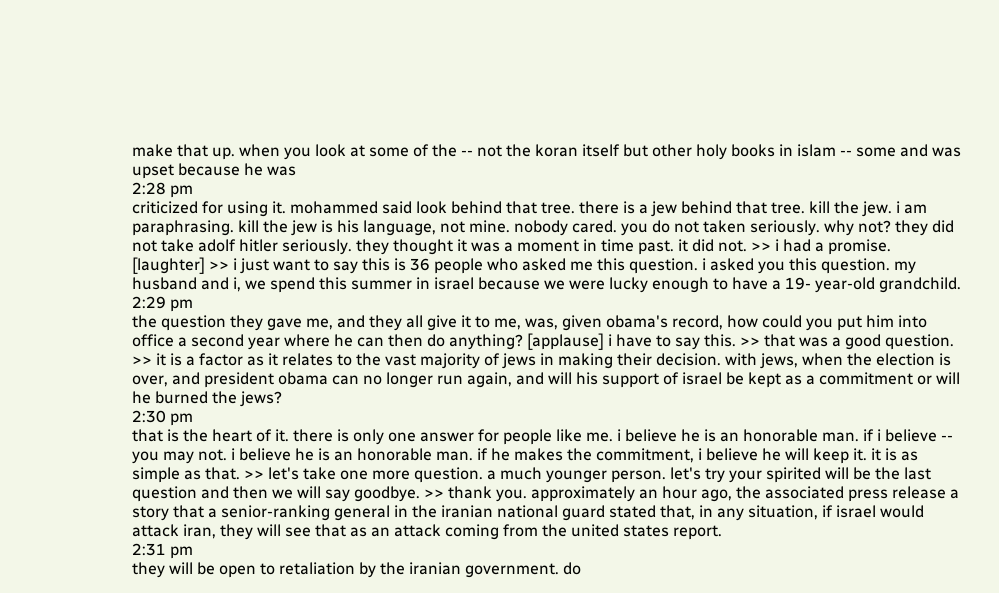make that up. when you look at some of the -- not the koran itself but other holy books in islam -- some and was upset because he was
2:28 pm
criticized for using it. mohammed said look behind that tree. there is a jew behind that tree. kill the jew. i am paraphrasing. kill the jew is his language, not mine. nobody cared. you do not taken seriously. why not? they did not take adolf hitler seriously. they thought it was a moment in time past. it did not. >> i had a promise. [laughter] >> i just want to say this is 36 people who asked me this question. i asked you this question. my husband and i, we spend this summer in israel because we were lucky enough to have a 19- year-old grandchild.
2:29 pm
the question they gave me, and they all give it to me, was, given obama's record, how could you put him into office a second year where he can then do anything? [applause] i have to say this. >> that was a good question. >> it is a factor as it relates to the vast majority of jews in making their decision. with jews, when the election is over, and president obama can no longer run again, and will his support of israel be kept as a commitment or will he burned the jews?
2:30 pm
that is the heart of it. there is only one answer for people like me. i believe he is an honorable man. if i believe -- you may not. i believe he is an honorable man. if he makes the commitment, i believe he will keep it. it is as simple as that. >> let's take one more question. a much younger person. let's try your spirited will be the last question and then we will say goodbye. >> thank you. approximately an hour ago, the associated press release a story that a senior-ranking general in the iranian national guard stated that, in any situation, if israel would attack iran, they will see that as an attack coming from the united states report.
2:31 pm
they will be open to retaliation by the iranian government. do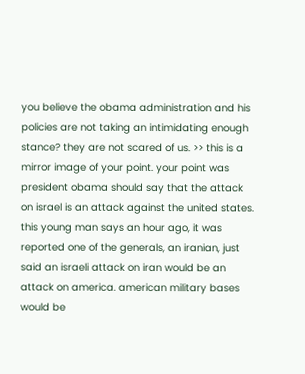you believe the obama administration and his policies are not taking an intimidating enough stance? they are not scared of us. >> this is a mirror image of your point. your point was president obama should say that the attack on israel is an attack against the united states. this young man says an hour ago, it was reported one of the generals, an iranian, just said an israeli attack on iran would be an attack on america. american military bases would be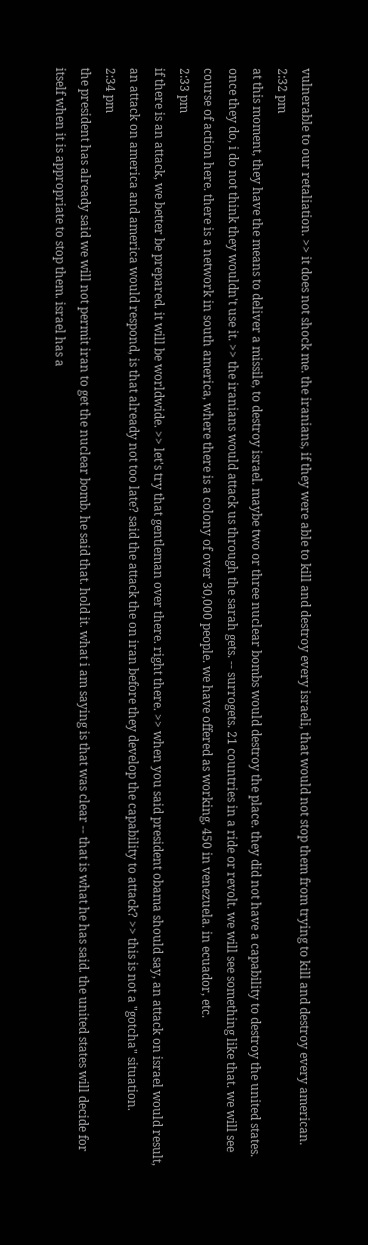vulnerable to our retaliation. >> it does not shock me. the iranians, if they were able to kill and destroy every israeli, that would not stop them from trying to kill and destroy every american.
2:32 pm
at this moment, they have the means to deliver a missile, to destroy israel. maybe two or three nuclear bombs would destroy the place. they did not have a capability to destroy the united states. once they do, i do not think they wouldn't use it. >> the iranians would attack us through the sarah gets. -- surrogets. 21 countries in a ride or revolt. we will see something like that. we will see course of action here. there is a network in south america, where there is a colony of over 30,000 people. we have offered as working, 450 in venezuela. in ecuador, etc.
2:33 pm
if there is an attack, we better be prepared. it will be worldwide. >> let's try that gentleman over there. right there. >> when you said president obama should say, an attack on israel would result, an attack on america and america would respond, is that already not too late? said the attack the on iran before they develop the capability to attack? >> this is not a "gotcha" situation.
2:34 pm
the president has already said we will not permit iran to get the nuclear bomb. he said that. hold it. what i am saying is that was clear -- that is what he has said. the united states will decide for itself when it is appropriate to stop them. israel has a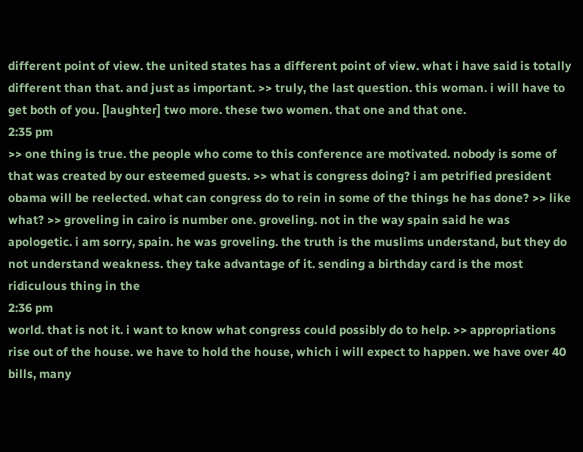different point of view. the united states has a different point of view. what i have said is totally different than that. and just as important. >> truly, the last question. this woman. i will have to get both of you. [laughter] two more. these two women. that one and that one.
2:35 pm
>> one thing is true. the people who come to this conference are motivated. nobody is some of that was created by our esteemed guests. >> what is congress doing? i am petrified president obama will be reelected. what can congress do to rein in some of the things he has done? >> like what? >> groveling in cairo is number one. groveling. not in the way spain said he was apologetic. i am sorry, spain. he was groveling. the truth is the muslims understand, but they do not understand weakness. they take advantage of it. sending a birthday card is the most ridiculous thing in the
2:36 pm
world. that is not it. i want to know what congress could possibly do to help. >> appropriations rise out of the house. we have to hold the house, which i will expect to happen. we have over 40 bills, many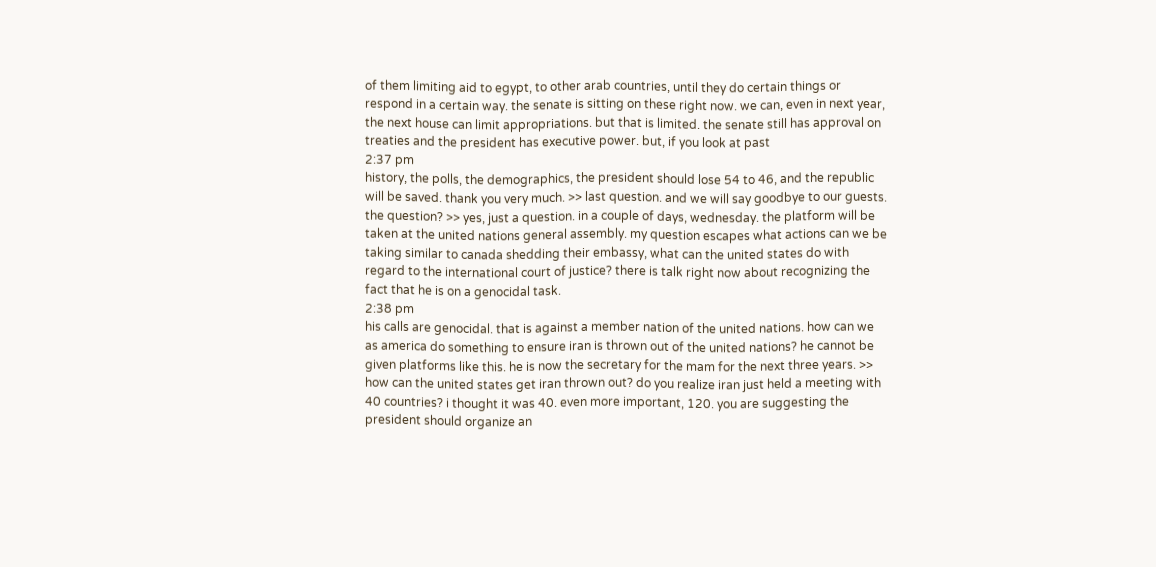of them limiting aid to egypt, to other arab countries, until they do certain things or respond in a certain way. the senate is sitting on these right now. we can, even in next year, the next house can limit appropriations. but that is limited. the senate still has approval on treaties and the president has executive power. but, if you look at past
2:37 pm
history, the polls, the demographics, the president should lose 54 to 46, and the republic will be saved. thank you very much. >> last question. and we will say goodbye to our guests. the question? >> yes, just a question. in a couple of days, wednesday. the platform will be taken at the united nations general assembly. my question escapes what actions can we be taking similar to canada shedding their embassy, what can the united states do with regard to the international court of justice? there is talk right now about recognizing the fact that he is on a genocidal task.
2:38 pm
his calls are genocidal. that is against a member nation of the united nations. how can we as america do something to ensure iran is thrown out of the united nations? he cannot be given platforms like this. he is now the secretary for the mam for the next three years. >> how can the united states get iran thrown out? do you realize iran just held a meeting with 40 countries? i thought it was 40. even more important, 120. you are suggesting the president should organize an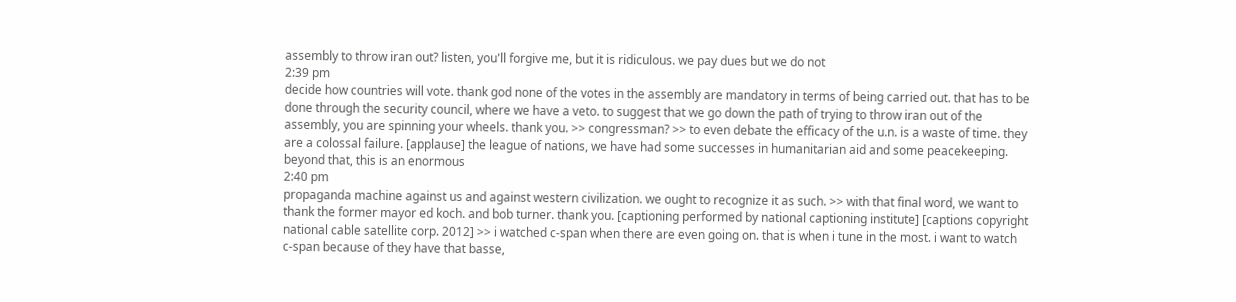assembly to throw iran out? listen, you'll forgive me, but it is ridiculous. we pay dues but we do not
2:39 pm
decide how countries will vote. thank god none of the votes in the assembly are mandatory in terms of being carried out. that has to be done through the security council, where we have a veto. to suggest that we go down the path of trying to throw iran out of the assembly, you are spinning your wheels. thank you. >> congressman? >> to even debate the efficacy of the u.n. is a waste of time. they are a colossal failure. [applause] the league of nations, we have had some successes in humanitarian aid and some peacekeeping. beyond that, this is an enormous
2:40 pm
propaganda machine against us and against western civilization. we ought to recognize it as such. >> with that final word, we want to thank the former mayor ed koch. and bob turner. thank you. [captioning performed by national captioning institute] [captions copyright national cable satellite corp. 2012] >> i watched c-span when there are even going on. that is when i tune in the most. i want to watch c-span because of they have that basse,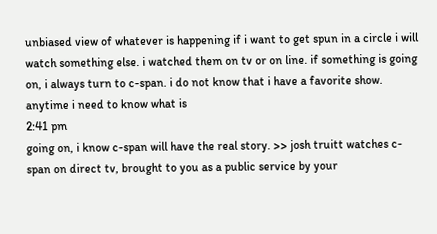unbiased view of whatever is happening if i want to get spun in a circle i will watch something else. i watched them on tv or on line. if something is going on, i always turn to c-span. i do not know that i have a favorite show. anytime i need to know what is
2:41 pm
going on, i know c-span will have the real story. >> josh truitt watches c-span on direct tv, brought to you as a public service by your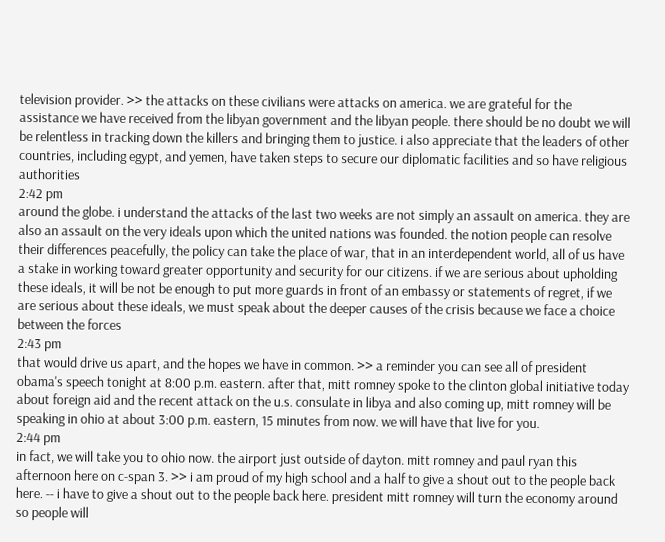television provider. >> the attacks on these civilians were attacks on america. we are grateful for the assistance we have received from the libyan government and the libyan people. there should be no doubt we will be relentless in tracking down the killers and bringing them to justice. i also appreciate that the leaders of other countries, including egypt, and yemen, have taken steps to secure our diplomatic facilities and so have religious authorities
2:42 pm
around the globe. i understand the attacks of the last two weeks are not simply an assault on america. they are also an assault on the very ideals upon which the united nations was founded. the notion people can resolve their differences peacefully, the policy can take the place of war, that in an interdependent world, all of us have a stake in working toward greater opportunity and security for our citizens. if we are serious about upholding these ideals, it will be not be enough to put more guards in front of an embassy or statements of regret, if we are serious about these ideals, we must speak about the deeper causes of the crisis because we face a choice between the forces
2:43 pm
that would drive us apart, and the hopes we have in common. >> a reminder you can see all of president obama's speech tonight at 8:00 p.m. eastern. after that, mitt romney spoke to the clinton global initiative today about foreign aid and the recent attack on the u.s. consulate in libya and also coming up, mitt romney will be speaking in ohio at about 3:00 p.m. eastern, 15 minutes from now. we will have that live for you.
2:44 pm
in fact, we will take you to ohio now. the airport just outside of dayton. mitt romney and paul ryan this afternoon here on c-span 3. >> i am proud of my high school and a half to give a shout out to the people back here. -- i have to give a shout out to the people back here. president mitt romney will turn the economy around so people will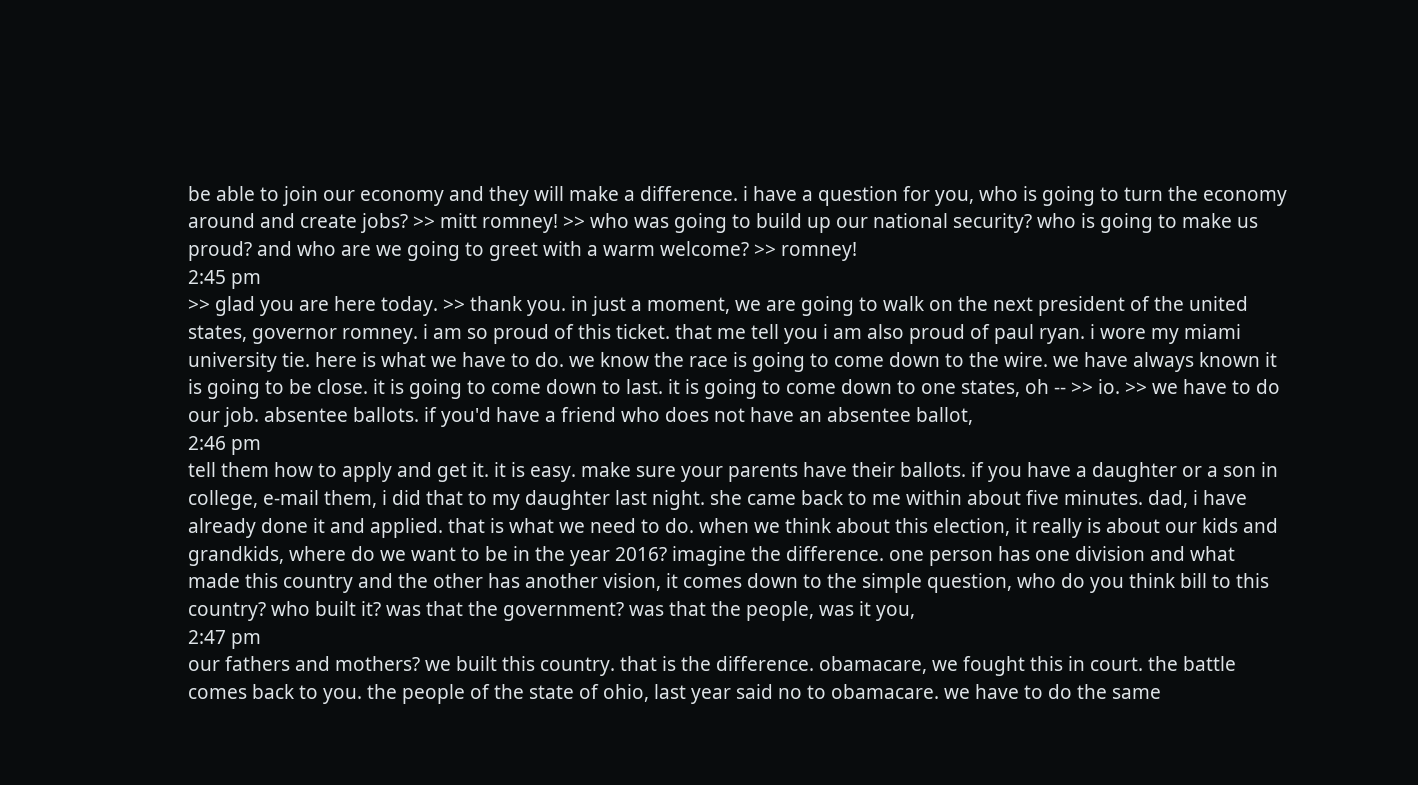be able to join our economy and they will make a difference. i have a question for you, who is going to turn the economy around and create jobs? >> mitt romney! >> who was going to build up our national security? who is going to make us proud? and who are we going to greet with a warm welcome? >> romney!
2:45 pm
>> glad you are here today. >> thank you. in just a moment, we are going to walk on the next president of the united states, governor romney. i am so proud of this ticket. that me tell you i am also proud of paul ryan. i wore my miami university tie. here is what we have to do. we know the race is going to come down to the wire. we have always known it is going to be close. it is going to come down to last. it is going to come down to one states, oh -- >> io. >> we have to do our job. absentee ballots. if you'd have a friend who does not have an absentee ballot,
2:46 pm
tell them how to apply and get it. it is easy. make sure your parents have their ballots. if you have a daughter or a son in college, e-mail them, i did that to my daughter last night. she came back to me within about five minutes. dad, i have already done it and applied. that is what we need to do. when we think about this election, it really is about our kids and grandkids, where do we want to be in the year 2016? imagine the difference. one person has one division and what made this country and the other has another vision, it comes down to the simple question, who do you think bill to this country? who built it? was that the government? was that the people, was it you,
2:47 pm
our fathers and mothers? we built this country. that is the difference. obamacare, we fought this in court. the battle comes back to you. the people of the state of ohio, last year said no to obamacare. we have to do the same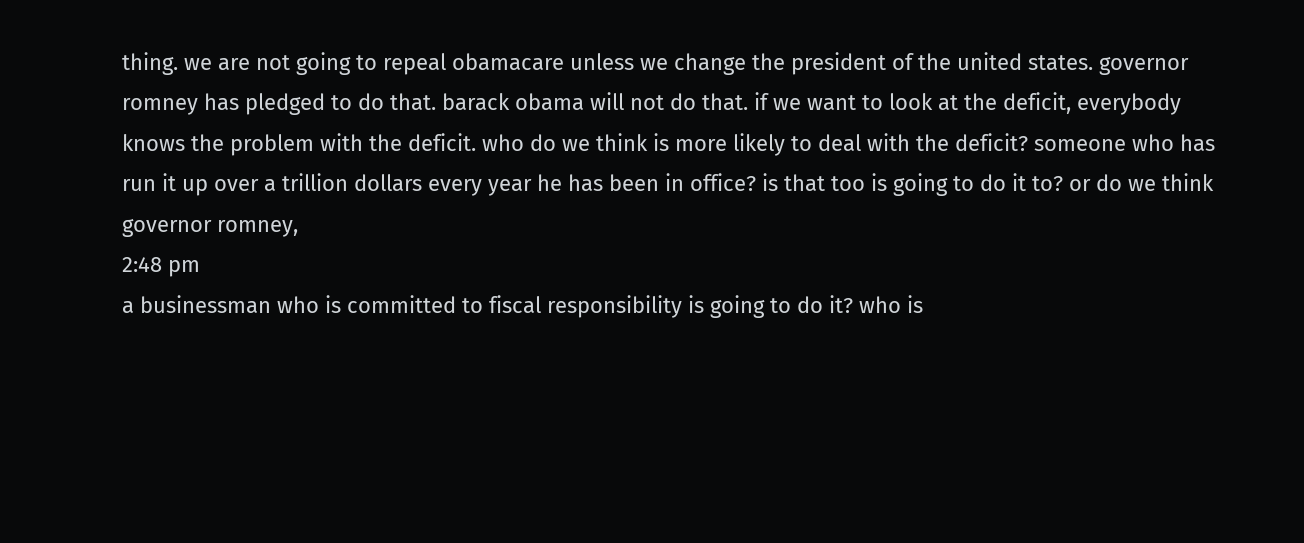thing. we are not going to repeal obamacare unless we change the president of the united states. governor romney has pledged to do that. barack obama will not do that. if we want to look at the deficit, everybody knows the problem with the deficit. who do we think is more likely to deal with the deficit? someone who has run it up over a trillion dollars every year he has been in office? is that too is going to do it to? or do we think governor romney,
2:48 pm
a businessman who is committed to fiscal responsibility is going to do it? who is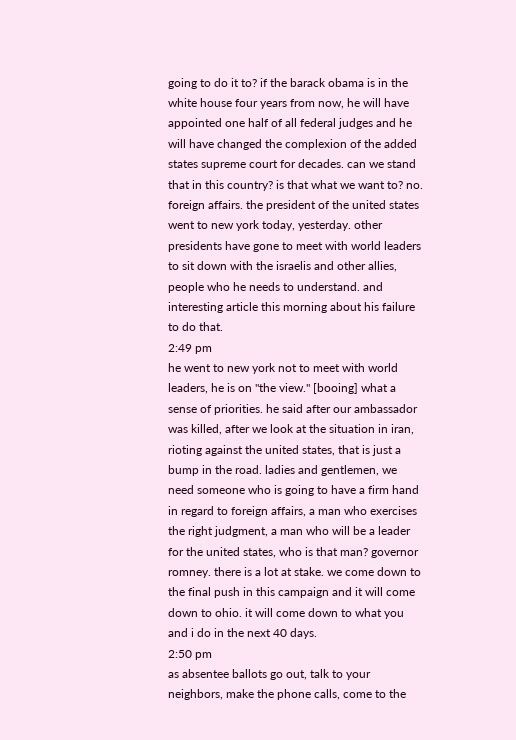going to do it to? if the barack obama is in the white house four years from now, he will have appointed one half of all federal judges and he will have changed the complexion of the added states supreme court for decades. can we stand that in this country? is that what we want to? no. foreign affairs. the president of the united states went to new york today, yesterday. other presidents have gone to meet with world leaders to sit down with the israelis and other allies, people who he needs to understand. and interesting article this morning about his failure to do that.
2:49 pm
he went to new york not to meet with world leaders, he is on "the view." [booing] what a sense of priorities. he said after our ambassador was killed, after we look at the situation in iran, rioting against the united states, that is just a bump in the road. ladies and gentlemen, we need someone who is going to have a firm hand in regard to foreign affairs, a man who exercises the right judgment, a man who will be a leader for the united states, who is that man? governor romney. there is a lot at stake. we come down to the final push in this campaign and it will come down to ohio. it will come down to what you and i do in the next 40 days.
2:50 pm
as absentee ballots go out, talk to your neighbors, make the phone calls, come to the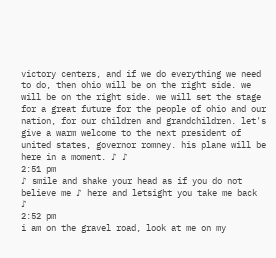victory centers, and if we do everything we need to do, then ohio will be on the right side. we will be on the right side. we will set the stage for a great future for the people of ohio and our nation, for our children and grandchildren. let's give a warm welcome to the next president of united states, governor romney. his plane will be here in a moment. ♪ ♪
2:51 pm
♪ smile and shake your head as if you do not believe me ♪ here and letsight you take me back ♪
2:52 pm
i am on the gravel road, look at me on my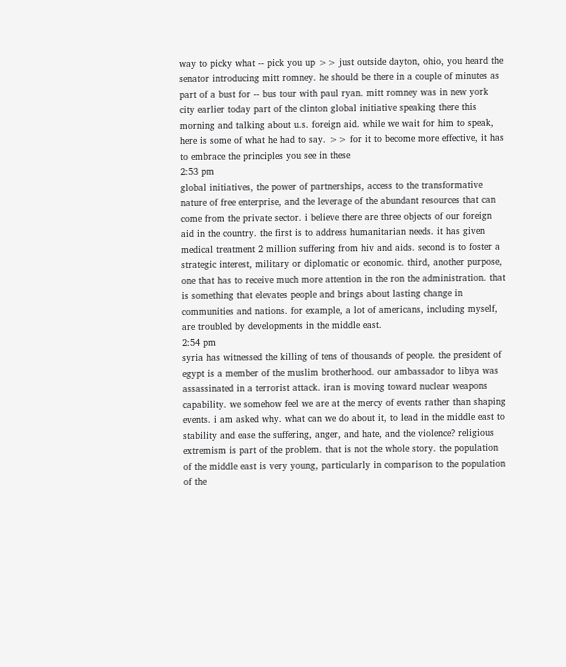way to picky what -- pick you up >> just outside dayton, ohio, you heard the senator introducing mitt romney. he should be there in a couple of minutes as part of a bust for -- bus tour with paul ryan. mitt romney was in new york city earlier today part of the clinton global initiative speaking there this morning and talking about u.s. foreign aid. while we wait for him to speak, here is some of what he had to say. >> for it to become more effective, it has to embrace the principles you see in these
2:53 pm
global initiatives, the power of partnerships, access to the transformative nature of free enterprise, and the leverage of the abundant resources that can come from the private sector. i believe there are three objects of our foreign aid in the country. the first is to address humanitarian needs. it has given medical treatment 2 million suffering from hiv and aids. second is to foster a strategic interest, military or diplomatic or economic. third, another purpose, one that has to receive much more attention in the ron the administration. that is something that elevates people and brings about lasting change in communities and nations. for example, a lot of americans, including myself, are troubled by developments in the middle east.
2:54 pm
syria has witnessed the killing of tens of thousands of people. the president of egypt is a member of the muslim brotherhood. our ambassador to libya was assassinated in a terrorist attack. iran is moving toward nuclear weapons capability. we somehow feel we are at the mercy of events rather than shaping events. i am asked why. what can we do about it, to lead in the middle east to stability and ease the suffering, anger, and hate, and the violence? religious extremism is part of the problem. that is not the whole story. the population of the middle east is very young, particularly in comparison to the population of the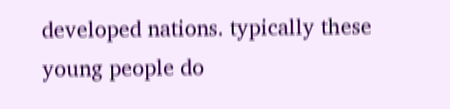developed nations. typically these young people do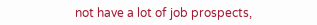not have a lot of job prospects,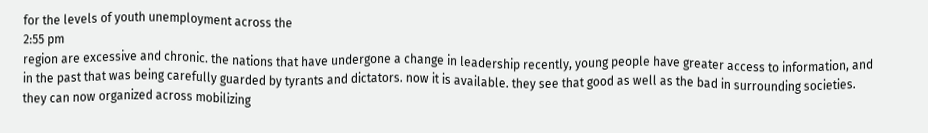for the levels of youth unemployment across the
2:55 pm
region are excessive and chronic. the nations that have undergone a change in leadership recently, young people have greater access to information, and in the past that was being carefully guarded by tyrants and dictators. now it is available. they see that good as well as the bad in surrounding societies. they can now organized across mobilizing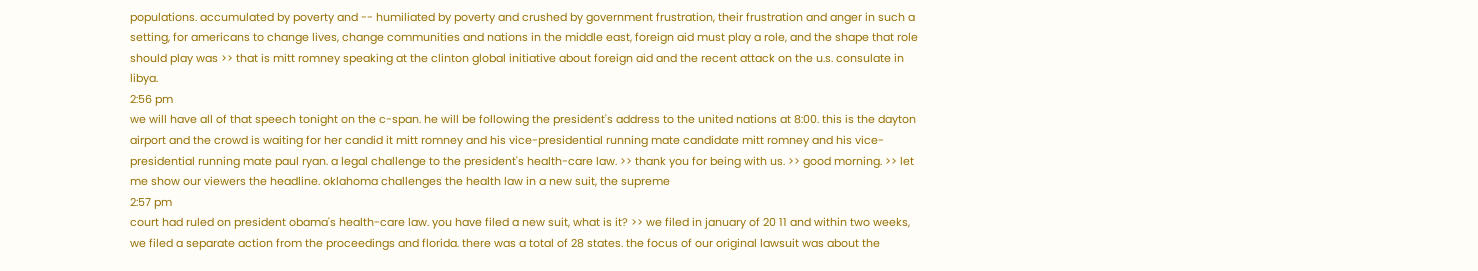populations. accumulated by poverty and -- humiliated by poverty and crushed by government frustration, their frustration and anger in such a setting, for americans to change lives, change communities and nations in the middle east, foreign aid must play a role, and the shape that role should play was >> that is mitt romney speaking at the clinton global initiative about foreign aid and the recent attack on the u.s. consulate in libya.
2:56 pm
we will have all of that speech tonight on the c-span. he will be following the president's address to the united nations at 8:00. this is the dayton airport and the crowd is waiting for her candid it mitt romney and his vice-presidential running mate candidate mitt romney and his vice-presidential running mate paul ryan. a legal challenge to the president's health-care law. >> thank you for being with us. >> good morning. >> let me show our viewers the headline. oklahoma challenges the health law in a new suit, the supreme
2:57 pm
court had ruled on president obama's health-care law. you have filed a new suit, what is it? >> we filed in january of 20 11 and within two weeks, we filed a separate action from the proceedings and florida. there was a total of 28 states. the focus of our original lawsuit was about the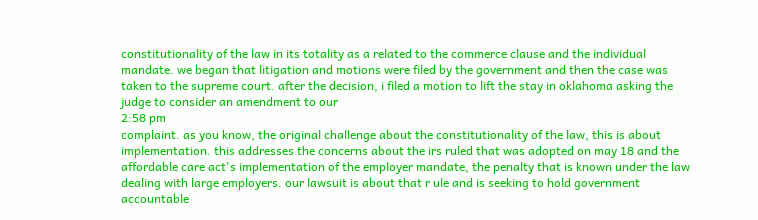constitutionality of the law in its totality as a related to the commerce clause and the individual mandate. we began that litigation and motions were filed by the government and then the case was taken to the supreme court. after the decision, i filed a motion to lift the stay in oklahoma asking the judge to consider an amendment to our
2:58 pm
complaint. as you know, the original challenge about the constitutionality of the law, this is about implementation. this addresses the concerns about the irs ruled that was adopted on may 18 and the affordable care act's implementation of the employer mandate, the penalty that is known under the law dealing with large employers. our lawsuit is about that r ule and is seeking to hold government accountable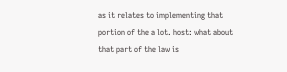as it relates to implementing that portion of the a lot. host: what about that part of the law is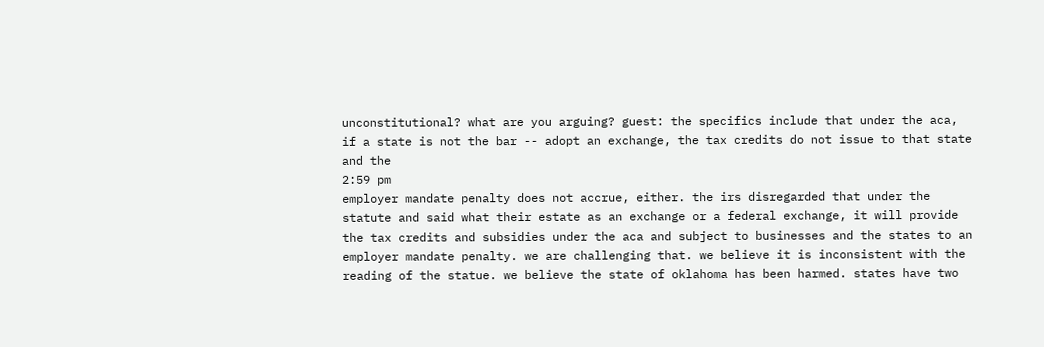unconstitutional? what are you arguing? guest: the specifics include that under the aca, if a state is not the bar -- adopt an exchange, the tax credits do not issue to that state and the
2:59 pm
employer mandate penalty does not accrue, either. the irs disregarded that under the statute and said what their estate as an exchange or a federal exchange, it will provide the tax credits and subsidies under the aca and subject to businesses and the states to an employer mandate penalty. we are challenging that. we believe it is inconsistent with the reading of the statue. we believe the state of oklahoma has been harmed. states have two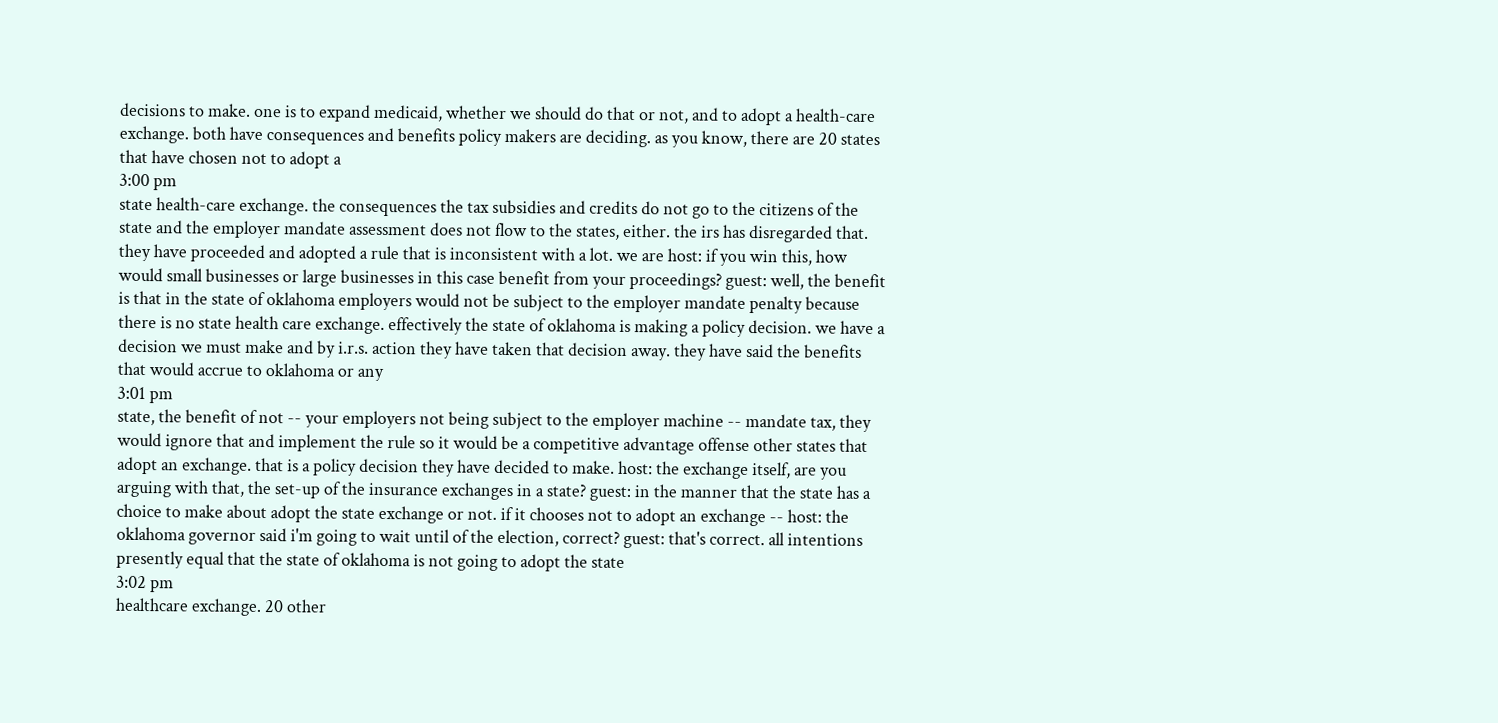decisions to make. one is to expand medicaid, whether we should do that or not, and to adopt a health-care exchange. both have consequences and benefits policy makers are deciding. as you know, there are 20 states that have chosen not to adopt a
3:00 pm
state health-care exchange. the consequences the tax subsidies and credits do not go to the citizens of the state and the employer mandate assessment does not flow to the states, either. the irs has disregarded that. they have proceeded and adopted a rule that is inconsistent with a lot. we are host: if you win this, how would small businesses or large businesses in this case benefit from your proceedings? guest: well, the benefit is that in the state of oklahoma employers would not be subject to the employer mandate penalty because there is no state health care exchange. effectively the state of oklahoma is making a policy decision. we have a decision we must make and by i.r.s. action they have taken that decision away. they have said the benefits that would accrue to oklahoma or any
3:01 pm
state, the benefit of not -- your employers not being subject to the employer machine -- mandate tax, they would ignore that and implement the rule so it would be a competitive advantage offense other states that adopt an exchange. that is a policy decision they have decided to make. host: the exchange itself, are you arguing with that, the set-up of the insurance exchanges in a state? guest: in the manner that the state has a choice to make about adopt the state exchange or not. if it chooses not to adopt an exchange -- host: the oklahoma governor said i'm going to wait until of the election, correct? guest: that's correct. all intentions presently equal that the state of oklahoma is not going to adopt the state
3:02 pm
healthcare exchange. 20 other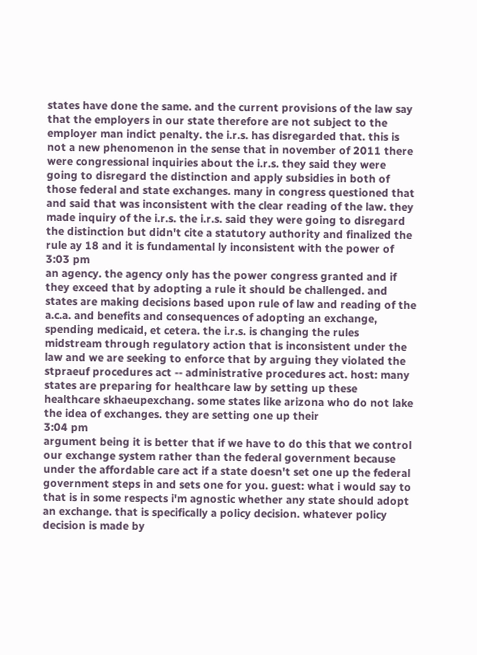states have done the same. and the current provisions of the law say that the employers in our state therefore are not subject to the employer man indict penalty. the i.r.s. has disregarded that. this is not a new phenomenon in the sense that in november of 2011 there were congressional inquiries about the i.r.s. they said they were going to disregard the distinction and apply subsidies in both of those federal and state exchanges. many in congress questioned that and said that was inconsistent with the clear reading of the law. they made inquiry of the i.r.s. the i.r.s. said they were going to disregard the distinction but didn't cite a statutory authority and finalized the rule ay 18 and it is fundamental ly inconsistent with the power of
3:03 pm
an agency. the agency only has the power congress granted and if they exceed that by adopting a rule it should be challenged. and states are making decisions based upon rule of law and reading of the a.c.a. and benefits and consequences of adopting an exchange, spending medicaid, et cetera. the i.r.s. is changing the rules midstream through regulatory action that is inconsistent under the law and we are seeking to enforce that by arguing they violated the stpraeuf procedures act -- administrative procedures act. host: many states are preparing for healthcare law by setting up these healthcare skhaeupexchang. some states like arizona who do not lake the idea of exchanges. they are setting one up their
3:04 pm
argument being it is better that if we have to do this that we control our exchange system rather than the federal government because under the affordable care act if a state doesn't set one up the federal government steps in and sets one for you. guest: what i would say to that is in some respects i'm agnostic whether any state should adopt an exchange. that is specifically a policy decision. whatever policy decision is made by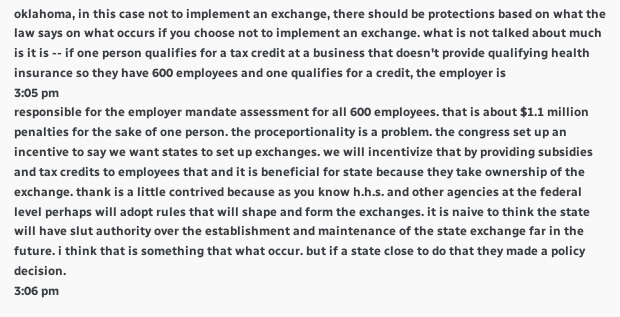oklahoma, in this case not to implement an exchange, there should be protections based on what the law says on what occurs if you choose not to implement an exchange. what is not talked about much is it is -- if one person qualifies for a tax credit at a business that doesn't provide qualifying health insurance so they have 600 employees and one qualifies for a credit, the employer is
3:05 pm
responsible for the employer mandate assessment for all 600 employees. that is about $1.1 million penalties for the sake of one person. the proceportionality is a problem. the congress set up an incentive to say we want states to set up exchanges. we will incentivize that by providing subsidies and tax credits to employees that and it is beneficial for state because they take ownership of the exchange. thank is a little contrived because as you know h.h.s. and other agencies at the federal level perhaps will adopt rules that will shape and form the exchanges. it is naive to think the state will have slut authority over the establishment and maintenance of the state exchange far in the future. i think that is something that what occur. but if a state close to do that they made a policy decision.
3:06 pm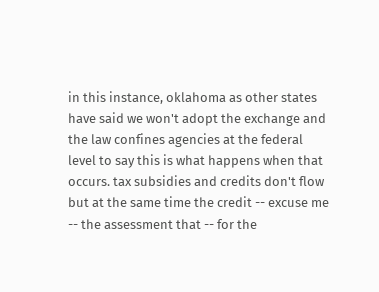in this instance, oklahoma as other states have said we won't adopt the exchange and the law confines agencies at the federal level to say this is what happens when that occurs. tax subsidies and credits don't flow but at the same time the credit -- excuse me -- the assessment that -- for the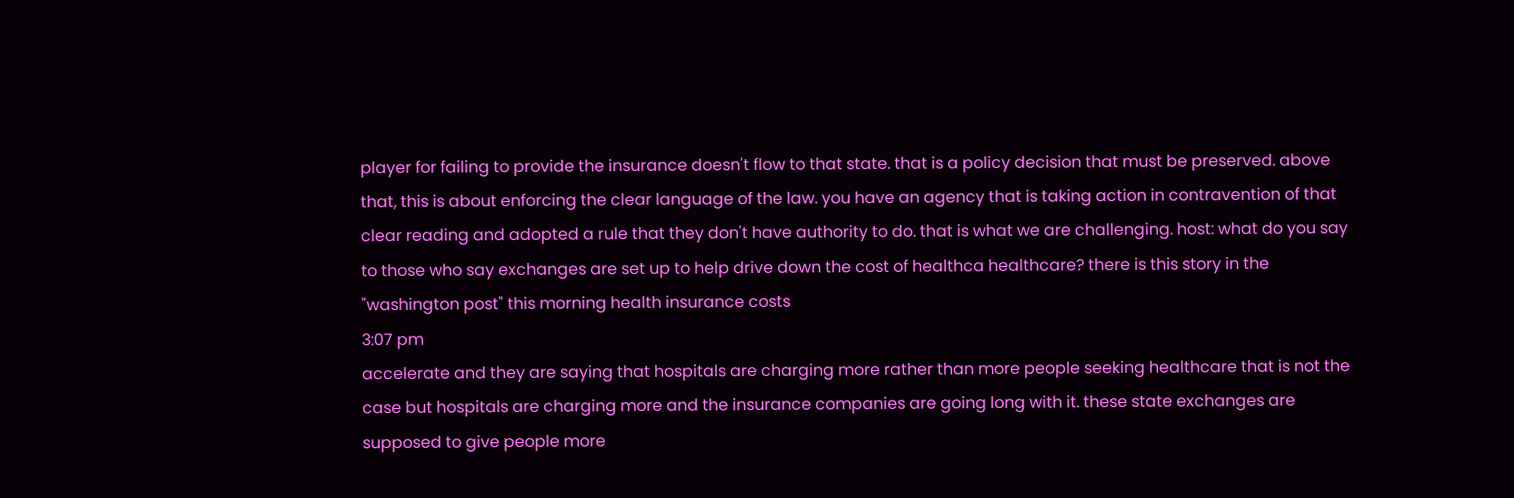player for failing to provide the insurance doesn't flow to that state. that is a policy decision that must be preserved. above that, this is about enforcing the clear language of the law. you have an agency that is taking action in contravention of that clear reading and adopted a rule that they don't have authority to do. that is what we are challenging. host: what do you say to those who say exchanges are set up to help drive down the cost of healthca healthcare? there is this story in the "washington post" this morning health insurance costs
3:07 pm
accelerate and they are saying that hospitals are charging more rather than more people seeking healthcare that is not the case but hospitals are charging more and the insurance companies are going long with it. these state exchanges are supposed to give people more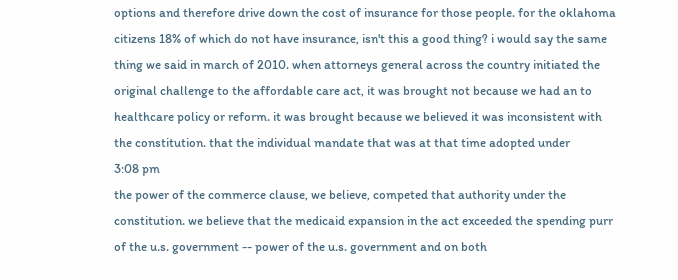options and therefore drive down the cost of insurance for those people. for the oklahoma citizens 18% of which do not have insurance, isn't this a good thing? i would say the same thing we said in march of 2010. when attorneys general across the country initiated the original challenge to the affordable care act, it was brought not because we had an to healthcare policy or reform. it was brought because we believed it was inconsistent with the constitution. that the individual mandate that was at that time adopted under
3:08 pm
the power of the commerce clause, we believe, competed that authority under the constitution. we believe that the medicaid expansion in the act exceeded the spending purr of the u.s. government -- power of the u.s. government and on both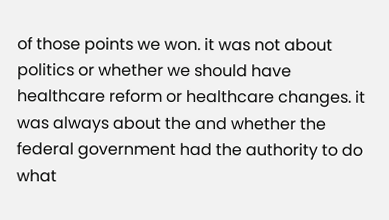of those points we won. it was not about politics or whether we should have healthcare reform or healthcare changes. it was always about the and whether the federal government had the authority to do what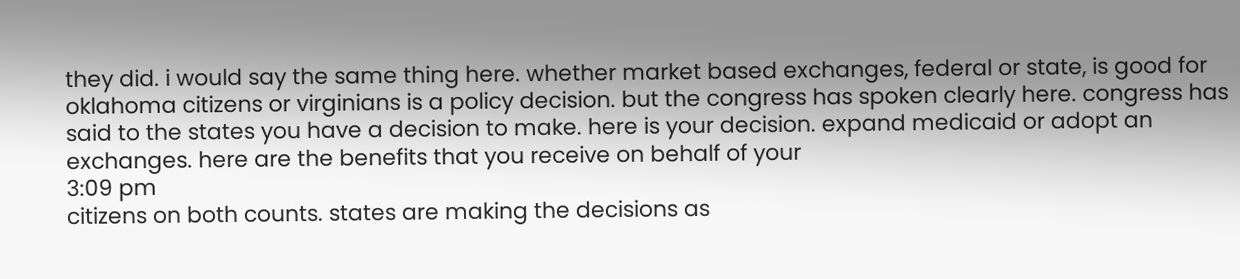they did. i would say the same thing here. whether market based exchanges, federal or state, is good for oklahoma citizens or virginians is a policy decision. but the congress has spoken clearly here. congress has said to the states you have a decision to make. here is your decision. expand medicaid or adopt an exchanges. here are the benefits that you receive on behalf of your
3:09 pm
citizens on both counts. states are making the decisions as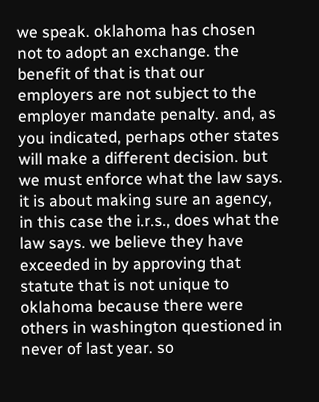we speak. oklahoma has chosen not to adopt an exchange. the benefit of that is that our employers are not subject to the employer mandate penalty. and, as you indicated, perhaps other states will make a different decision. but we must enforce what the law says. it is about making sure an agency, in this case the i.r.s., does what the law says. we believe they have exceeded in by approving that statute that is not unique to oklahoma because there were others in washington questioned in never of last year. so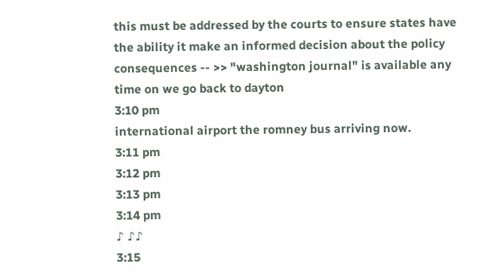this must be addressed by the courts to ensure states have the ability it make an informed decision about the policy consequences -- >> "washington journal" is available any time on we go back to dayton
3:10 pm
international airport the romney bus arriving now.
3:11 pm
3:12 pm
3:13 pm
3:14 pm
♪ ♪♪
3:15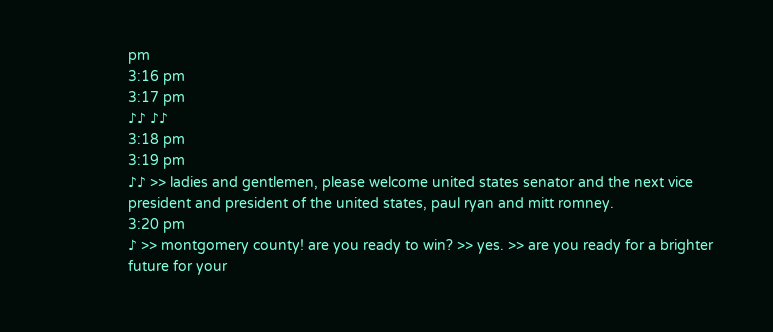pm
3:16 pm
3:17 pm
♪♪ ♪♪
3:18 pm
3:19 pm
♪♪ >> ladies and gentlemen, please welcome united states senator and the next vice president and president of the united states, paul ryan and mitt romney.
3:20 pm
♪ >> montgomery county! are you ready to win? >> yes. >> are you ready for a brighter future for your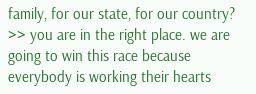family, for our state, for our country? >> you are in the right place. we are going to win this race because everybody is working their hearts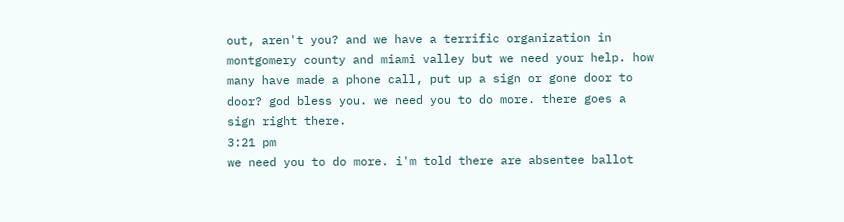out, aren't you? and we have a terrific organization in montgomery county and miami valley but we need your help. how many have made a phone call, put up a sign or gone door to door? god bless you. we need you to do more. there goes a sign right there.
3:21 pm
we need you to do more. i'm told there are absentee ballot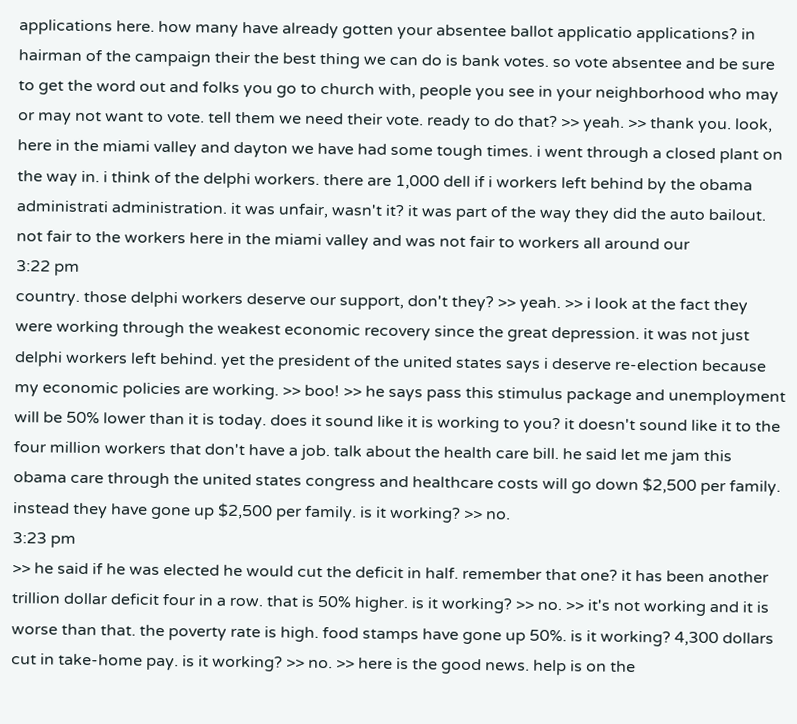applications here. how many have already gotten your absentee ballot applicatio applications? in hairman of the campaign their the best thing we can do is bank votes. so vote absentee and be sure to get the word out and folks you go to church with, people you see in your neighborhood who may or may not want to vote. tell them we need their vote. ready to do that? >> yeah. >> thank you. look, here in the miami valley and dayton we have had some tough times. i went through a closed plant on the way in. i think of the delphi workers. there are 1,000 dell if i workers left behind by the obama administrati administration. it was unfair, wasn't it? it was part of the way they did the auto bailout. not fair to the workers here in the miami valley and was not fair to workers all around our
3:22 pm
country. those delphi workers deserve our support, don't they? >> yeah. >> i look at the fact they were working through the weakest economic recovery since the great depression. it was not just delphi workers left behind. yet the president of the united states says i deserve re-election because my economic policies are working. >> boo! >> he says pass this stimulus package and unemployment will be 50% lower than it is today. does it sound like it is working to you? it doesn't sound like it to the four million workers that don't have a job. talk about the health care bill. he said let me jam this obama care through the united states congress and healthcare costs will go down $2,500 per family. instead they have gone up $2,500 per family. is it working? >> no.
3:23 pm
>> he said if he was elected he would cut the deficit in half. remember that one? it has been another trillion dollar deficit four in a row. that is 50% higher. is it working? >> no. >> it's not working and it is worse than that. the poverty rate is high. food stamps have gone up 50%. is it working? 4,300 dollars cut in take-home pay. is it working? >> no. >> here is the good news. help is on the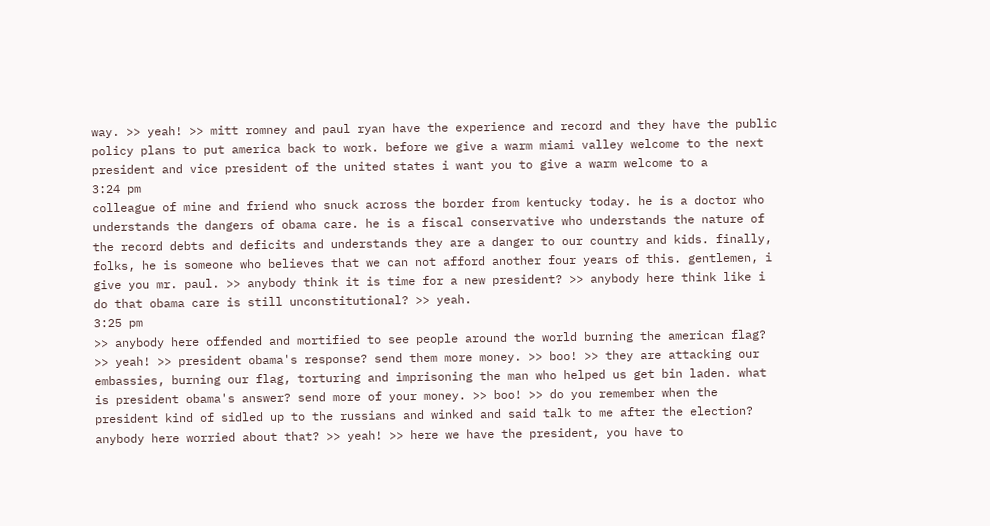way. >> yeah! >> mitt romney and paul ryan have the experience and record and they have the public policy plans to put america back to work. before we give a warm miami valley welcome to the next president and vice president of the united states i want you to give a warm welcome to a
3:24 pm
colleague of mine and friend who snuck across the border from kentucky today. he is a doctor who understands the dangers of obama care. he is a fiscal conservative who understands the nature of the record debts and deficits and understands they are a danger to our country and kids. finally, folks, he is someone who believes that we can not afford another four years of this. gentlemen, i give you mr. paul. >> anybody think it is time for a new president? >> anybody here think like i do that obama care is still unconstitutional? >> yeah.
3:25 pm
>> anybody here offended and mortified to see people around the world burning the american flag? >> yeah! >> president obama's response? send them more money. >> boo! >> they are attacking our embassies, burning our flag, torturing and imprisoning the man who helped us get bin laden. what is president obama's answer? send more of your money. >> boo! >> do you remember when the president kind of sidled up to the russians and winked and said talk to me after the election? anybody here worried about that? >> yeah! >> here we have the president, you have to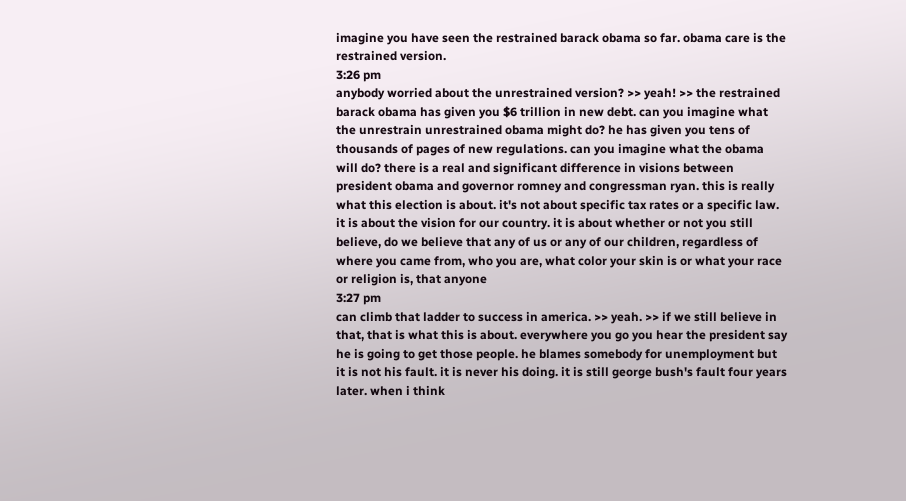imagine you have seen the restrained barack obama so far. obama care is the restrained version.
3:26 pm
anybody worried about the unrestrained version? >> yeah! >> the restrained barack obama has given you $6 trillion in new debt. can you imagine what the unrestrain unrestrained obama might do? he has given you tens of thousands of pages of new regulations. can you imagine what the obama will do? there is a real and significant difference in visions between president obama and governor romney and congressman ryan. this is really what this election is about. it's not about specific tax rates or a specific law. it is about the vision for our country. it is about whether or not you still believe, do we believe that any of us or any of our children, regardless of where you came from, who you are, what color your skin is or what your race or religion is, that anyone
3:27 pm
can climb that ladder to success in america. >> yeah. >> if we still believe in that, that is what this is about. everywhere you go you hear the president say he is going to get those people. he blames somebody for unemployment but it is not his fault. it is never his doing. it is still george bush's fault four years later. when i think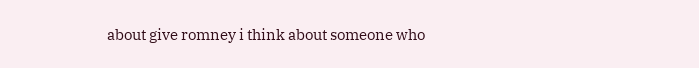about give romney i think about someone who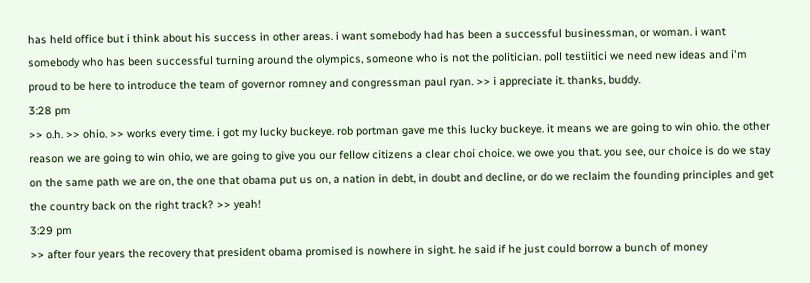has held office but i think about his success in other areas. i want somebody had has been a successful businessman, or woman. i want somebody who has been successful turning around the olympics, someone who is not the politician. poll testiitici we need new ideas and i'm proud to be here to introduce the team of governor romney and congressman paul ryan. >> i appreciate it. thanks, buddy.
3:28 pm
>> o.h. >> ohio. >> works every time. i got my lucky buckeye. rob portman gave me this lucky buckeye. it means we are going to win ohio. the other reason we are going to win ohio, we are going to give you our fellow citizens a clear choi choice. we owe you that. you see, our choice is do we stay on the same path we are on, the one that obama put us on, a nation in debt, in doubt and decline, or do we reclaim the founding principles and get the country back on the right track? >> yeah!
3:29 pm
>> after four years the recovery that president obama promised is nowhere in sight. he said if he just could borrow a bunch of money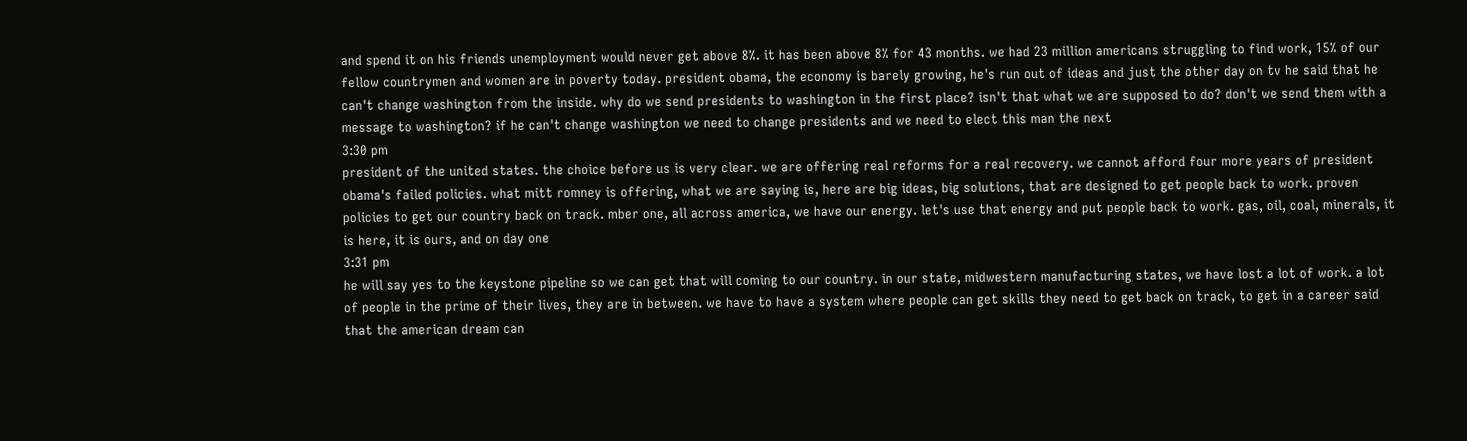and spend it on his friends unemployment would never get above 8%. it has been above 8% for 43 months. we had 23 million americans struggling to find work, 15% of our fellow countrymen and women are in poverty today. president obama, the economy is barely growing, he's run out of ideas and just the other day on tv he said that he can't change washington from the inside. why do we send presidents to washington in the first place? isn't that what we are supposed to do? don't we send them with a message to washington? if he can't change washington we need to change presidents and we need to elect this man the next
3:30 pm
president of the united states. the choice before us is very clear. we are offering real reforms for a real recovery. we cannot afford four more years of president obama's failed policies. what mitt romney is offering, what we are saying is, here are big ideas, big solutions, that are designed to get people back to work. proven policies to get our country back on track. mber one, all across america, we have our energy. let's use that energy and put people back to work. gas, oil, coal, minerals, it is here, it is ours, and on day one
3:31 pm
he will say yes to the keystone pipeline so we can get that will coming to our country. in our state, midwestern manufacturing states, we have lost a lot of work. a lot of people in the prime of their lives, they are in between. we have to have a system where people can get skills they need to get back on track, to get in a career said that the american dream can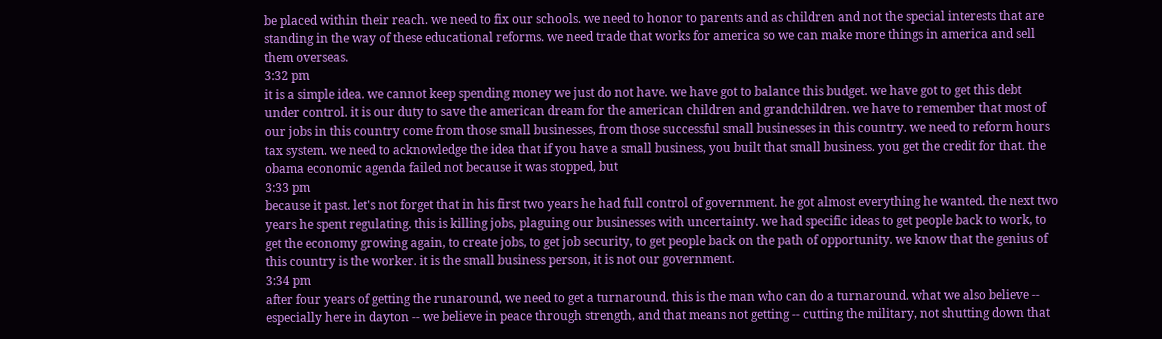be placed within their reach. we need to fix our schools. we need to honor to parents and as children and not the special interests that are standing in the way of these educational reforms. we need trade that works for america so we can make more things in america and sell them overseas.
3:32 pm
it is a simple idea. we cannot keep spending money we just do not have. we have got to balance this budget. we have got to get this debt under control. it is our duty to save the american dream for the american children and grandchildren. we have to remember that most of our jobs in this country come from those small businesses, from those successful small businesses in this country. we need to reform hours tax system. we need to acknowledge the idea that if you have a small business, you built that small business. you get the credit for that. the obama economic agenda failed not because it was stopped, but
3:33 pm
because it past. let's not forget that in his first two years he had full control of government. he got almost everything he wanted. the next two years he spent regulating. this is killing jobs, plaguing our businesses with uncertainty. we had specific ideas to get people back to work, to get the economy growing again, to create jobs, to get job security, to get people back on the path of opportunity. we know that the genius of this country is the worker. it is the small business person, it is not our government.
3:34 pm
after four years of getting the runaround, we need to get a turnaround. this is the man who can do a turnaround. what we also believe -- especially here in dayton -- we believe in peace through strength, and that means not getting -- cutting the military, not shutting down that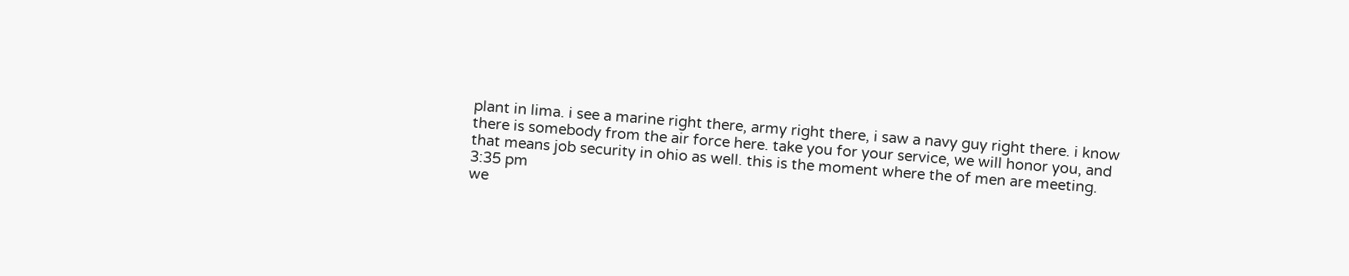plant in lima. i see a marine right there, army right there, i saw a navy guy right there. i know there is somebody from the air force here. take you for your service, we will honor you, and that means job security in ohio as well. this is the moment where the of men are meeting.
3:35 pm
we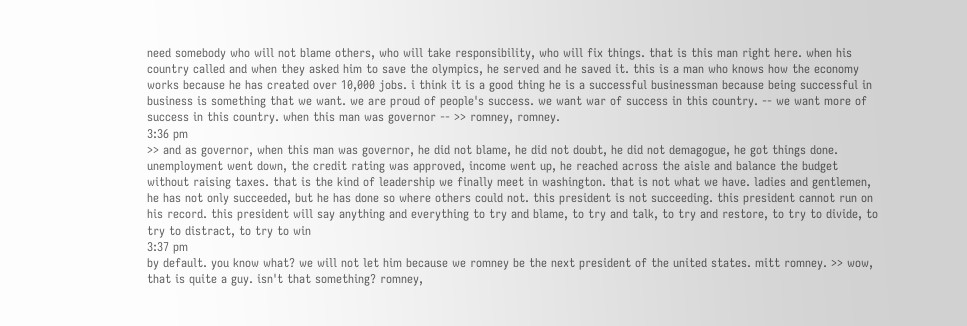need somebody who will not blame others, who will take responsibility, who will fix things. that is this man right here. when his country called and when they asked him to save the olympics, he served and he saved it. this is a man who knows how the economy works because he has created over 10,000 jobs. i think it is a good thing he is a successful businessman because being successful in business is something that we want. we are proud of people's success. we want war of success in this country. -- we want more of success in this country. when this man was governor -- >> romney, romney.
3:36 pm
>> and as governor, when this man was governor, he did not blame, he did not doubt, he did not demagogue, he got things done. unemployment went down, the credit rating was approved, income went up, he reached across the aisle and balance the budget without raising taxes. that is the kind of leadership we finally meet in washington. that is not what we have. ladies and gentlemen, he has not only succeeded, but he has done so where others could not. this president is not succeeding. this president cannot run on his record. this president will say anything and everything to try and blame, to try and talk, to try and restore, to try to divide, to try to distract, to try to win
3:37 pm
by default. you know what? we will not let him because we romney be the next president of the united states. mitt romney. >> wow, that is quite a guy. isn't that something? romney,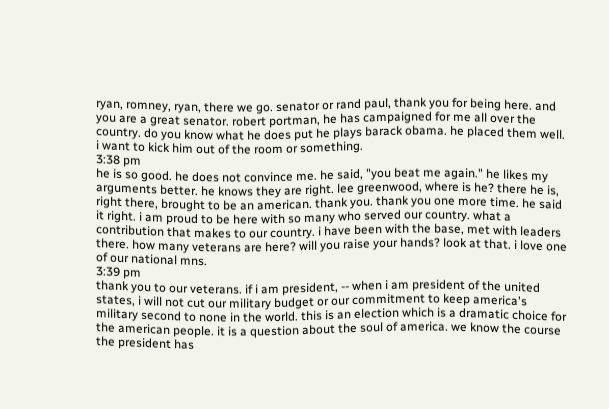ryan, romney, ryan, there we go. senator or rand paul, thank you for being here. and you are a great senator. robert portman, he has campaigned for me all over the country. do you know what he does put he plays barack obama. he placed them well. i want to kick him out of the room or something.
3:38 pm
he is so good. he does not convince me. he said, "you beat me again." he likes my arguments better. he knows they are right. lee greenwood, where is he? there he is, right there, brought to be an american. thank you. thank you one more time. he said it right. i am proud to be here with so many who served our country. what a contribution that makes to our country. i have been with the base, met with leaders there. how many veterans are here? will you raise your hands? look at that. i love one of our national mns.
3:39 pm
thank you to our veterans. if i am president, -- when i am president of the united states, i will not cut our military budget or our commitment to keep america's military second to none in the world. this is an election which is a dramatic choice for the american people. it is a question about the soul of america. we know the course the president has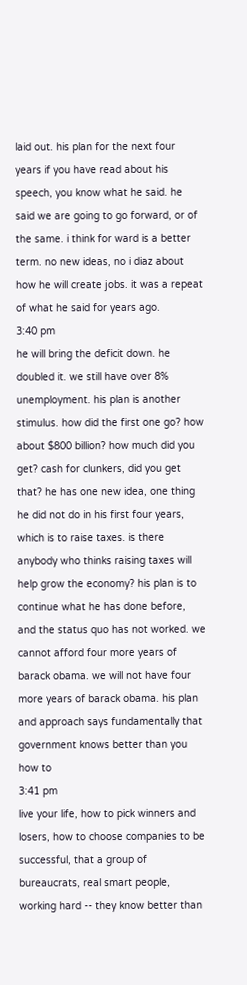laid out. his plan for the next four years if you have read about his speech, you know what he said. he said we are going to go forward, or of the same. i think for ward is a better term. no new ideas, no i diaz about how he will create jobs. it was a repeat of what he said for years ago.
3:40 pm
he will bring the deficit down. he doubled it. we still have over 8% unemployment. his plan is another stimulus. how did the first one go? how about $800 billion? how much did you get? cash for clunkers, did you get that? he has one new idea, one thing he did not do in his first four years, which is to raise taxes. is there anybody who thinks raising taxes will help grow the economy? his plan is to continue what he has done before, and the status quo has not worked. we cannot afford four more years of barack obama. we will not have four more years of barack obama. his plan and approach says fundamentally that government knows better than you how to
3:41 pm
live your life, how to pick winners and losers, how to choose companies to be successful, that a group of bureaucrats, real smart people, working hard -- they know better than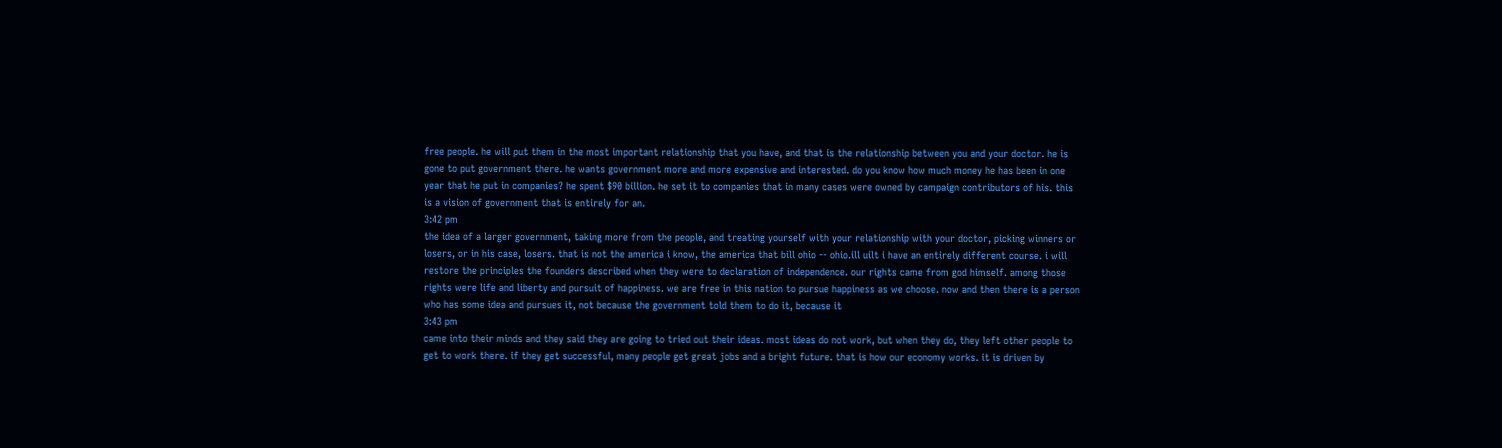free people. he will put them in the most important relationship that you have, and that is the relationship between you and your doctor. he is gone to put government there. he wants government more and more expensive and interested. do you know how much money he has been in one year that he put in companies? he spent $90 billion. he set it to companies that in many cases were owned by campaign contributors of his. this is a vision of government that is entirely for an.
3:42 pm
the idea of a larger government, taking more from the people, and treating yourself with your relationship with your doctor, picking winners or losers, or in his case, losers. that is not the america i know, the america that bill ohio -- ohio.ill uilt i have an entirely different course. i will restore the principles the founders described when they were to declaration of independence. our rights came from god himself. among those rights were life and liberty and pursuit of happiness. we are free in this nation to pursue happiness as we choose. now and then there is a person who has some idea and pursues it, not because the government told them to do it, because it
3:43 pm
came into their minds and they said they are going to tried out their ideas. most ideas do not work, but when they do, they left other people to get to work there. if they get successful, many people get great jobs and a bright future. that is how our economy works. it is driven by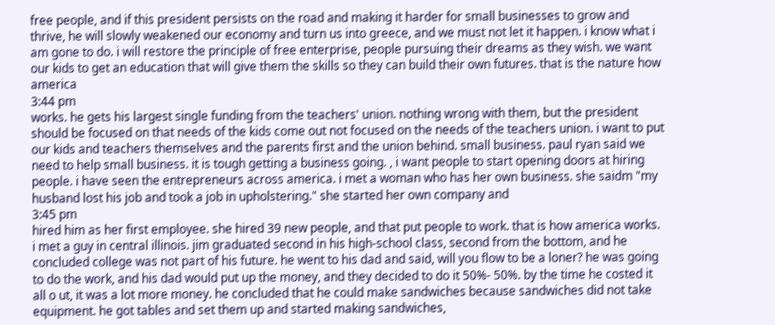free people, and if this president persists on the road and making it harder for small businesses to grow and thrive, he will slowly weakened our economy and turn us into greece, and we must not let it happen. i know what i am gone to do. i will restore the principle of free enterprise, people pursuing their dreams as they wish. we want our kids to get an education that will give them the skills so they can build their own futures. that is the nature how america
3:44 pm
works. he gets his largest single funding from the teachers' union. nothing wrong with them, but the president should be focused on that needs of the kids come out not focused on the needs of the teachers union. i want to put our kids and teachers themselves and the parents first and the union behind. small business. paul ryan said we need to help small business. it is tough getting a business going. , i want people to start opening doors at hiring people. i have seen the entrepreneurs across america. i met a woman who has her own business. she saidm "my husband lost his job and took a job in upholstering." she started her own company and
3:45 pm
hired him as her first employee. she hired 39 new people, and that put people to work. that is how america works. i met a guy in central illinois. jim graduated second in his high-school class, second from the bottom, and he concluded college was not part of his future. he went to his dad and said, will you flow to be a loner? he was going to do the work, and his dad would put up the money, and they decided to do it 50%- 50%. by the time he costed it all o ut, it was a lot more money. he concluded that he could make sandwiches because sandwiches did not take equipment. he got tables and set them up and started making sandwiches,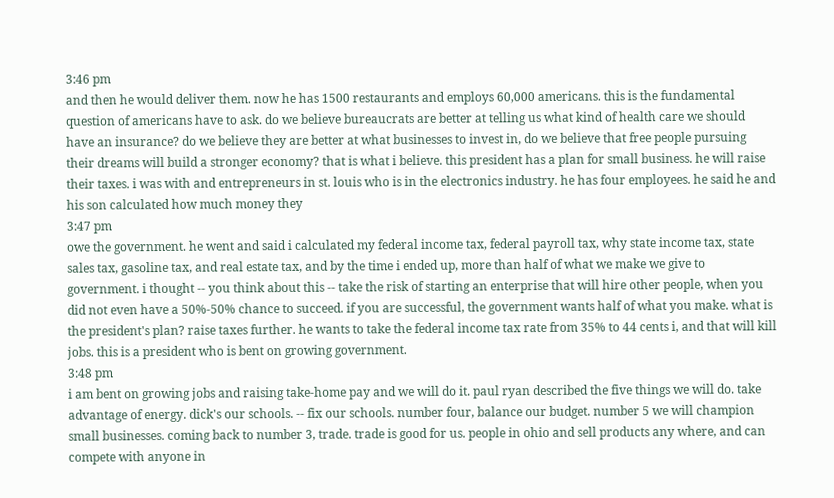3:46 pm
and then he would deliver them. now he has 1500 restaurants and employs 60,000 americans. this is the fundamental question of americans have to ask. do we believe bureaucrats are better at telling us what kind of health care we should have an insurance? do we believe they are better at what businesses to invest in, do we believe that free people pursuing their dreams will build a stronger economy? that is what i believe. this president has a plan for small business. he will raise their taxes. i was with and entrepreneurs in st. louis who is in the electronics industry. he has four employees. he said he and his son calculated how much money they
3:47 pm
owe the government. he went and said i calculated my federal income tax, federal payroll tax, why state income tax, state sales tax, gasoline tax, and real estate tax, and by the time i ended up, more than half of what we make we give to government. i thought -- you think about this -- take the risk of starting an enterprise that will hire other people, when you did not even have a 50%-50% chance to succeed. if you are successful, the government wants half of what you make. what is the president's plan? raise taxes further. he wants to take the federal income tax rate from 35% to 44 cents i, and that will kill jobs. this is a president who is bent on growing government.
3:48 pm
i am bent on growing jobs and raising take-home pay and we will do it. paul ryan described the five things we will do. take advantage of energy. dick's our schools. -- fix our schools. number four, balance our budget. number 5 we will champion small businesses. coming back to number 3, trade. trade is good for us. people in ohio and sell products any where, and can compete with anyone in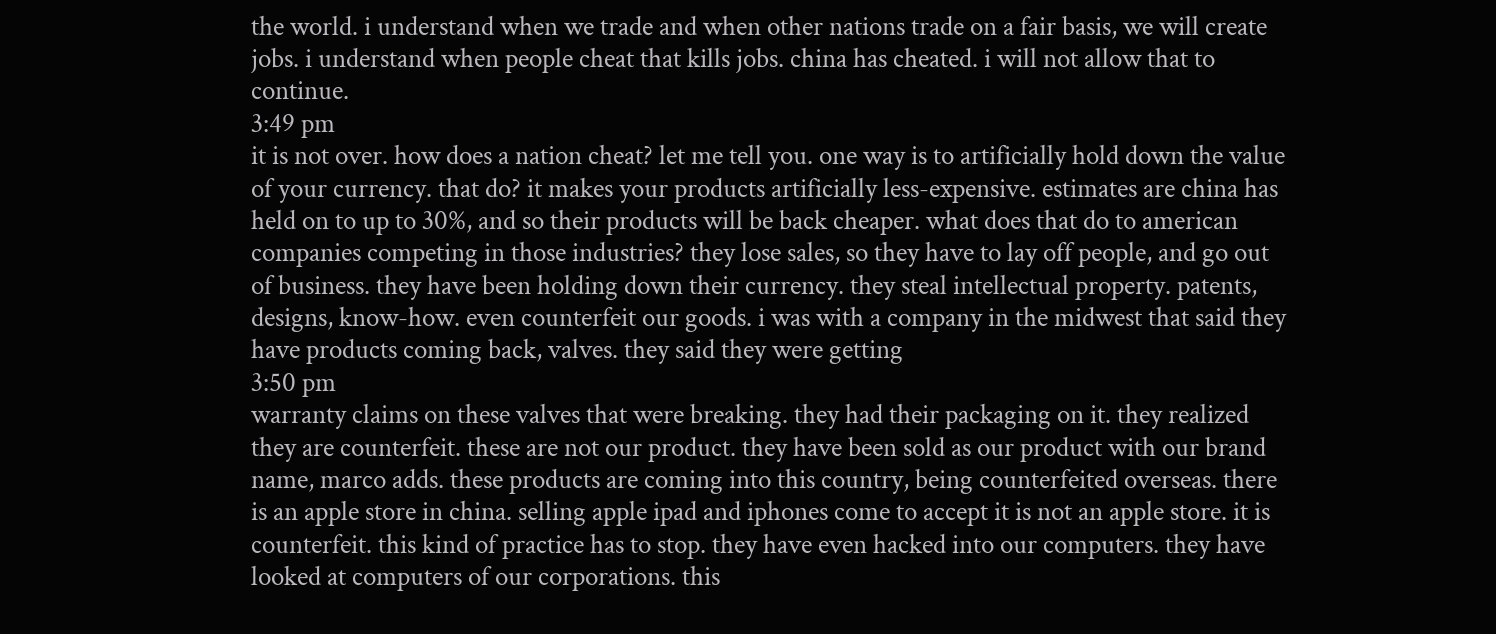the world. i understand when we trade and when other nations trade on a fair basis, we will create jobs. i understand when people cheat that kills jobs. china has cheated. i will not allow that to continue.
3:49 pm
it is not over. how does a nation cheat? let me tell you. one way is to artificially hold down the value of your currency. that do? it makes your products artificially less-expensive. estimates are china has held on to up to 30%, and so their products will be back cheaper. what does that do to american companies competing in those industries? they lose sales, so they have to lay off people, and go out of business. they have been holding down their currency. they steal intellectual property. patents, designs, know-how. even counterfeit our goods. i was with a company in the midwest that said they have products coming back, valves. they said they were getting
3:50 pm
warranty claims on these valves that were breaking. they had their packaging on it. they realized they are counterfeit. these are not our product. they have been sold as our product with our brand name, marco adds. these products are coming into this country, being counterfeited overseas. there is an apple store in china. selling apple ipad and iphones come to accept it is not an apple store. it is counterfeit. this kind of practice has to stop. they have even hacked into our computers. they have looked at computers of our corporations. this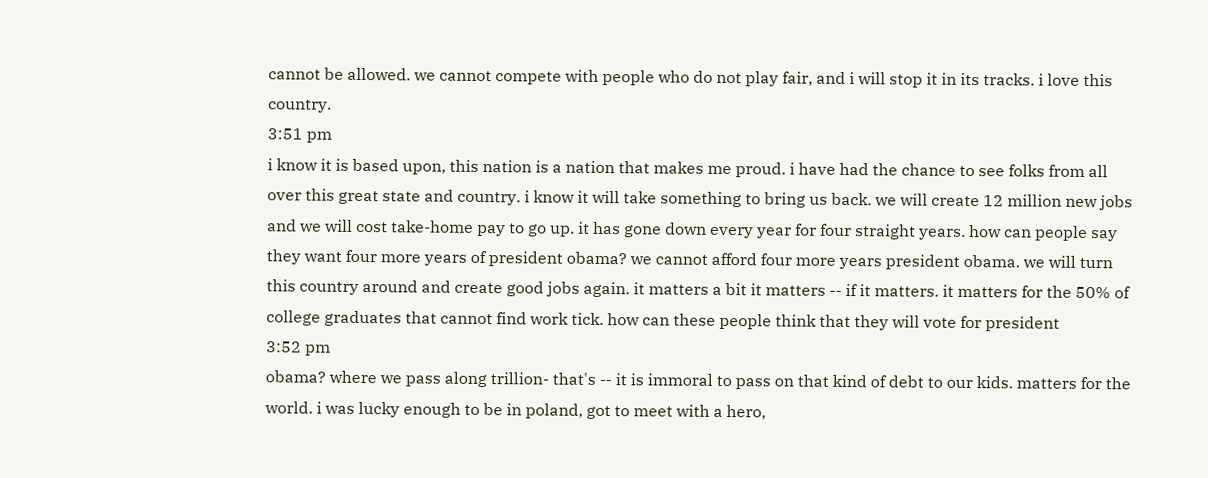cannot be allowed. we cannot compete with people who do not play fair, and i will stop it in its tracks. i love this country.
3:51 pm
i know it is based upon, this nation is a nation that makes me proud. i have had the chance to see folks from all over this great state and country. i know it will take something to bring us back. we will create 12 million new jobs and we will cost take-home pay to go up. it has gone down every year for four straight years. how can people say they want four more years of president obama? we cannot afford four more years president obama. we will turn this country around and create good jobs again. it matters a bit it matters -- if it matters. it matters for the 50% of college graduates that cannot find work tick. how can these people think that they will vote for president
3:52 pm
obama? where we pass along trillion- that's -- it is immoral to pass on that kind of debt to our kids. matters for the world. i was lucky enough to be in poland, got to meet with a hero,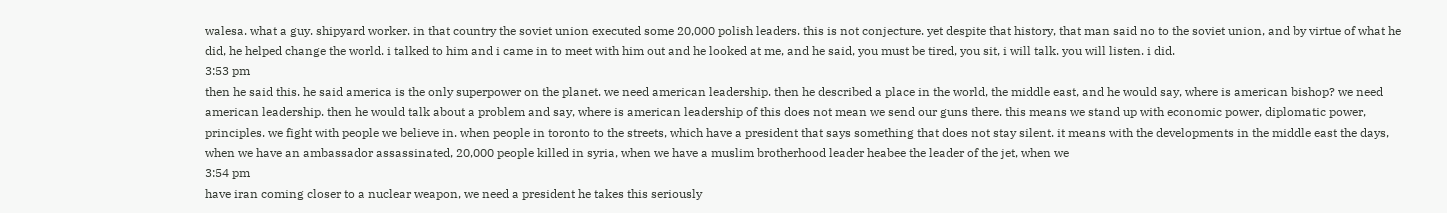walesa. what a guy. shipyard worker. in that country the soviet union executed some 20,000 polish leaders. this is not conjecture. yet despite that history, that man said no to the soviet union, and by virtue of what he did, he helped change the world. i talked to him and i came in to meet with him out and he looked at me, and he said, you must be tired, you sit, i will talk. you will listen. i did.
3:53 pm
then he said this. he said america is the only superpower on the planet. we need american leadership. then he described a place in the world, the middle east, and he would say, where is american bishop? we need american leadership. then he would talk about a problem and say, where is american leadership of this does not mean we send our guns there. this means we stand up with economic power, diplomatic power, principles. we fight with people we believe in. when people in toronto to the streets, which have a president that says something that does not stay silent. it means with the developments in the middle east the days, when we have an ambassador assassinated, 20,000 people killed in syria, when we have a muslim brotherhood leader heabee the leader of the jet, when we
3:54 pm
have iran coming closer to a nuclear weapon, we need a president he takes this seriously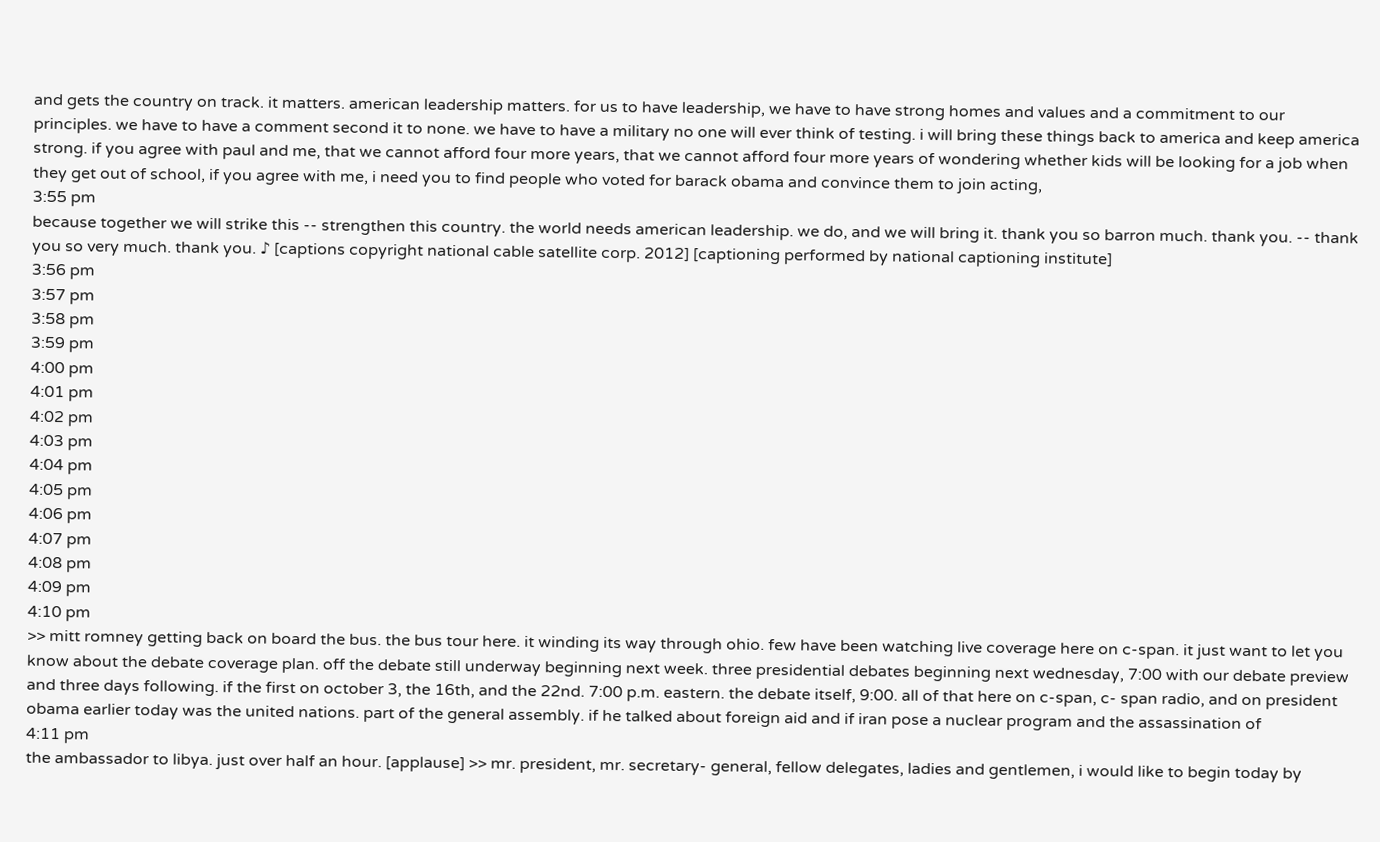and gets the country on track. it matters. american leadership matters. for us to have leadership, we have to have strong homes and values and a commitment to our principles. we have to have a comment second it to none. we have to have a military no one will ever think of testing. i will bring these things back to america and keep america strong. if you agree with paul and me, that we cannot afford four more years, that we cannot afford four more years of wondering whether kids will be looking for a job when they get out of school, if you agree with me, i need you to find people who voted for barack obama and convince them to join acting,
3:55 pm
because together we will strike this -- strengthen this country. the world needs american leadership. we do, and we will bring it. thank you so barron much. thank you. -- thank you so very much. thank you. ♪ [captions copyright national cable satellite corp. 2012] [captioning performed by national captioning institute]
3:56 pm
3:57 pm
3:58 pm
3:59 pm
4:00 pm
4:01 pm
4:02 pm
4:03 pm
4:04 pm
4:05 pm
4:06 pm
4:07 pm
4:08 pm
4:09 pm
4:10 pm
>> mitt romney getting back on board the bus. the bus tour here. it winding its way through ohio. few have been watching live coverage here on c-span. it just want to let you know about the debate coverage plan. off the debate still underway beginning next week. three presidential debates beginning next wednesday, 7:00 with our debate preview and three days following. if the first on october 3, the 16th, and the 22nd. 7:00 p.m. eastern. the debate itself, 9:00. all of that here on c-span, c- span radio, and on president obama earlier today was the united nations. part of the general assembly. if he talked about foreign aid and if iran pose a nuclear program and the assassination of
4:11 pm
the ambassador to libya. just over half an hour. [applause] >> mr. president, mr. secretary- general, fellow delegates, ladies and gentlemen, i would like to begin today by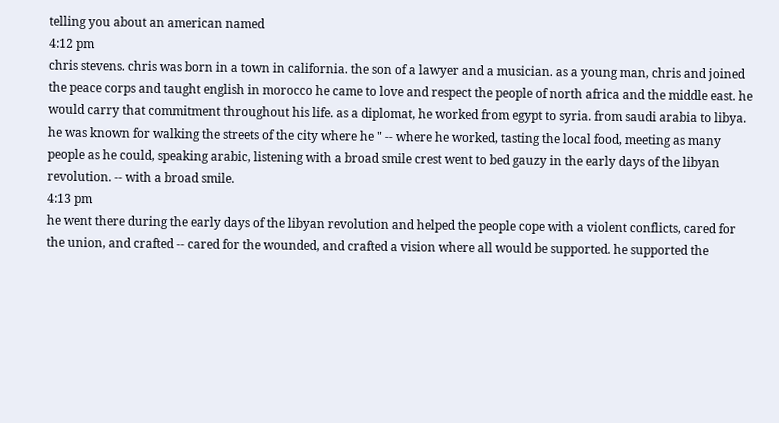telling you about an american named
4:12 pm
chris stevens. chris was born in a town in california. the son of a lawyer and a musician. as a young man, chris and joined the peace corps and taught english in morocco he came to love and respect the people of north africa and the middle east. he would carry that commitment throughout his life. as a diplomat, he worked from egypt to syria. from saudi arabia to libya. he was known for walking the streets of the city where he " -- where he worked, tasting the local food, meeting as many people as he could, speaking arabic, listening with a broad smile crest went to bed gauzy in the early days of the libyan revolution. -- with a broad smile.
4:13 pm
he went there during the early days of the libyan revolution and helped the people cope with a violent conflicts, cared for the union, and crafted -- cared for the wounded, and crafted a vision where all would be supported. he supported the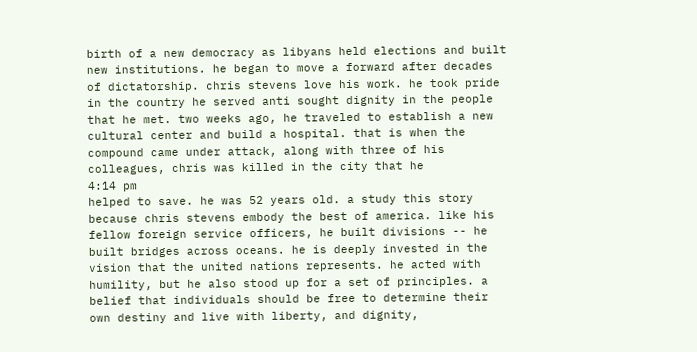birth of a new democracy as libyans held elections and built new institutions. he began to move a forward after decades of dictatorship. chris stevens love his work. he took pride in the country he served anti sought dignity in the people that he met. two weeks ago, he traveled to establish a new cultural center and build a hospital. that is when the compound came under attack, along with three of his colleagues, chris was killed in the city that he
4:14 pm
helped to save. he was 52 years old. a study this story because chris stevens embody the best of america. like his fellow foreign service officers, he built divisions -- he built bridges across oceans. he is deeply invested in the vision that the united nations represents. he acted with humility, but he also stood up for a set of principles. a belief that individuals should be free to determine their own destiny and live with liberty, and dignity,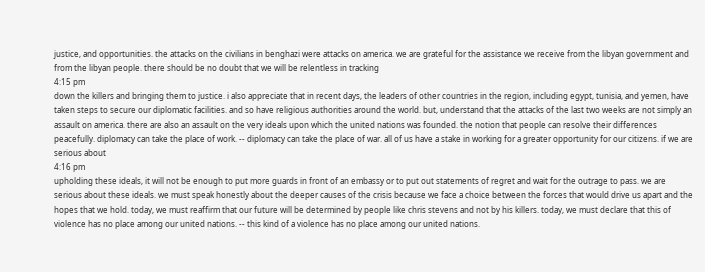justice, and opportunities. the attacks on the civilians in benghazi were attacks on america. we are grateful for the assistance we receive from the libyan government and from the libyan people. there should be no doubt that we will be relentless in tracking
4:15 pm
down the killers and bringing them to justice. i also appreciate that in recent days, the leaders of other countries in the region, including egypt, tunisia, and yemen, have taken steps to secure our diplomatic facilities. and so have religious authorities around the world. but, understand that the attacks of the last two weeks are not simply an assault on america. there are also an assault on the very ideals upon which the united nations was founded. the notion that people can resolve their differences peacefully. diplomacy can take the place of work. -- diplomacy can take the place of war. all of us have a stake in working for a greater opportunity for our citizens. if we are serious about
4:16 pm
upholding these ideals, it will not be enough to put more guards in front of an embassy or to put out statements of regret and wait for the outrage to pass. we are serious about these ideals. we must speak honestly about the deeper causes of the crisis because we face a choice between the forces that would drive us apart and the hopes that we hold. today, we must reaffirm that our future will be determined by people like chris stevens and not by his killers. today, we must declare that this of violence has no place among our united nations. -- this kind of a violence has no place among our united nations.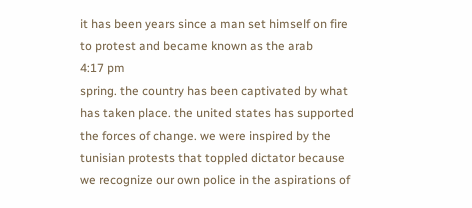it has been years since a man set himself on fire to protest and became known as the arab
4:17 pm
spring. the country has been captivated by what has taken place. the united states has supported the forces of change. we were inspired by the tunisian protests that toppled dictator because we recognize our own police in the aspirations of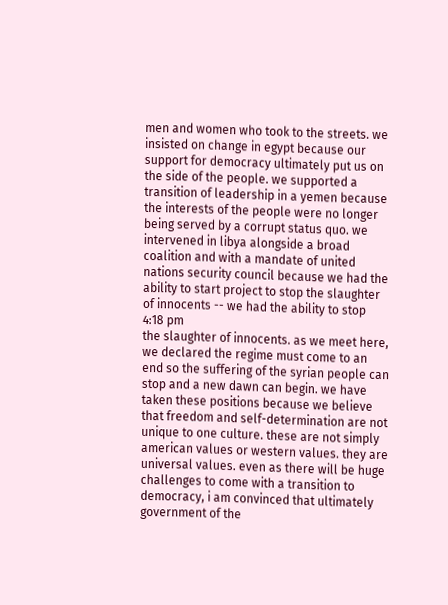men and women who took to the streets. we insisted on change in egypt because our support for democracy ultimately put us on the side of the people. we supported a transition of leadership in a yemen because the interests of the people were no longer being served by a corrupt status quo. we intervened in libya alongside a broad coalition and with a mandate of united nations security council because we had the ability to start project to stop the slaughter of innocents -- we had the ability to stop
4:18 pm
the slaughter of innocents. as we meet here, we declared the regime must come to an end so the suffering of the syrian people can stop and a new dawn can begin. we have taken these positions because we believe that freedom and self-determination are not unique to one culture. these are not simply american values or western values. they are universal values. even as there will be huge challenges to come with a transition to democracy, i am convinced that ultimately government of the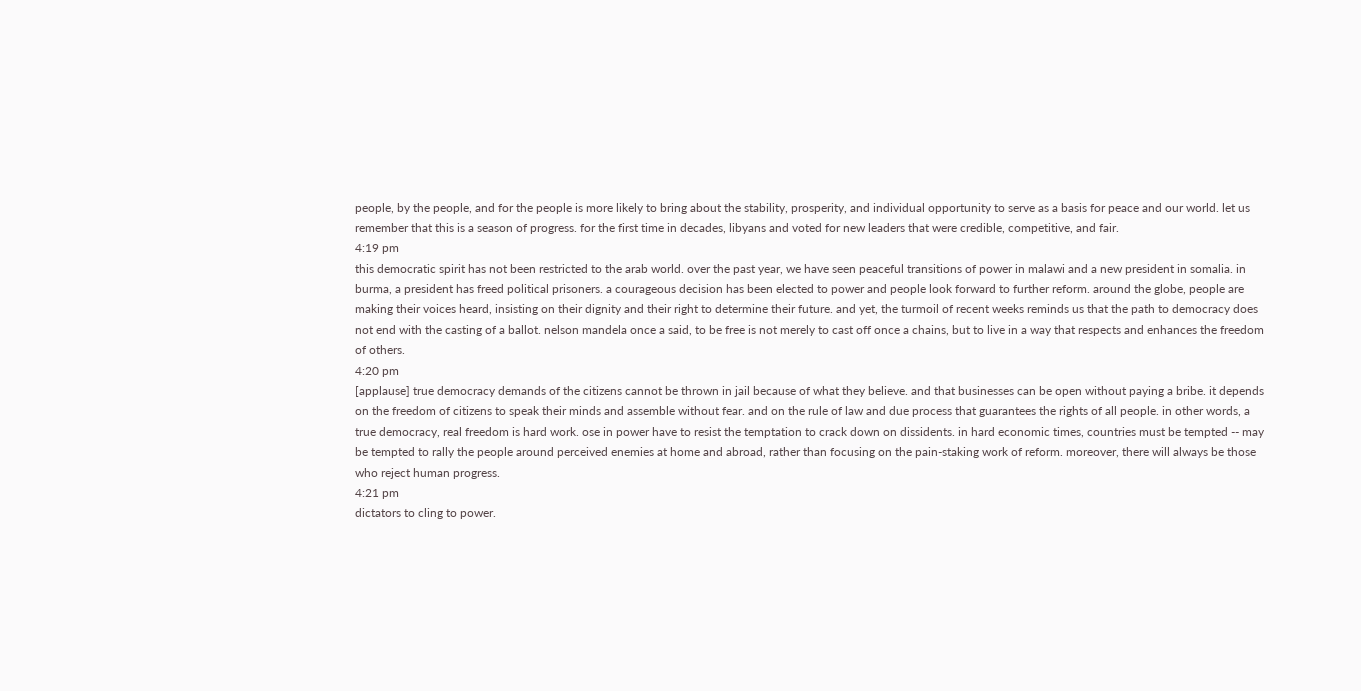people, by the people, and for the people is more likely to bring about the stability, prosperity, and individual opportunity to serve as a basis for peace and our world. let us remember that this is a season of progress. for the first time in decades, libyans and voted for new leaders that were credible, competitive, and fair.
4:19 pm
this democratic spirit has not been restricted to the arab world. over the past year, we have seen peaceful transitions of power in malawi and a new president in somalia. in burma, a president has freed political prisoners. a courageous decision has been elected to power and people look forward to further reform. around the globe, people are making their voices heard, insisting on their dignity and their right to determine their future. and yet, the turmoil of recent weeks reminds us that the path to democracy does not end with the casting of a ballot. nelson mandela once a said, to be free is not merely to cast off once a chains, but to live in a way that respects and enhances the freedom of others.
4:20 pm
[applause] true democracy demands of the citizens cannot be thrown in jail because of what they believe. and that businesses can be open without paying a bribe. it depends on the freedom of citizens to speak their minds and assemble without fear. and on the rule of law and due process that guarantees the rights of all people. in other words, a true democracy, real freedom is hard work. ose in power have to resist the temptation to crack down on dissidents. in hard economic times, countries must be tempted -- may be tempted to rally the people around perceived enemies at home and abroad, rather than focusing on the pain-staking work of reform. moreover, there will always be those who reject human progress.
4:21 pm
dictators to cling to power.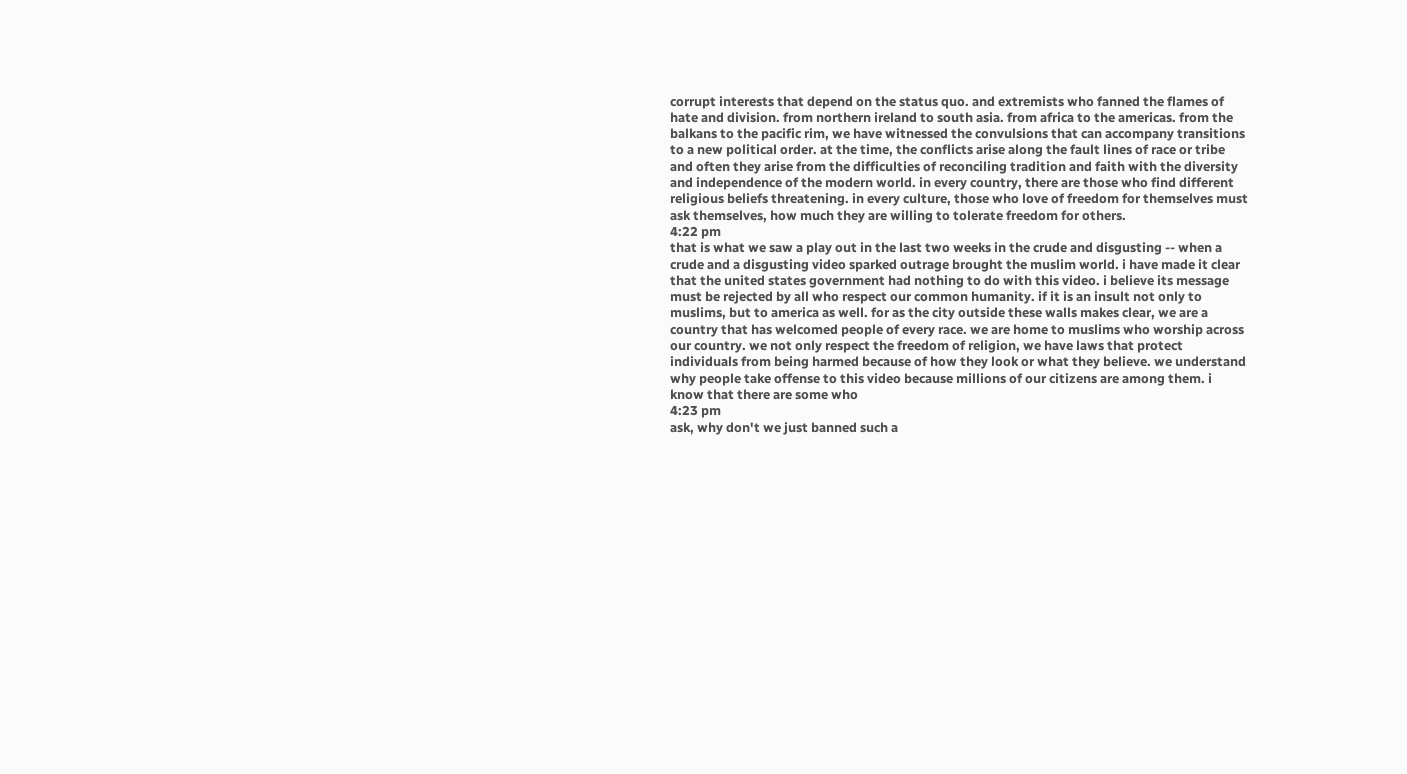corrupt interests that depend on the status quo. and extremists who fanned the flames of hate and division. from northern ireland to south asia. from africa to the americas. from the balkans to the pacific rim, we have witnessed the convulsions that can accompany transitions to a new political order. at the time, the conflicts arise along the fault lines of race or tribe and often they arise from the difficulties of reconciling tradition and faith with the diversity and independence of the modern world. in every country, there are those who find different religious beliefs threatening. in every culture, those who love of freedom for themselves must ask themselves, how much they are willing to tolerate freedom for others.
4:22 pm
that is what we saw a play out in the last two weeks in the crude and disgusting -- when a crude and a disgusting video sparked outrage brought the muslim world. i have made it clear that the united states government had nothing to do with this video. i believe its message must be rejected by all who respect our common humanity. if it is an insult not only to muslims, but to america as well. for as the city outside these walls makes clear, we are a country that has welcomed people of every race. we are home to muslims who worship across our country. we not only respect the freedom of religion, we have laws that protect individuals from being harmed because of how they look or what they believe. we understand why people take offense to this video because millions of our citizens are among them. i know that there are some who
4:23 pm
ask, why don't we just banned such a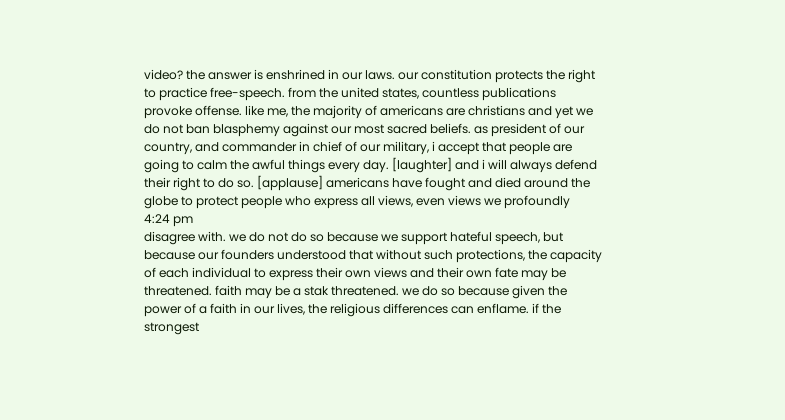video? the answer is enshrined in our laws. our constitution protects the right to practice free-speech. from the united states, countless publications provoke offense. like me, the majority of americans are christians and yet we do not ban blasphemy against our most sacred beliefs. as president of our country, and commander in chief of our military, i accept that people are going to calm the awful things every day. [laughter] and i will always defend their right to do so. [applause] americans have fought and died around the globe to protect people who express all views, even views we profoundly
4:24 pm
disagree with. we do not do so because we support hateful speech, but because our founders understood that without such protections, the capacity of each individual to express their own views and their own fate may be threatened. faith may be a stak threatened. we do so because given the power of a faith in our lives, the religious differences can enflame. if the strongest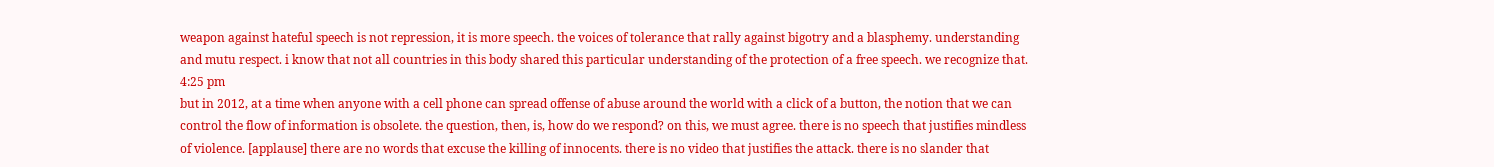weapon against hateful speech is not repression, it is more speech. the voices of tolerance that rally against bigotry and a blasphemy. understanding and mutu respect. i know that not all countries in this body shared this particular understanding of the protection of a free speech. we recognize that.
4:25 pm
but in 2012, at a time when anyone with a cell phone can spread offense of abuse around the world with a click of a button, the notion that we can control the flow of information is obsolete. the question, then, is, how do we respond? on this, we must agree. there is no speech that justifies mindless of violence. [applause] there are no words that excuse the killing of innocents. there is no video that justifies the attack. there is no slander that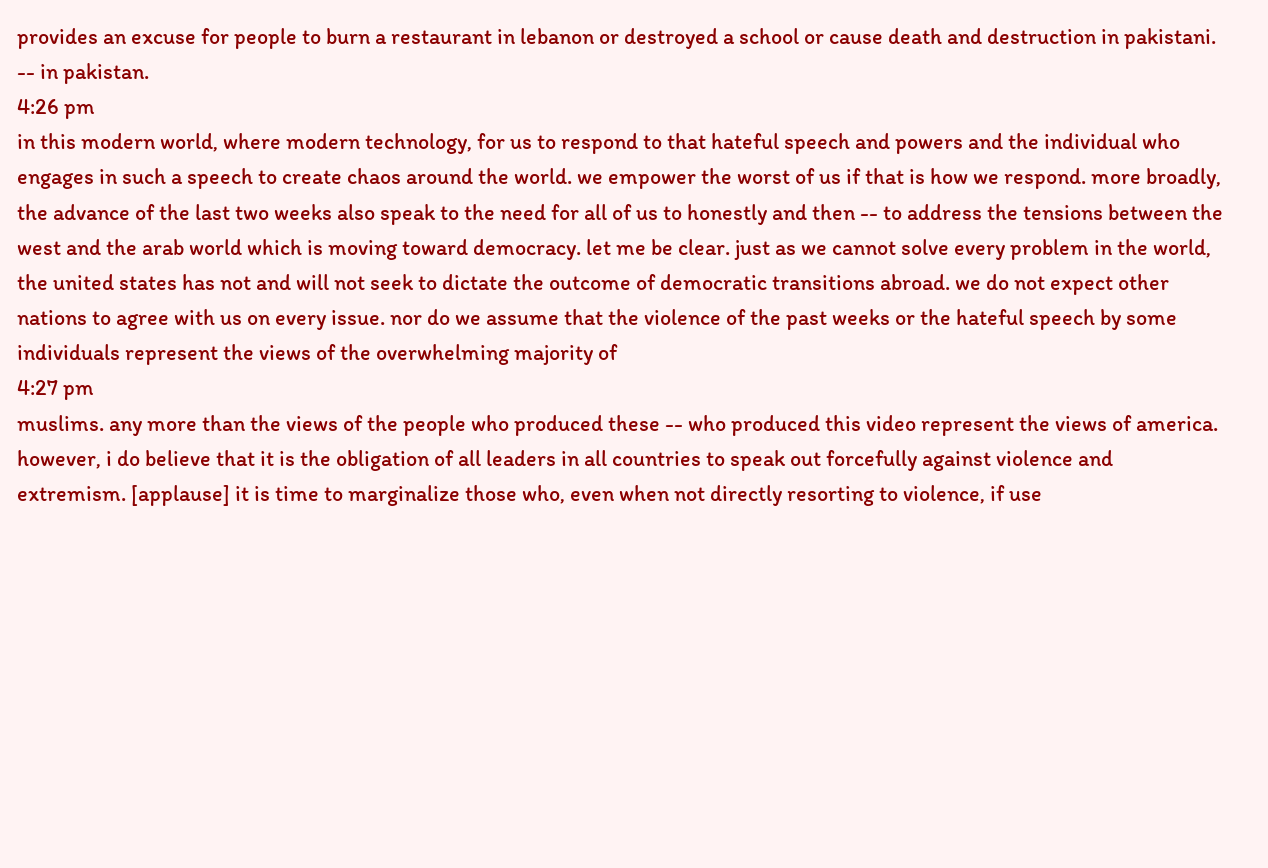provides an excuse for people to burn a restaurant in lebanon or destroyed a school or cause death and destruction in pakistani. -- in pakistan.
4:26 pm
in this modern world, where modern technology, for us to respond to that hateful speech and powers and the individual who engages in such a speech to create chaos around the world. we empower the worst of us if that is how we respond. more broadly, the advance of the last two weeks also speak to the need for all of us to honestly and then -- to address the tensions between the west and the arab world which is moving toward democracy. let me be clear. just as we cannot solve every problem in the world, the united states has not and will not seek to dictate the outcome of democratic transitions abroad. we do not expect other nations to agree with us on every issue. nor do we assume that the violence of the past weeks or the hateful speech by some individuals represent the views of the overwhelming majority of
4:27 pm
muslims. any more than the views of the people who produced these -- who produced this video represent the views of america. however, i do believe that it is the obligation of all leaders in all countries to speak out forcefully against violence and extremism. [applause] it is time to marginalize those who, even when not directly resorting to violence, if use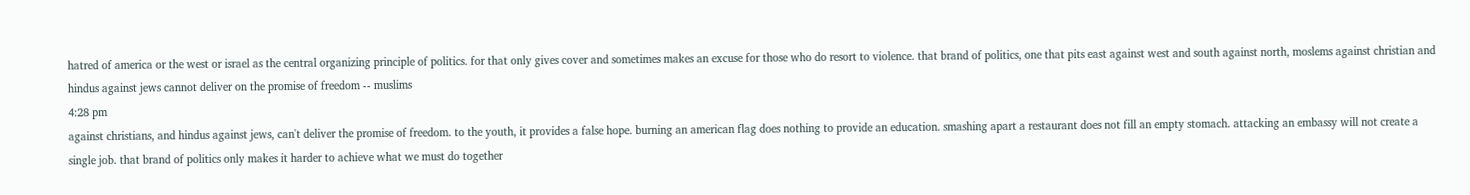hatred of america or the west or israel as the central organizing principle of politics. for that only gives cover and sometimes makes an excuse for those who do resort to violence. that brand of politics, one that pits east against west and south against north, moslems against christian and hindus against jews cannot deliver on the promise of freedom -- muslims
4:28 pm
against christians, and hindus against jews, can't deliver the promise of freedom. to the youth, it provides a false hope. burning an american flag does nothing to provide an education. smashing apart a restaurant does not fill an empty stomach. attacking an embassy will not create a single job. that brand of politics only makes it harder to achieve what we must do together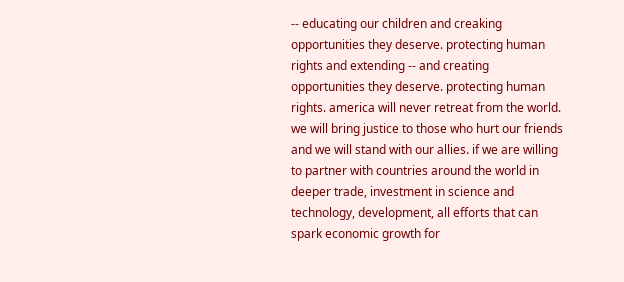-- educating our children and creaking opportunities they deserve. protecting human rights and extending -- and creating opportunities they deserve. protecting human rights. america will never retreat from the world. we will bring justice to those who hurt our friends and we will stand with our allies. if we are willing to partner with countries around the world in deeper trade, investment in science and technology, development, all efforts that can spark economic growth for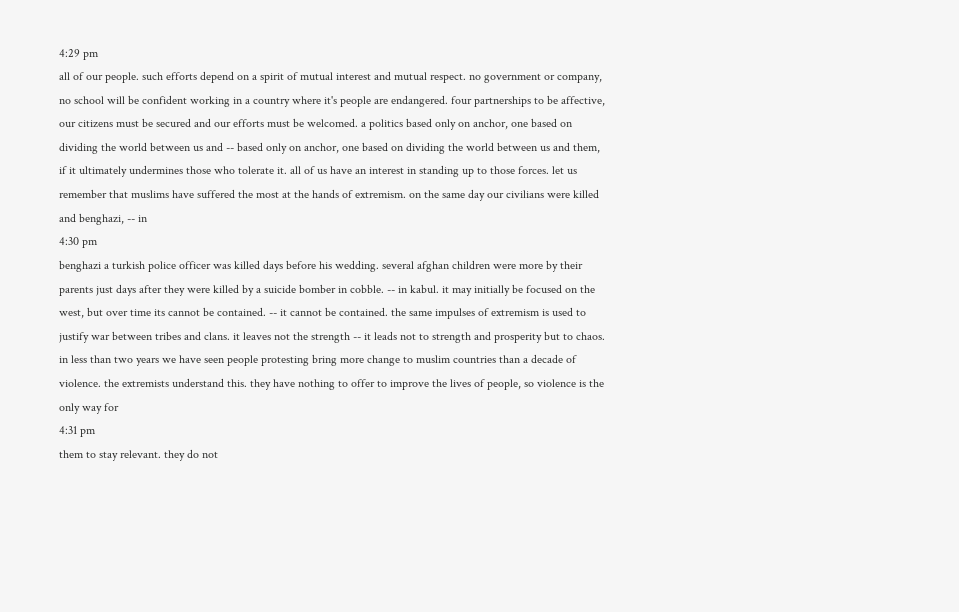4:29 pm
all of our people. such efforts depend on a spirit of mutual interest and mutual respect. no government or company, no school will be confident working in a country where it's people are endangered. four partnerships to be affective, our citizens must be secured and our efforts must be welcomed. a politics based only on anchor, one based on dividing the world between us and -- based only on anchor, one based on dividing the world between us and them, if it ultimately undermines those who tolerate it. all of us have an interest in standing up to those forces. let us remember that muslims have suffered the most at the hands of extremism. on the same day our civilians were killed and benghazi, -- in
4:30 pm
benghazi a turkish police officer was killed days before his wedding. several afghan children were more by their parents just days after they were killed by a suicide bomber in cobble. -- in kabul. it may initially be focused on the west, but over time its cannot be contained. -- it cannot be contained. the same impulses of extremism is used to justify war between tribes and clans. it leaves not the strength -- it leads not to strength and prosperity but to chaos. in less than two years we have seen people protesting bring more change to muslim countries than a decade of violence. the extremists understand this. they have nothing to offer to improve the lives of people, so violence is the only way for
4:31 pm
them to stay relevant. they do not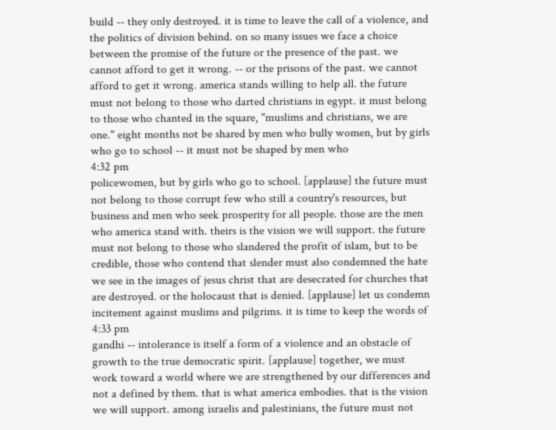build -- they only destroyed. it is time to leave the call of a violence, and the politics of division behind. on so many issues we face a choice between the promise of the future or the presence of the past. we cannot afford to get it wrong. -- or the prisons of the past. we cannot afford to get it wrong. america stands willing to help all. the future must not belong to those who darted christians in egypt. it must belong to those who chanted in the square, "muslims and christians, we are one." eight months not be shared by men who bully women, but by girls who go to school -- it must not be shaped by men who
4:32 pm
policewomen, but by girls who go to school. [applause] the future must not belong to those corrupt few who still a country's resources, but business and men who seek prosperity for all people. those are the men who america stand with. theirs is the vision we will support. the future must not belong to those who slandered the profit of islam, but to be credible, those who contend that slender must also condemned the hate we see in the images of jesus christ that are desecrated for churches that are destroyed. or the holocaust that is denied. [applause] let us condemn incitement against muslims and pilgrims. it is time to keep the words of
4:33 pm
gandhi -- intolerance is itself a form of a violence and an obstacle of growth to the true democratic spirit. [applause] together, we must work toward a world where we are strengthened by our differences and not a defined by them. that is what america embodies. that is the vision we will support. among israelis and palestinians, the future must not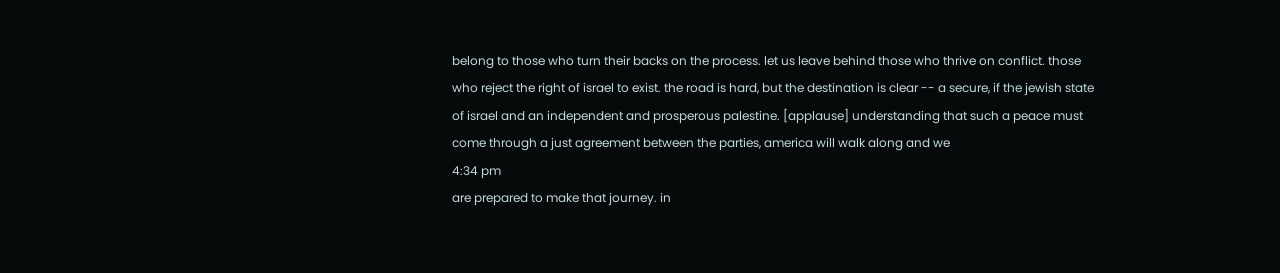belong to those who turn their backs on the process. let us leave behind those who thrive on conflict. those who reject the right of israel to exist. the road is hard, but the destination is clear -- a secure, if the jewish state of israel and an independent and prosperous palestine. [applause] understanding that such a peace must come through a just agreement between the parties, america will walk along and we
4:34 pm
are prepared to make that journey. in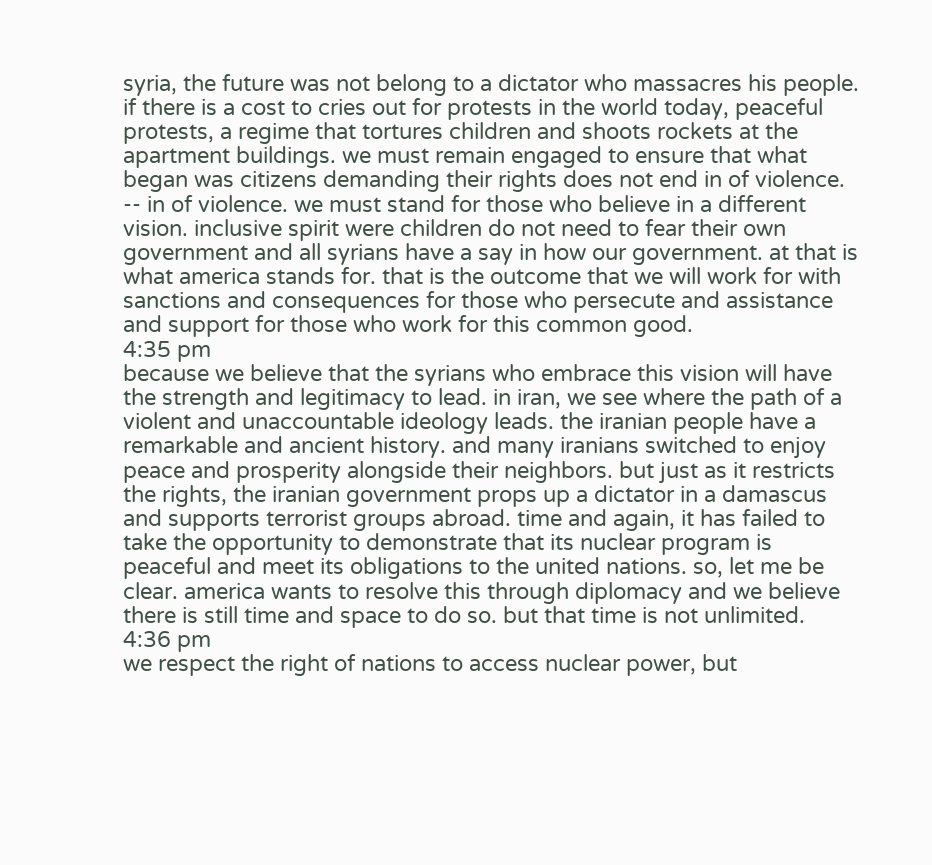syria, the future was not belong to a dictator who massacres his people. if there is a cost to cries out for protests in the world today, peaceful protests, a regime that tortures children and shoots rockets at the apartment buildings. we must remain engaged to ensure that what began was citizens demanding their rights does not end in of violence. -- in of violence. we must stand for those who believe in a different vision. inclusive spirit were children do not need to fear their own government and all syrians have a say in how our government. at that is what america stands for. that is the outcome that we will work for with sanctions and consequences for those who persecute and assistance and support for those who work for this common good.
4:35 pm
because we believe that the syrians who embrace this vision will have the strength and legitimacy to lead. in iran, we see where the path of a violent and unaccountable ideology leads. the iranian people have a remarkable and ancient history. and many iranians switched to enjoy peace and prosperity alongside their neighbors. but just as it restricts the rights, the iranian government props up a dictator in a damascus and supports terrorist groups abroad. time and again, it has failed to take the opportunity to demonstrate that its nuclear program is peaceful and meet its obligations to the united nations. so, let me be clear. america wants to resolve this through diplomacy and we believe there is still time and space to do so. but that time is not unlimited.
4:36 pm
we respect the right of nations to access nuclear power, but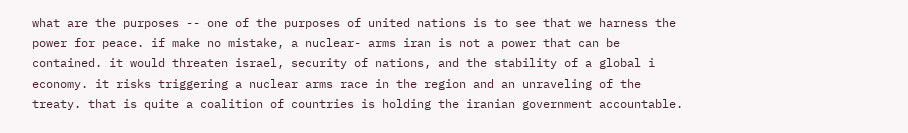what are the purposes -- one of the purposes of united nations is to see that we harness the power for peace. if make no mistake, a nuclear- arms iran is not a power that can be contained. it would threaten israel, security of nations, and the stability of a global i economy. it risks triggering a nuclear arms race in the region and an unraveling of the treaty. that is quite a coalition of countries is holding the iranian government accountable.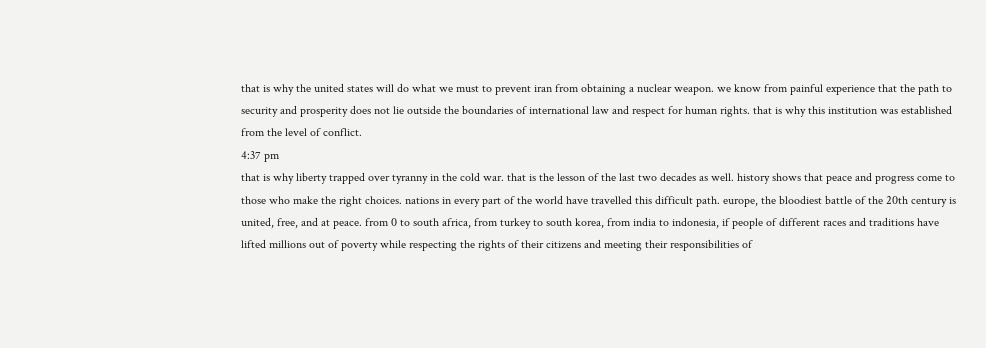that is why the united states will do what we must to prevent iran from obtaining a nuclear weapon. we know from painful experience that the path to security and prosperity does not lie outside the boundaries of international law and respect for human rights. that is why this institution was established from the level of conflict.
4:37 pm
that is why liberty trapped over tyranny in the cold war. that is the lesson of the last two decades as well. history shows that peace and progress come to those who make the right choices. nations in every part of the world have travelled this difficult path. europe, the bloodiest battle of the 20th century is united, free, and at peace. from 0 to south africa, from turkey to south korea, from india to indonesia, if people of different races and traditions have lifted millions out of poverty while respecting the rights of their citizens and meeting their responsibilities of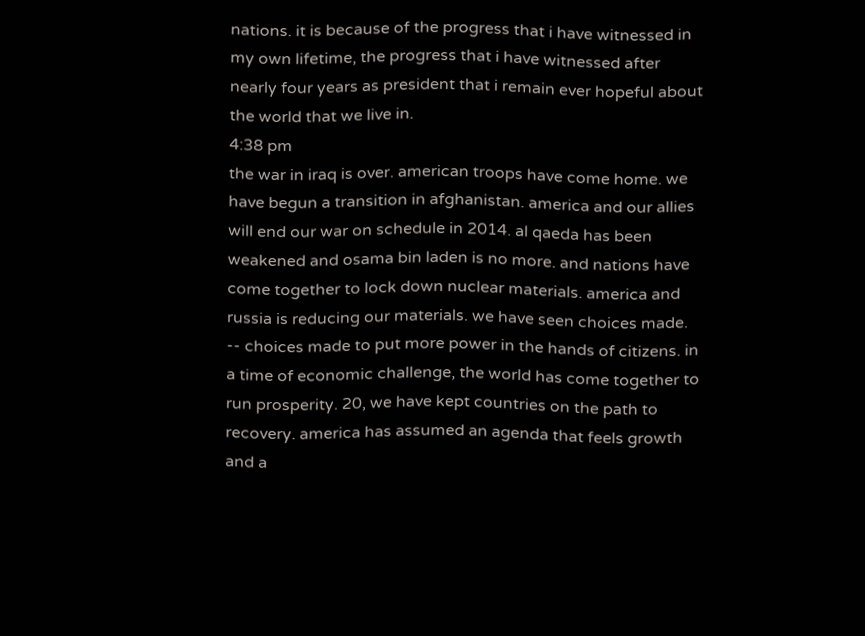nations. it is because of the progress that i have witnessed in my own lifetime, the progress that i have witnessed after nearly four years as president that i remain ever hopeful about the world that we live in.
4:38 pm
the war in iraq is over. american troops have come home. we have begun a transition in afghanistan. america and our allies will end our war on schedule in 2014. al qaeda has been weakened and osama bin laden is no more. and nations have come together to lock down nuclear materials. america and russia is reducing our materials. we have seen choices made. -- choices made to put more power in the hands of citizens. in a time of economic challenge, the world has come together to run prosperity. 20, we have kept countries on the path to recovery. america has assumed an agenda that feels growth and a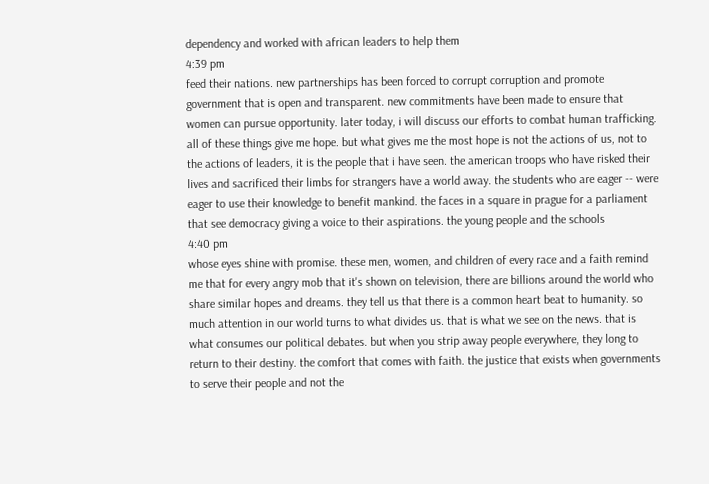dependency and worked with african leaders to help them
4:39 pm
feed their nations. new partnerships has been forced to corrupt corruption and promote government that is open and transparent. new commitments have been made to ensure that women can pursue opportunity. later today, i will discuss our efforts to combat human trafficking. all of these things give me hope. but what gives me the most hope is not the actions of us, not to the actions of leaders, it is the people that i have seen. the american troops who have risked their lives and sacrificed their limbs for strangers have a world away. the students who are eager -- were eager to use their knowledge to benefit mankind. the faces in a square in prague for a parliament that see democracy giving a voice to their aspirations. the young people and the schools
4:40 pm
whose eyes shine with promise. these men, women, and children of every race and a faith remind me that for every angry mob that it's shown on television, there are billions around the world who share similar hopes and dreams. they tell us that there is a common heart beat to humanity. so much attention in our world turns to what divides us. that is what we see on the news. that is what consumes our political debates. but when you strip away people everywhere, they long to return to their destiny. the comfort that comes with faith. the justice that exists when governments to serve their people and not the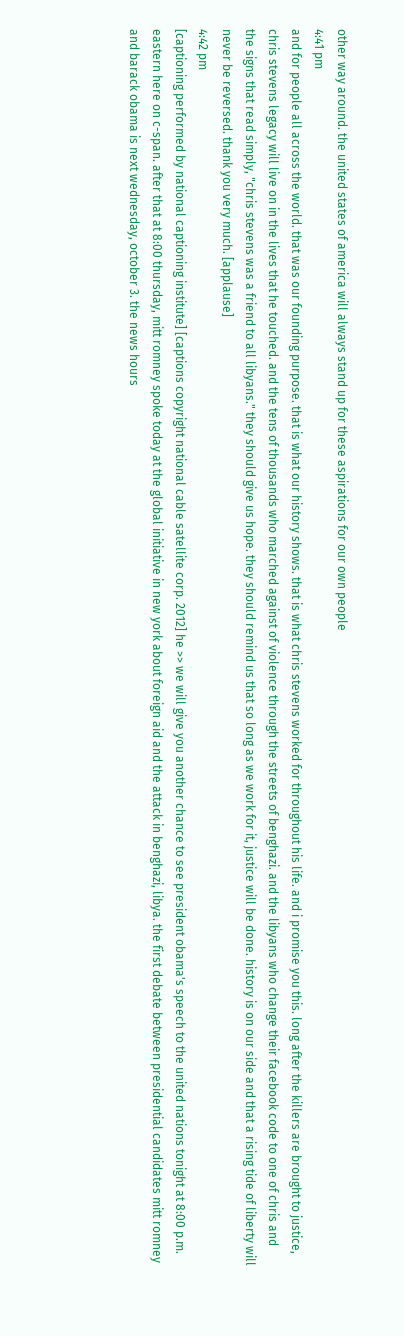other way around. the united states of america will always stand up for these aspirations for our own people
4:41 pm
and for people all across the world. that was our founding purpose. that is what our history shows. that is what chris stevens worked for throughout his life. and i promise you this. long after the killers are brought to justice, chris stevens legacy will live on in the lives that he touched. and the tens of thousands who marched against of violence through the streets of benghazi. and the libyans who change their facebook code to one of chris and the signs that read simply, "chris stevens was a friend to all libyans." they should give us hope. they should remind us that so long as we work for it, justice will be done. history is on our side and that a rising tide of liberty will never be reversed. thank you very much. [applause]
4:42 pm
[captioning performed by national captioning institute] [captions copyright national cable satellite corp. 2012] he >> we will give you another chance to see president obama's speech to the united nations tonight at 8:00 p.m. eastern here on c-span. after that at 8:00 thursday, mitt romney spoke today at the global initiative in new york about foreign aid and the attack in benghazi, libya. the first debate between presidential candidates mitt romney and barack obama is next wednesday, october 3. the news hours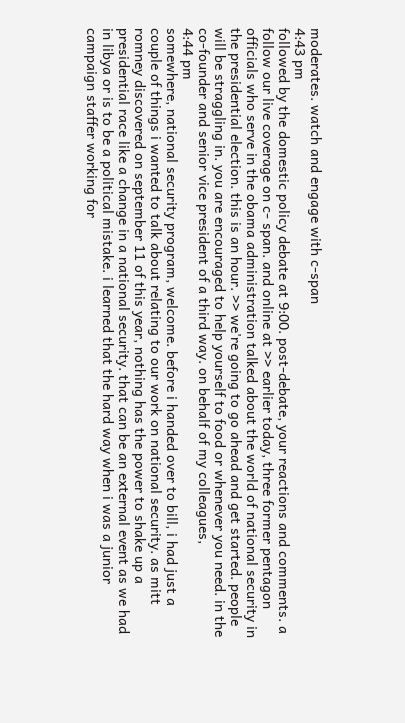moderates. watch and engage with c-span
4:43 pm
followed by the domestic policy debate at 9:00. post-debate, your reactions and comments. a follow our live coverage on c- span. and online at >> earlier today, three former pentagon officials who serve in the obama administration talked about the world of national security in the presidential election. this is an hour. >> we're going to go ahead and get started. people will be straggling in. you are encouraged to help yourself to food or whenever you need. in the co-founder and senior vice president of a third way. on behalf of my colleagues,
4:44 pm
somewhere, national security program, welcome. before i handed over to bill, i had just a couple of things i wanted to talk about relating to our work on national security. as mitt romney discovered on september 11 of this year, nothing has the power to shake up a presidential race like a change in a national security. that can be an external event as we had in libya or is to be a political mistake. i learned that the hard way when i was a junior campaign staffer working for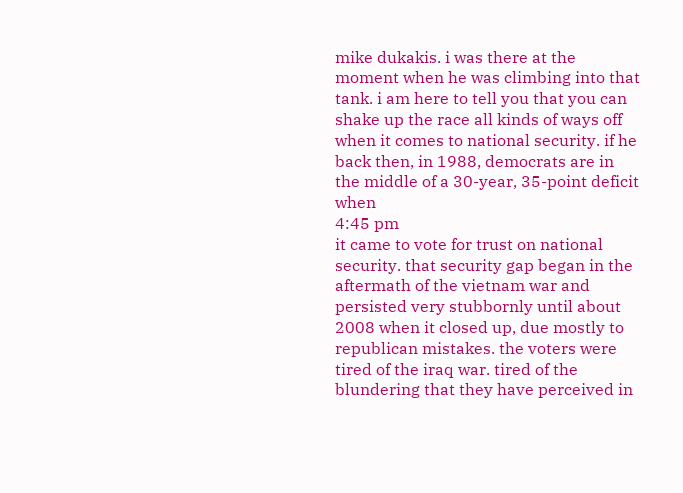mike dukakis. i was there at the moment when he was climbing into that tank. i am here to tell you that you can shake up the race all kinds of ways off when it comes to national security. if he back then, in 1988, democrats are in the middle of a 30-year, 35-point deficit when
4:45 pm
it came to vote for trust on national security. that security gap began in the aftermath of the vietnam war and persisted very stubbornly until about 2008 when it closed up, due mostly to republican mistakes. the voters were tired of the iraq war. tired of the blundering that they have perceived in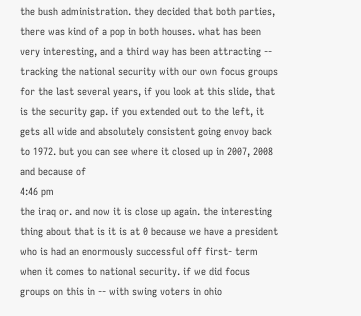the bush administration. they decided that both parties, there was kind of a pop in both houses. what has been very interesting, and a third way has been attracting -- tracking the national security with our own focus groups for the last several years, if you look at this slide, that is the security gap. if you extended out to the left, it gets all wide and absolutely consistent going envoy back to 1972. but you can see where it closed up in 2007, 2008 and because of
4:46 pm
the iraq or. and now it is close up again. the interesting thing about that is it is at 0 because we have a president who is had an enormously successful off first- term when it comes to national security. if we did focus groups on this in -- with swing voters in ohio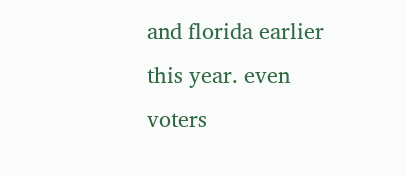and florida earlier this year. even voters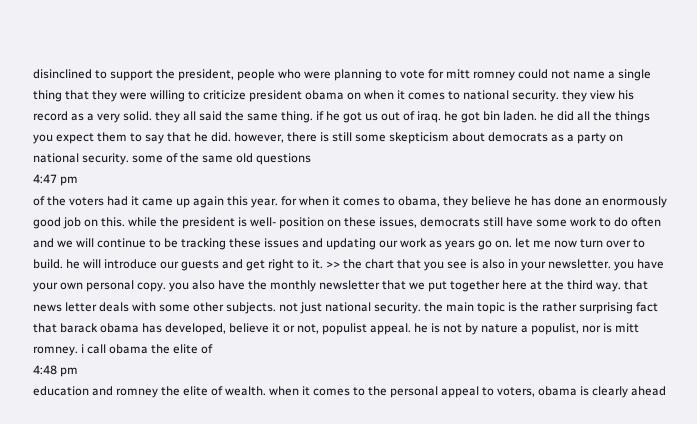disinclined to support the president, people who were planning to vote for mitt romney could not name a single thing that they were willing to criticize president obama on when it comes to national security. they view his record as a very solid. they all said the same thing. if he got us out of iraq. he got bin laden. he did all the things you expect them to say that he did. however, there is still some skepticism about democrats as a party on national security. some of the same old questions
4:47 pm
of the voters had it came up again this year. for when it comes to obama, they believe he has done an enormously good job on this. while the president is well- position on these issues, democrats still have some work to do often and we will continue to be tracking these issues and updating our work as years go on. let me now turn over to build. he will introduce our guests and get right to it. >> the chart that you see is also in your newsletter. you have your own personal copy. you also have the monthly newsletter that we put together here at the third way. that news letter deals with some other subjects. not just national security. the main topic is the rather surprising fact that barack obama has developed, believe it or not, populist appeal. he is not by nature a populist, nor is mitt romney. i call obama the elite of
4:48 pm
education and romney the elite of wealth. when it comes to the personal appeal to voters, obama is clearly ahead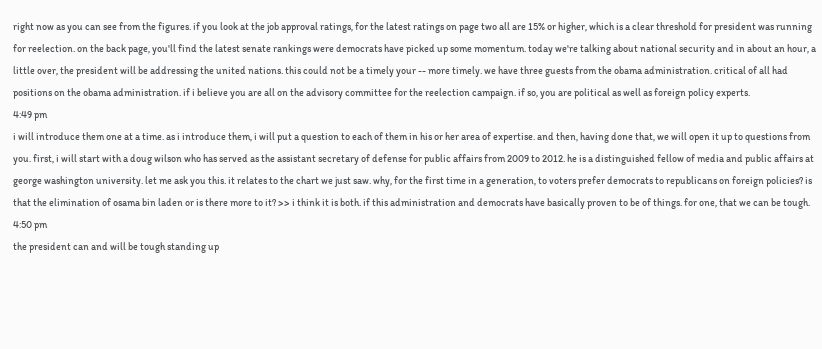right now as you can see from the figures. if you look at the job approval ratings, for the latest ratings on page two all are 15% or higher, which is a clear threshold for president was running for reelection. on the back page, you'll find the latest senate rankings were democrats have picked up some momentum. today we're talking about national security and in about an hour, a little over, the president will be addressing the united nations. this could not be a timely your -- more timely. we have three guests from the obama administration. critical of all had positions on the obama administration. if i believe you are all on the advisory committee for the reelection campaign. if so, you are political as well as foreign policy experts.
4:49 pm
i will introduce them one at a time. as i introduce them, i will put a question to each of them in his or her area of expertise. and then, having done that, we will open it up to questions from you. first, i will start with a doug wilson who has served as the assistant secretary of defense for public affairs from 2009 to 2012. he is a distinguished fellow of media and public affairs at george washington university. let me ask you this. it relates to the chart we just saw. why, for the first time in a generation, to voters prefer democrats to republicans on foreign policies? is that the elimination of osama bin laden or is there more to it? >> i think it is both. if this administration and democrats have basically proven to be of things. for one, that we can be tough.
4:50 pm
the president can and will be tough standing up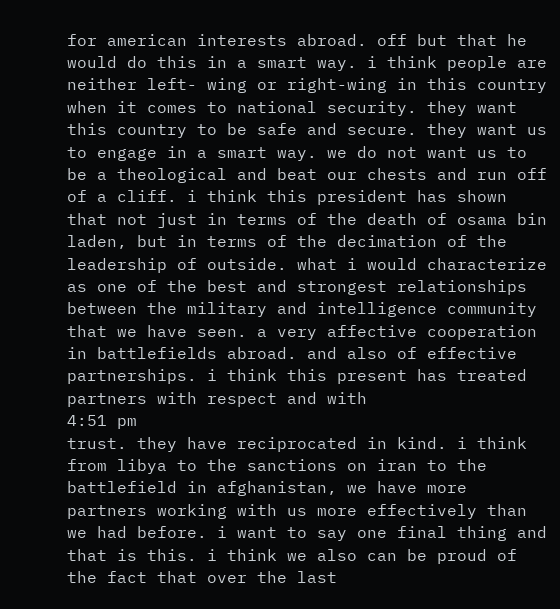for american interests abroad. off but that he would do this in a smart way. i think people are neither left- wing or right-wing in this country when it comes to national security. they want this country to be safe and secure. they want us to engage in a smart way. we do not want us to be a theological and beat our chests and run off of a cliff. i think this president has shown that not just in terms of the death of osama bin laden, but in terms of the decimation of the leadership of outside. what i would characterize as one of the best and strongest relationships between the military and intelligence community that we have seen. a very affective cooperation in battlefields abroad. and also of effective partnerships. i think this present has treated partners with respect and with
4:51 pm
trust. they have reciprocated in kind. i think from libya to the sanctions on iran to the battlefield in afghanistan, we have more partners working with us more effectively than we had before. i want to say one final thing and that is this. i think we also can be proud of the fact that over the last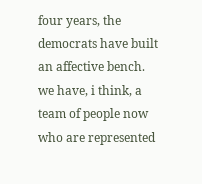four years, the democrats have built an affective bench. we have, i think, a team of people now who are represented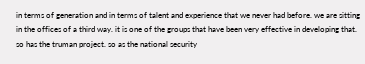in terms of generation and in terms of talent and experience that we never had before. we are sitting in the offices of a third way. it is one of the groups that have been very effective in developing that. so has the truman project. so as the national security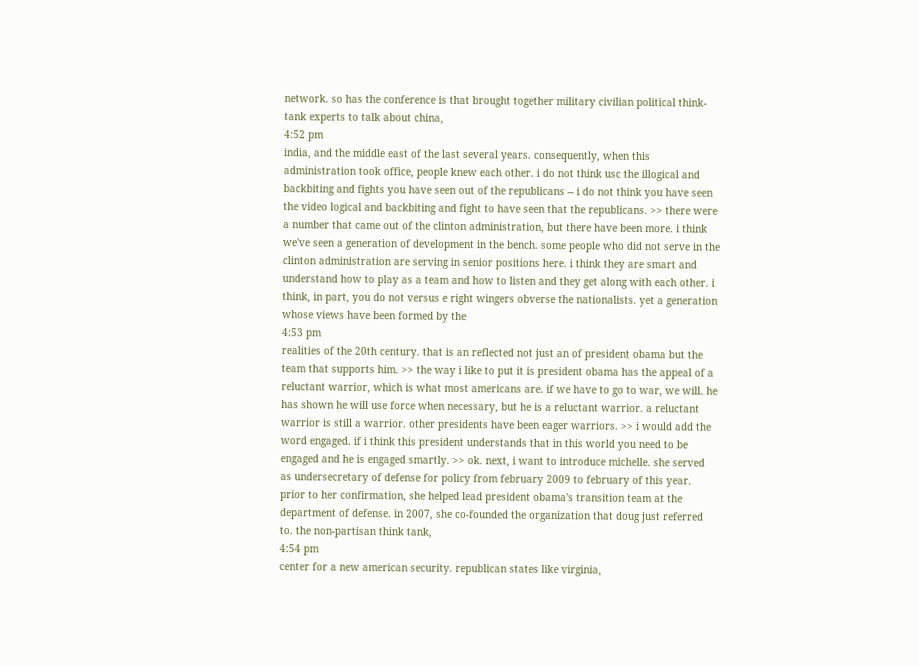network. so has the conference is that brought together military civilian political think-tank experts to talk about china,
4:52 pm
india, and the middle east of the last several years. consequently, when this administration took office, people knew each other. i do not think usc the illogical and backbiting and fights you have seen out of the republicans -- i do not think you have seen the video logical and backbiting and fight to have seen that the republicans. >> there were a number that came out of the clinton administration, but there have been more. i think we've seen a generation of development in the bench. some people who did not serve in the clinton administration are serving in senior positions here. i think they are smart and understand how to play as a team and how to listen and they get along with each other. i think, in part, you do not versus e right wingers obverse the nationalists. yet a generation whose views have been formed by the
4:53 pm
realities of the 20th century. that is an reflected not just an of president obama but the team that supports him. >> the way i like to put it is president obama has the appeal of a reluctant warrior, which is what most americans are. if we have to go to war, we will. he has shown he will use force when necessary, but he is a reluctant warrior. a reluctant warrior is still a warrior. other presidents have been eager warriors. >> i would add the word engaged. if i think this president understands that in this world you need to be engaged and he is engaged smartly. >> ok. next, i want to introduce michelle. she served as undersecretary of defense for policy from february 2009 to february of this year. prior to her confirmation, she helped lead president obama's transition team at the department of defense. in 2007, she co-founded the organization that doug just referred to. the non-partisan think tank,
4:54 pm
center for a new american security. republican states like virginia,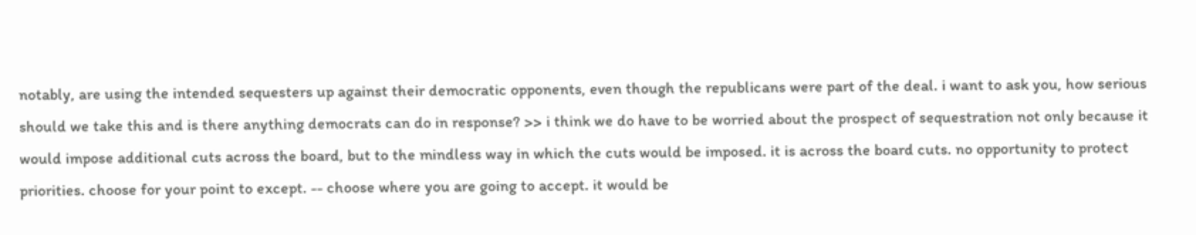notably, are using the intended sequesters up against their democratic opponents, even though the republicans were part of the deal. i want to ask you, how serious should we take this and is there anything democrats can do in response? >> i think we do have to be worried about the prospect of sequestration not only because it would impose additional cuts across the board, but to the mindless way in which the cuts would be imposed. it is across the board cuts. no opportunity to protect priorities. choose for your point to except. -- choose where you are going to accept. it would be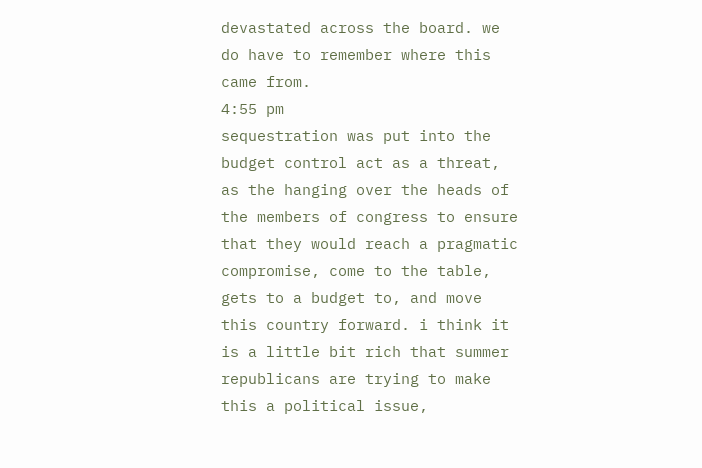devastated across the board. we do have to remember where this came from.
4:55 pm
sequestration was put into the budget control act as a threat, as the hanging over the heads of the members of congress to ensure that they would reach a pragmatic compromise, come to the table, gets to a budget to, and move this country forward. i think it is a little bit rich that summer republicans are trying to make this a political issue,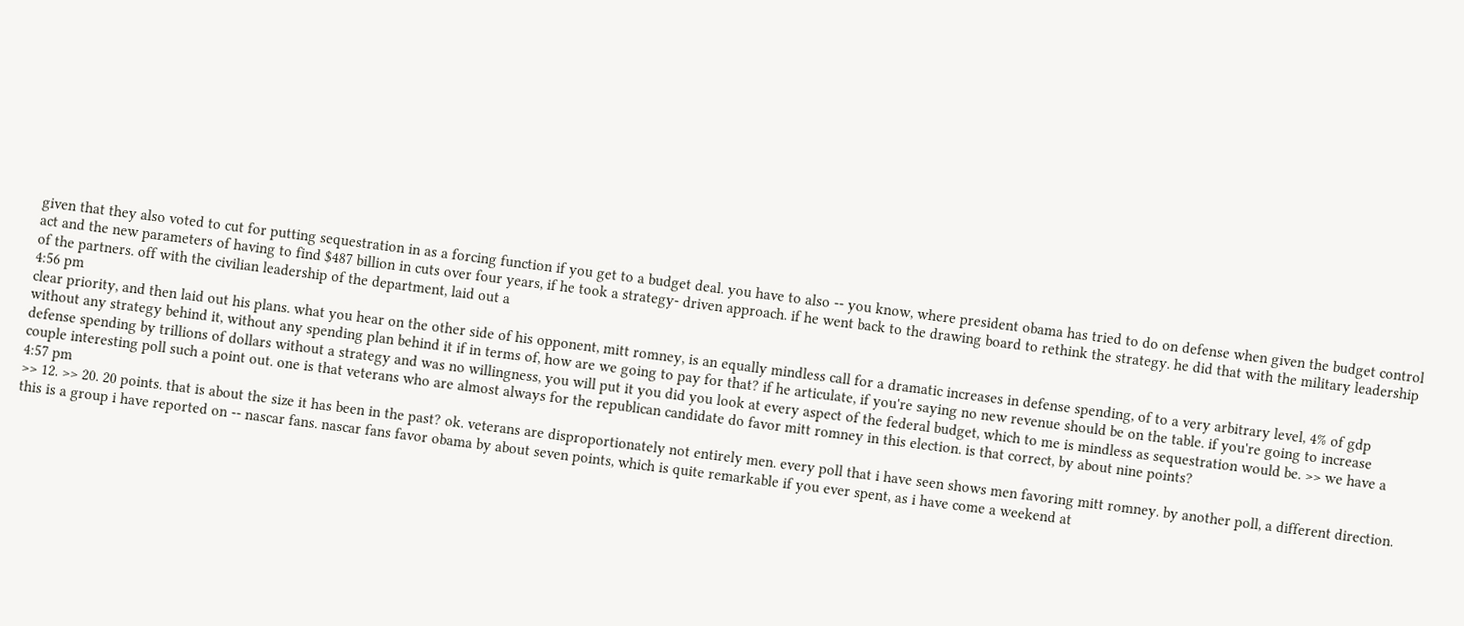given that they also voted to cut for putting sequestration in as a forcing function if you get to a budget deal. you have to also -- you know, where president obama has tried to do on defense when given the budget control act and the new parameters of having to find $487 billion in cuts over four years, if he took a strategy- driven approach. if he went back to the drawing board to rethink the strategy. he did that with the military leadership of the partners. off with the civilian leadership of the department, laid out a
4:56 pm
clear priority, and then laid out his plans. what you hear on the other side of his opponent, mitt romney, is an equally mindless call for a dramatic increases in defense spending, of to a very arbitrary level, 4% of gdp without any strategy behind it, without any spending plan behind it if in terms of, how are we going to pay for that? if he articulate, if you're saying no new revenue should be on the table. if you're going to increase defense spending by trillions of dollars without a strategy and was no willingness, you will put it you did you look at every aspect of the federal budget, which to me is mindless as sequestration would be. >> we have a couple interesting poll such a point out. one is that veterans who are almost always for the republican candidate do favor mitt romney in this election. is that correct, by about nine points?
4:57 pm
>> 12. >> 20. 20 points. that is about the size it has been in the past? ok. veterans are disproportionately not entirely men. every poll that i have seen shows men favoring mitt romney. by another poll, a different direction. this is a group i have reported on -- nascar fans. nascar fans favor obama by about seven points, which is quite remarkable if you ever spent, as i have come a weekend at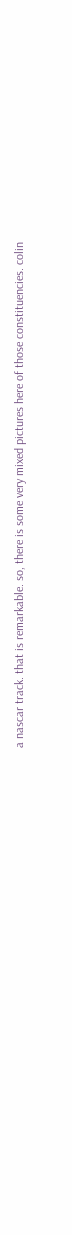a nascar track. that is remarkable. so, there is some very mixed pictures here of those constituencies. colin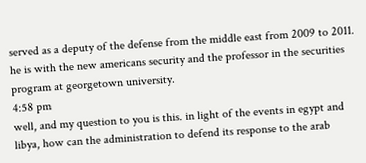served as a deputy of the defense from the middle east from 2009 to 2011. he is with the new americans security and the professor in the securities program at georgetown university.
4:58 pm
well, and my question to you is this. in light of the events in egypt and libya, how can the administration to defend its response to the arab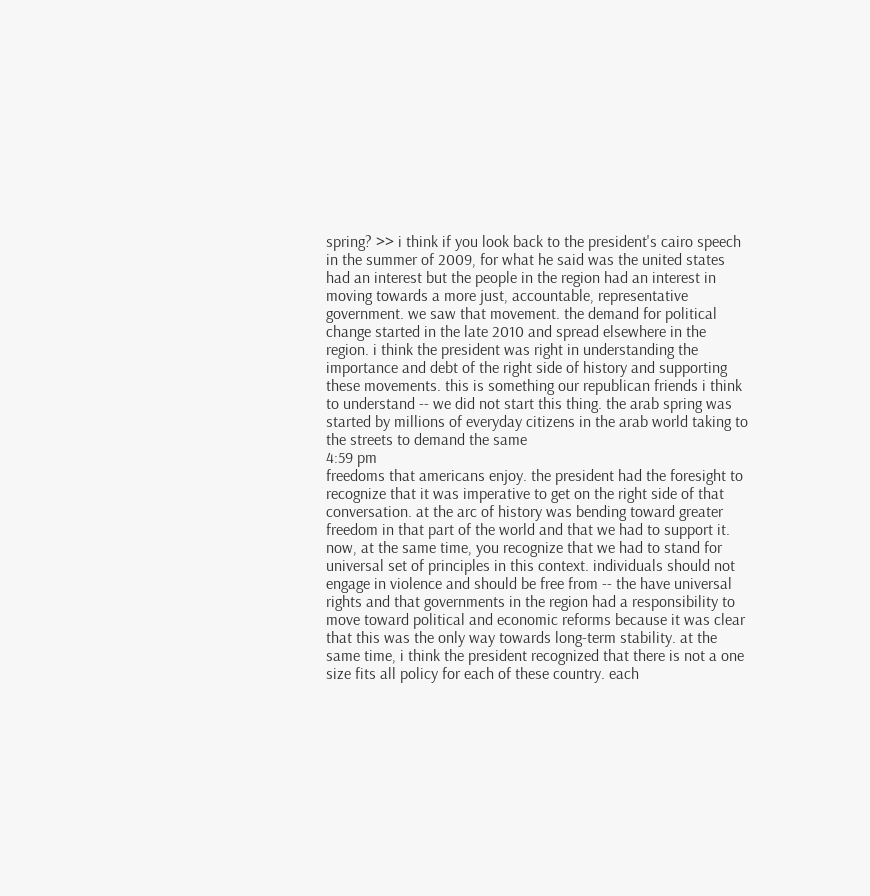spring? >> i think if you look back to the president's cairo speech in the summer of 2009, for what he said was the united states had an interest but the people in the region had an interest in moving towards a more just, accountable, representative government. we saw that movement. the demand for political change started in the late 2010 and spread elsewhere in the region. i think the president was right in understanding the importance and debt of the right side of history and supporting these movements. this is something our republican friends i think to understand -- we did not start this thing. the arab spring was started by millions of everyday citizens in the arab world taking to the streets to demand the same
4:59 pm
freedoms that americans enjoy. the president had the foresight to recognize that it was imperative to get on the right side of that conversation. at the arc of history was bending toward greater freedom in that part of the world and that we had to support it. now, at the same time, you recognize that we had to stand for universal set of principles in this context. individuals should not engage in violence and should be free from -- the have universal rights and that governments in the region had a responsibility to move toward political and economic reforms because it was clear that this was the only way towards long-term stability. at the same time, i think the president recognized that there is not a one size fits all policy for each of these country. each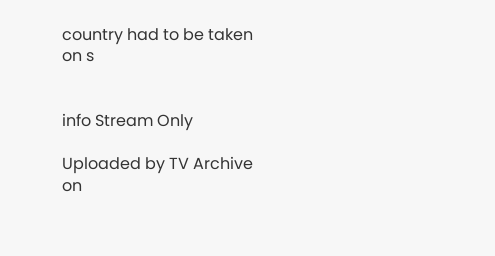country had to be taken on s


info Stream Only

Uploaded by TV Archive on